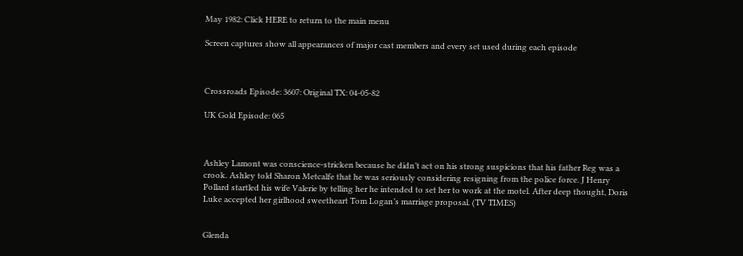May 1982: Click HERE to return to the main menu

Screen captures show all appearances of major cast members and every set used during each episode



Crossroads Episode: 3607: Original TX: 04-05-82

UK Gold Episode: 065



Ashley Lamont was conscience-stricken because he didn’t act on his strong suspicions that his father Reg was a crook. Ashley told Sharon Metcalfe that he was seriously considering resigning from the police force. J Henry Pollard startled his wife Valerie by telling her he intended to set her to work at the motel. After deep thought, Doris Luke accepted her girlhood sweetheart Tom Logan’s marriage proposal. (TV TIMES)


Glenda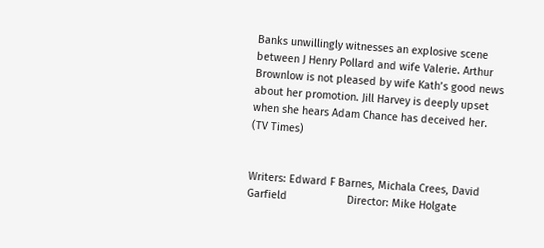Banks unwillingly witnesses an explosive scene between J Henry Pollard and wife Valerie. Arthur Brownlow is not pleased by wife Kath’s good news about her promotion. Jill Harvey is deeply upset when she hears Adam Chance has deceived her. (TV Times)


Writers: Edward F Barnes, Michala Crees, David Garfield                    Director: Mike Holgate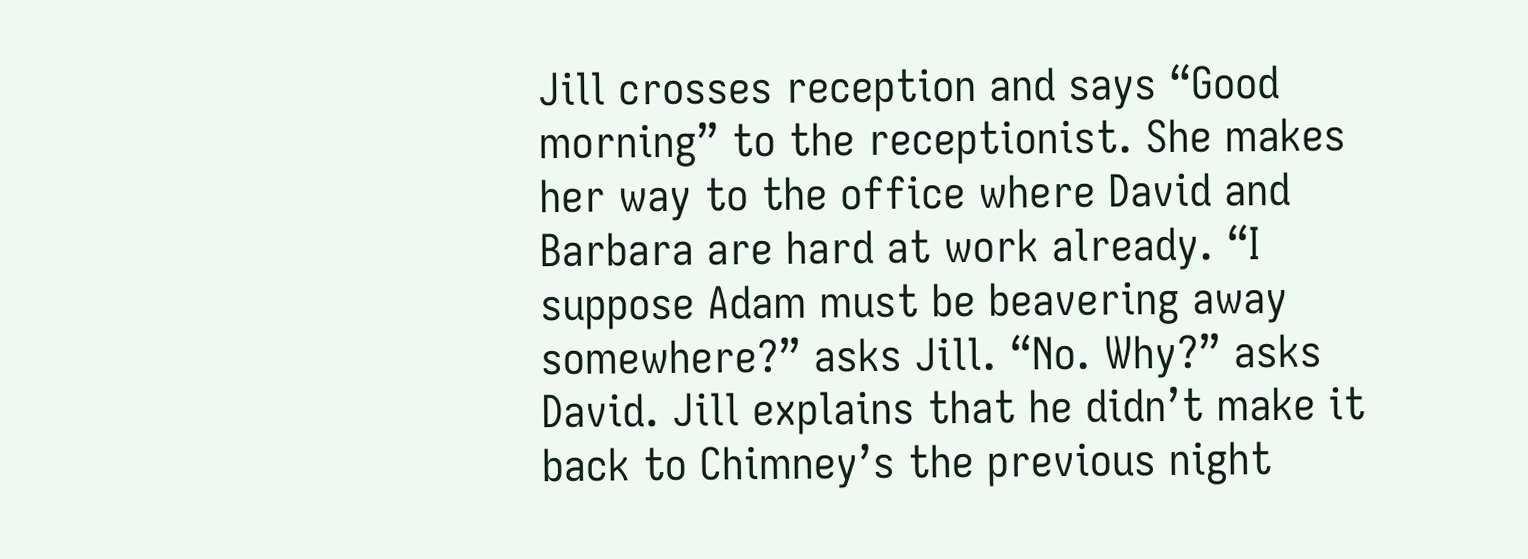Jill crosses reception and says “Good morning” to the receptionist. She makes her way to the office where David and Barbara are hard at work already. “I suppose Adam must be beavering away somewhere?” asks Jill. “No. Why?” asks David. Jill explains that he didn’t make it back to Chimney’s the previous night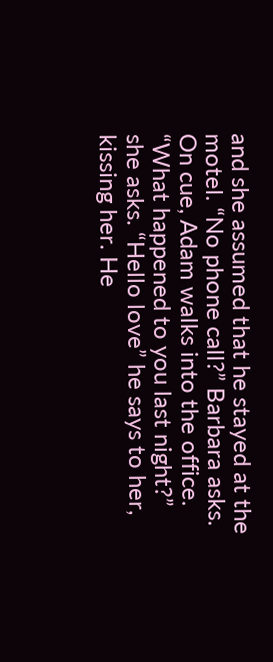and she assumed that he stayed at the motel. “No phone call?” Barbara asks. On cue, Adam walks into the office. “What happened to you last night?” she asks. “Hello love” he says to her, kissing her. He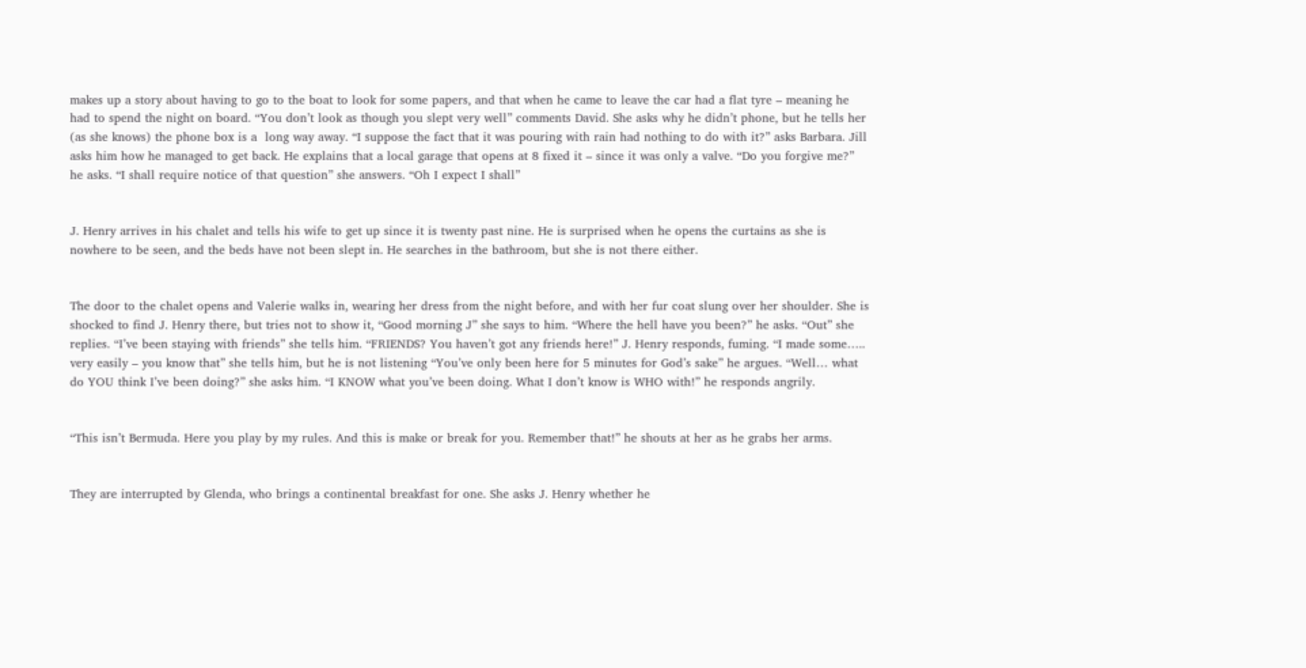makes up a story about having to go to the boat to look for some papers, and that when he came to leave the car had a flat tyre – meaning he had to spend the night on board. “You don’t look as though you slept very well” comments David. She asks why he didn’t phone, but he tells her (as she knows) the phone box is a  long way away. “I suppose the fact that it was pouring with rain had nothing to do with it?” asks Barbara. Jill asks him how he managed to get back. He explains that a local garage that opens at 8 fixed it – since it was only a valve. “Do you forgive me?” he asks. “I shall require notice of that question” she answers. “Oh I expect I shall”


J. Henry arrives in his chalet and tells his wife to get up since it is twenty past nine. He is surprised when he opens the curtains as she is nowhere to be seen, and the beds have not been slept in. He searches in the bathroom, but she is not there either.


The door to the chalet opens and Valerie walks in, wearing her dress from the night before, and with her fur coat slung over her shoulder. She is shocked to find J. Henry there, but tries not to show it, “Good morning J” she says to him. “Where the hell have you been?” he asks. “Out” she replies. “I’ve been staying with friends” she tells him. “FRIENDS? You haven’t got any friends here!” J. Henry responds, fuming. “I made some….. very easily – you know that” she tells him, but he is not listening “You’ve only been here for 5 minutes for God’s sake” he argues. “Well… what do YOU think I’ve been doing?” she asks him. “I KNOW what you’ve been doing. What I don’t know is WHO with!” he responds angrily.


“This isn’t Bermuda. Here you play by my rules. And this is make or break for you. Remember that!” he shouts at her as he grabs her arms.


They are interrupted by Glenda, who brings a continental breakfast for one. She asks J. Henry whether he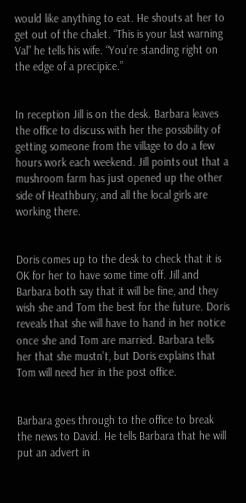would like anything to eat. He shouts at her to get out of the chalet. “This is your last warning Val” he tells his wife. “You’re standing right on the edge of a precipice.”


In reception Jill is on the desk. Barbara leaves the office to discuss with her the possibility of getting someone from the village to do a few hours work each weekend. Jill points out that a mushroom farm has just opened up the other side of Heathbury, and all the local girls are working there.


Doris comes up to the desk to check that it is OK for her to have some time off. Jill and Barbara both say that it will be fine, and they wish she and Tom the best for the future. Doris reveals that she will have to hand in her notice once she and Tom are married. Barbara tells her that she mustn’t, but Doris explains that Tom will need her in the post office.


Barbara goes through to the office to break the news to David. He tells Barbara that he will put an advert in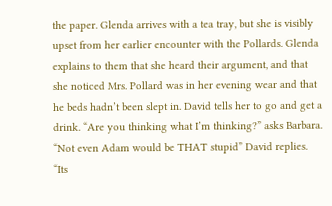the paper. Glenda arrives with a tea tray, but she is visibly upset from her earlier encounter with the Pollards. Glenda explains to them that she heard their argument, and that she noticed Mrs. Pollard was in her evening wear and that he beds hadn’t been slept in. David tells her to go and get a drink. “Are you thinking what I’m thinking?” asks Barbara. “Not even Adam would be THAT stupid” David replies. “Its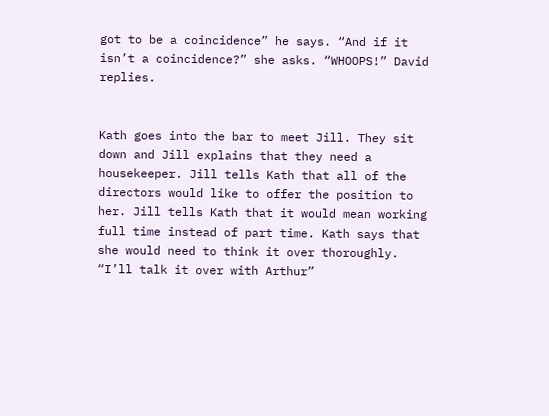got to be a coincidence” he says. “And if it isn’t a coincidence?” she asks. “WHOOPS!” David replies.


Kath goes into the bar to meet Jill. They sit down and Jill explains that they need a housekeeper. Jill tells Kath that all of the directors would like to offer the position to her. Jill tells Kath that it would mean working full time instead of part time. Kath says that she would need to think it over thoroughly. “I’ll talk it over with Arthur”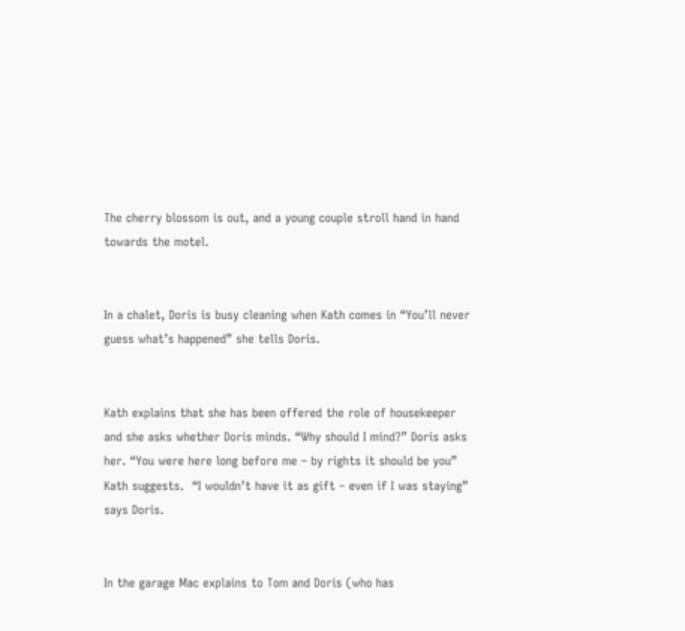The cherry blossom is out, and a young couple stroll hand in hand towards the motel.


In a chalet, Doris is busy cleaning when Kath comes in “You’ll never guess what’s happened” she tells Doris.


Kath explains that she has been offered the role of housekeeper and she asks whether Doris minds. “Why should I mind?” Doris asks her. “You were here long before me – by rights it should be you” Kath suggests.  “I wouldn’t have it as gift – even if I was staying” says Doris.


In the garage Mac explains to Tom and Doris (who has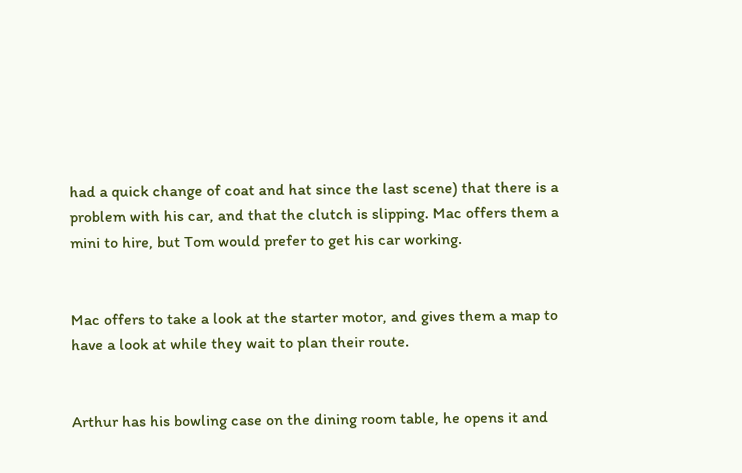had a quick change of coat and hat since the last scene) that there is a problem with his car, and that the clutch is slipping. Mac offers them a mini to hire, but Tom would prefer to get his car working.


Mac offers to take a look at the starter motor, and gives them a map to have a look at while they wait to plan their route.


Arthur has his bowling case on the dining room table, he opens it and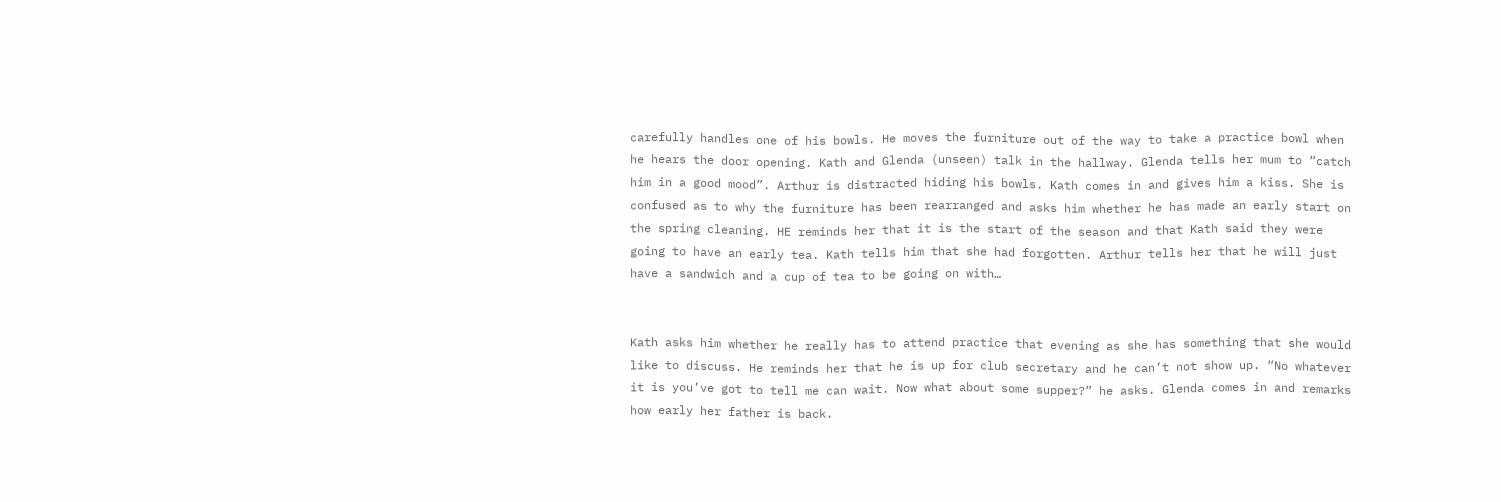carefully handles one of his bowls. He moves the furniture out of the way to take a practice bowl when he hears the door opening. Kath and Glenda (unseen) talk in the hallway. Glenda tells her mum to “catch him in a good mood”. Arthur is distracted hiding his bowls. Kath comes in and gives him a kiss. She is confused as to why the furniture has been rearranged and asks him whether he has made an early start on the spring cleaning. HE reminds her that it is the start of the season and that Kath said they were going to have an early tea. Kath tells him that she had forgotten. Arthur tells her that he will just have a sandwich and a cup of tea to be going on with…


Kath asks him whether he really has to attend practice that evening as she has something that she would like to discuss. He reminds her that he is up for club secretary and he can’t not show up. “No whatever it is you’ve got to tell me can wait. Now what about some supper?” he asks. Glenda comes in and remarks how early her father is back.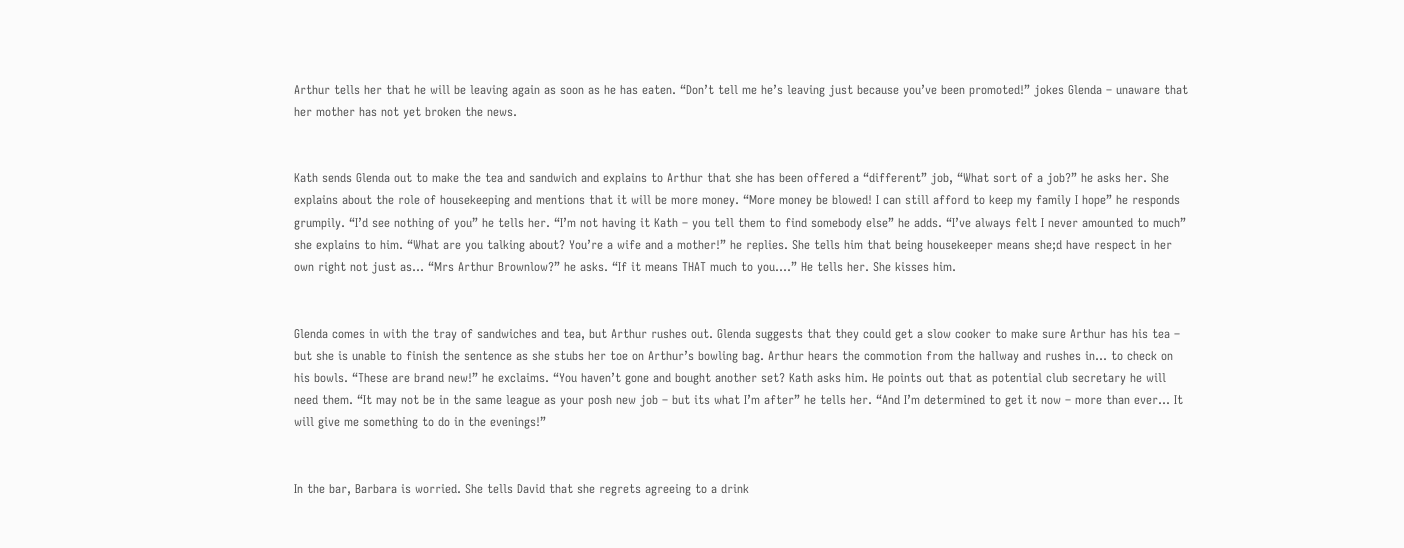Arthur tells her that he will be leaving again as soon as he has eaten. “Don’t tell me he’s leaving just because you’ve been promoted!” jokes Glenda – unaware that her mother has not yet broken the news.


Kath sends Glenda out to make the tea and sandwich and explains to Arthur that she has been offered a “different” job, “What sort of a job?” he asks her. She explains about the role of housekeeping and mentions that it will be more money. “More money be blowed! I can still afford to keep my family I hope” he responds grumpily. “I’d see nothing of you” he tells her. “I’m not having it Kath – you tell them to find somebody else” he adds. “I’ve always felt I never amounted to much” she explains to him. “What are you talking about? You’re a wife and a mother!” he replies. She tells him that being housekeeper means she;d have respect in her own right not just as… “Mrs Arthur Brownlow?” he asks. “If it means THAT much to you….” He tells her. She kisses him.


Glenda comes in with the tray of sandwiches and tea, but Arthur rushes out. Glenda suggests that they could get a slow cooker to make sure Arthur has his tea – but she is unable to finish the sentence as she stubs her toe on Arthur’s bowling bag. Arthur hears the commotion from the hallway and rushes in… to check on his bowls. “These are brand new!” he exclaims. “You haven’t gone and bought another set? Kath asks him. He points out that as potential club secretary he will need them. “It may not be in the same league as your posh new job – but its what I’m after” he tells her. “And I’m determined to get it now – more than ever… It will give me something to do in the evenings!”


In the bar, Barbara is worried. She tells David that she regrets agreeing to a drink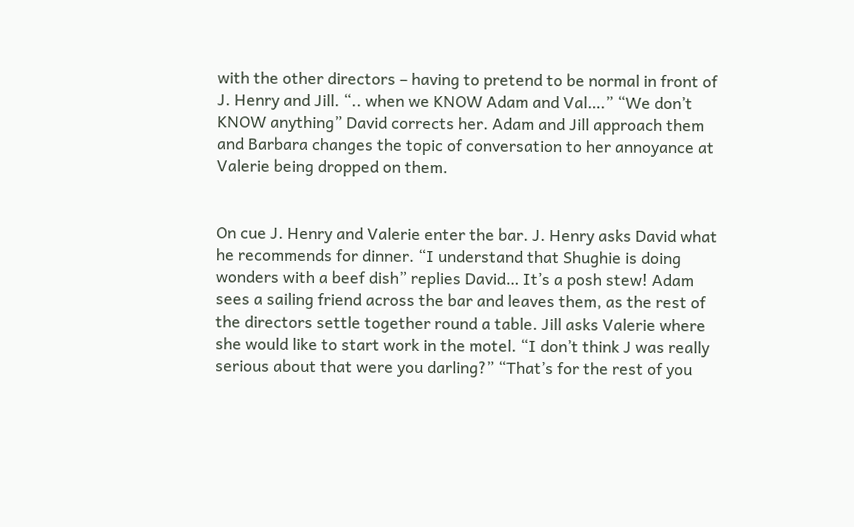with the other directors – having to pretend to be normal in front of J. Henry and Jill. “.. when we KNOW Adam and Val….” “We don’t KNOW anything” David corrects her. Adam and Jill approach them and Barbara changes the topic of conversation to her annoyance at Valerie being dropped on them.


On cue J. Henry and Valerie enter the bar. J. Henry asks David what he recommends for dinner. “I understand that Shughie is doing wonders with a beef dish” replies David… It’s a posh stew! Adam sees a sailing friend across the bar and leaves them, as the rest of the directors settle together round a table. Jill asks Valerie where she would like to start work in the motel. “I don’t think J was really serious about that were you darling?” “That’s for the rest of you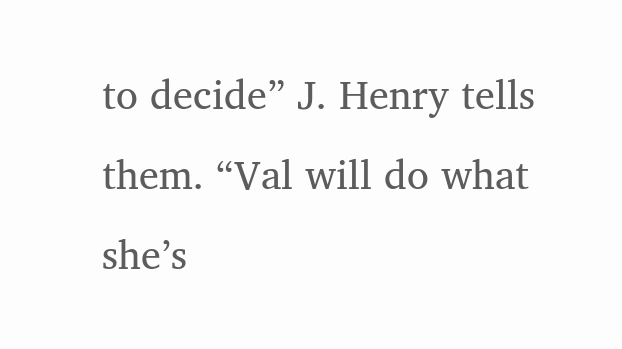to decide” J. Henry tells them. “Val will do what she’s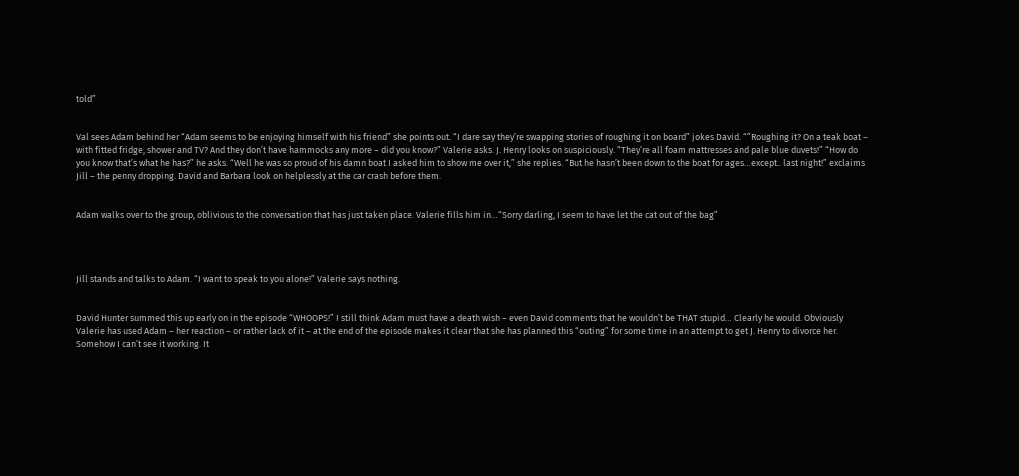told”


Val sees Adam behind her “Adam seems to be enjoying himself with his friend” she points out. “I dare say they’re swapping stories of roughing it on board” jokes David. “”Roughing it? On a teak boat – with fitted fridge, shower and TV? And they don’t have hammocks any more – did you know?” Valerie asks. J. Henry looks on suspiciously. “They’re all foam mattresses and pale blue duvets!” “How do you know that’s what he has?” he asks. “Well he was so proud of his damn boat I asked him to show me over it,” she replies. “But he hasn’t been down to the boat for ages…except.. last night!” exclaims Jill – the penny dropping. David and Barbara look on helplessly at the car crash before them.


Adam walks over to the group, oblivious to the conversation that has just taken place. Valerie fills him in…“Sorry darling, I seem to have let the cat out of the bag”




Jill stands and talks to Adam. “I want to speak to you alone!” Valerie says nothing.


David Hunter summed this up early on in the episode “WHOOPS!” I still think Adam must have a death wish – even David comments that he wouldn’t be THAT stupid… Clearly he would. Obviously Valerie has used Adam – her reaction – or rather lack of it – at the end of the episode makes it clear that she has planned this “outing” for some time in an attempt to get J. Henry to divorce her. Somehow I can’t see it working. It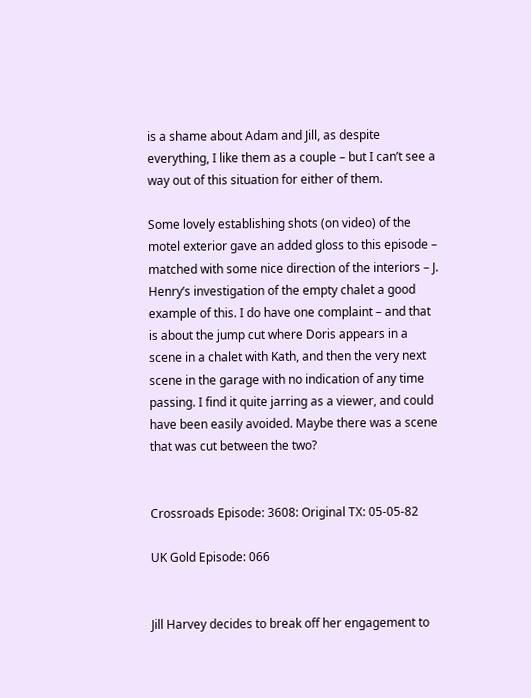is a shame about Adam and Jill, as despite everything, I like them as a couple – but I can’t see a way out of this situation for either of them.

Some lovely establishing shots (on video) of the motel exterior gave an added gloss to this episode – matched with some nice direction of the interiors – J. Henry’s investigation of the empty chalet a good example of this. I do have one complaint – and that is about the jump cut where Doris appears in a scene in a chalet with Kath, and then the very next scene in the garage with no indication of any time passing. I find it quite jarring as a viewer, and could have been easily avoided. Maybe there was a scene that was cut between the two?


Crossroads Episode: 3608: Original TX: 05-05-82

UK Gold Episode: 066


Jill Harvey decides to break off her engagement to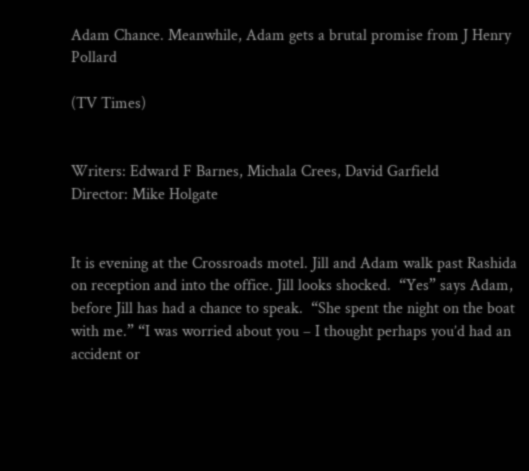Adam Chance. Meanwhile, Adam gets a brutal promise from J Henry Pollard

(TV Times)


Writers: Edward F Barnes, Michala Crees, David Garfield                    Director: Mike Holgate


It is evening at the Crossroads motel. Jill and Adam walk past Rashida on reception and into the office. Jill looks shocked.  “Yes” says Adam, before Jill has had a chance to speak.  “She spent the night on the boat with me.” “I was worried about you – I thought perhaps you’d had an accident or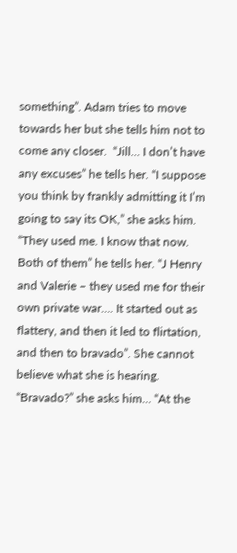something”. Adam tries to move towards her but she tells him not to come any closer.  “Jill… I don’t have any excuses” he tells her. “I suppose you think by frankly admitting it I’m going to say its OK,” she asks him. “They used me. I know that now. Both of them” he tells her. “J Henry and Valerie – they used me for their own private war…. It started out as flattery, and then it led to flirtation, and then to bravado”. She cannot believe what she is hearing. “Bravado?” she asks him… “At the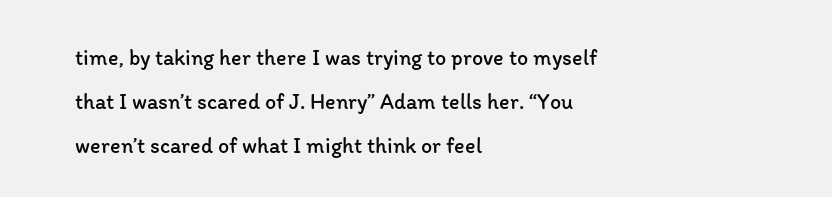time, by taking her there I was trying to prove to myself that I wasn’t scared of J. Henry” Adam tells her. “You weren’t scared of what I might think or feel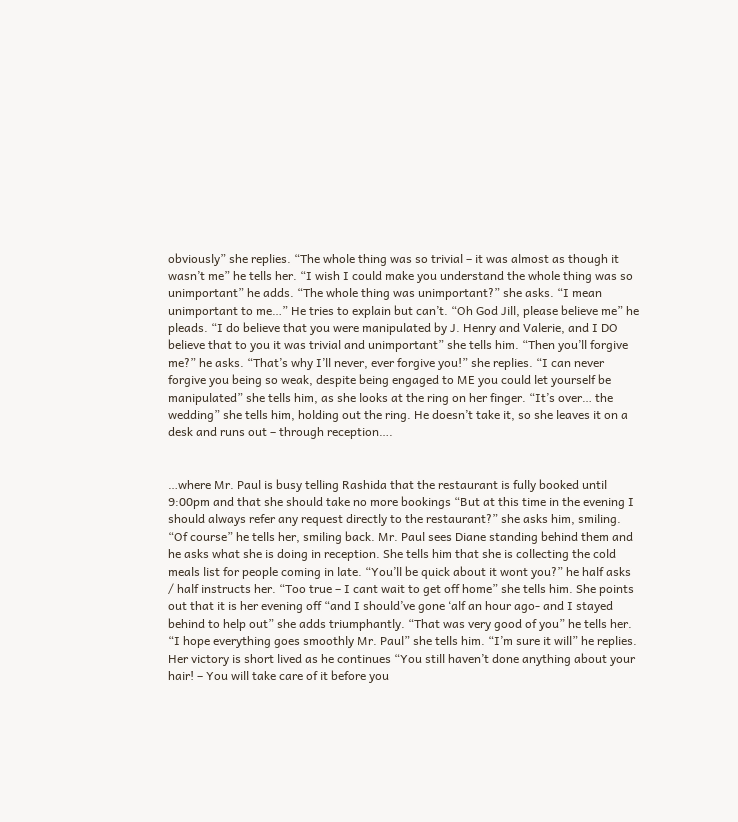obviously” she replies. “The whole thing was so trivial – it was almost as though it wasn’t me” he tells her. “I wish I could make you understand the whole thing was so unimportant” he adds. “The whole thing was unimportant?” she asks. “I mean unimportant to me…” He tries to explain but can’t. “Oh God Jill, please believe me” he pleads. “I do believe that you were manipulated by J. Henry and Valerie, and I DO believe that to you it was trivial and unimportant” she tells him. “Then you’ll forgive me?” he asks. “That’s why I’ll never, ever forgive you!” she replies. “I can never forgive you being so weak, despite being engaged to ME you could let yourself be manipulated” she tells him, as she looks at the ring on her finger. “It’s over… the wedding” she tells him, holding out the ring. He doesn’t take it, so she leaves it on a desk and runs out – through reception….


…where Mr. Paul is busy telling Rashida that the restaurant is fully booked until 9:00pm and that she should take no more bookings “But at this time in the evening I should always refer any request directly to the restaurant?” she asks him, smiling. “Of course” he tells her, smiling back. Mr. Paul sees Diane standing behind them and he asks what she is doing in reception. She tells him that she is collecting the cold meals list for people coming in late. “You’ll be quick about it wont you?” he half asks / half instructs her. “Too true – I cant wait to get off home” she tells him. She points out that it is her evening off “and I should’ve gone ‘alf an hour ago- and I stayed behind to help out” she adds triumphantly. “That was very good of you” he tells her. “I hope everything goes smoothly Mr. Paul” she tells him. “I’m sure it will” he replies. Her victory is short lived as he continues “You still haven’t done anything about your hair! – You will take care of it before you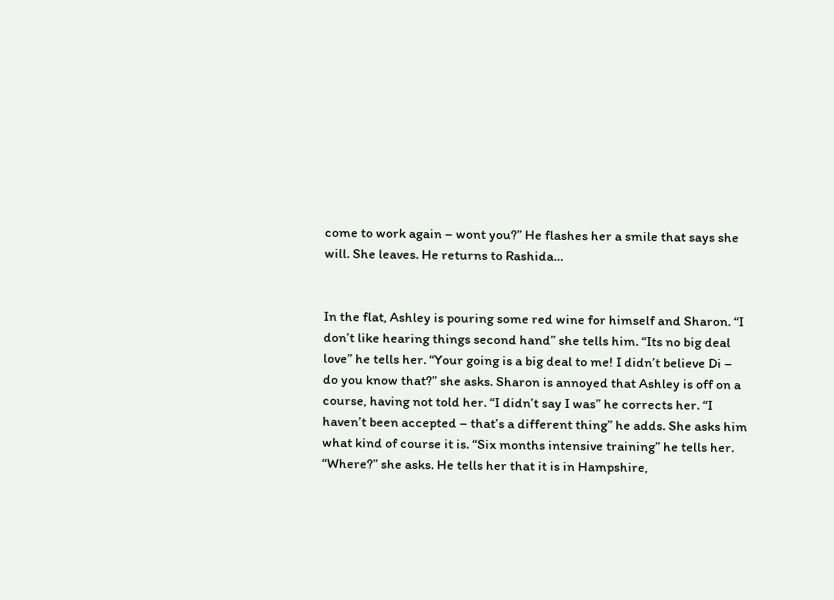come to work again – wont you?” He flashes her a smile that says she will. She leaves. He returns to Rashida…


In the flat, Ashley is pouring some red wine for himself and Sharon. “I don’t like hearing things second hand” she tells him. “Its no big deal love” he tells her. “Your going is a big deal to me! I didn’t believe Di – do you know that?” she asks. Sharon is annoyed that Ashley is off on a course, having not told her. “I didn’t say I was” he corrects her. “I haven’t been accepted – that’s a different thing” he adds. She asks him what kind of course it is. “Six months intensive training” he tells her. “Where?” she asks. He tells her that it is in Hampshire,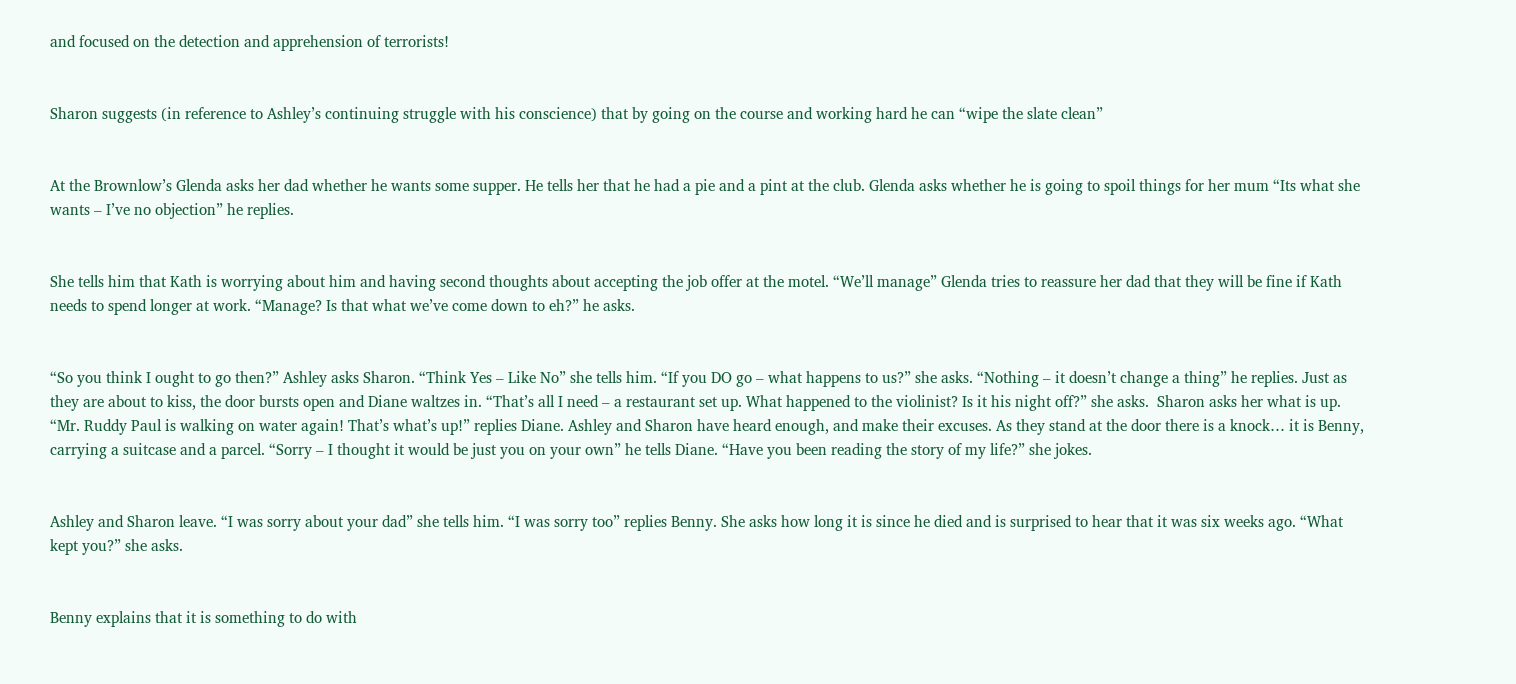and focused on the detection and apprehension of terrorists!


Sharon suggests (in reference to Ashley’s continuing struggle with his conscience) that by going on the course and working hard he can “wipe the slate clean”


At the Brownlow’s Glenda asks her dad whether he wants some supper. He tells her that he had a pie and a pint at the club. Glenda asks whether he is going to spoil things for her mum “Its what she wants – I’ve no objection” he replies.


She tells him that Kath is worrying about him and having second thoughts about accepting the job offer at the motel. “We’ll manage” Glenda tries to reassure her dad that they will be fine if Kath needs to spend longer at work. “Manage? Is that what we’ve come down to eh?” he asks.


“So you think I ought to go then?” Ashley asks Sharon. “Think Yes – Like No” she tells him. “If you DO go – what happens to us?” she asks. “Nothing – it doesn’t change a thing” he replies. Just as they are about to kiss, the door bursts open and Diane waltzes in. “That’s all I need – a restaurant set up. What happened to the violinist? Is it his night off?” she asks.  Sharon asks her what is up. “Mr. Ruddy Paul is walking on water again! That’s what’s up!” replies Diane. Ashley and Sharon have heard enough, and make their excuses. As they stand at the door there is a knock… it is Benny, carrying a suitcase and a parcel. “Sorry – I thought it would be just you on your own” he tells Diane. “Have you been reading the story of my life?” she jokes.


Ashley and Sharon leave. “I was sorry about your dad” she tells him. “I was sorry too” replies Benny. She asks how long it is since he died and is surprised to hear that it was six weeks ago. “What kept you?” she asks.


Benny explains that it is something to do with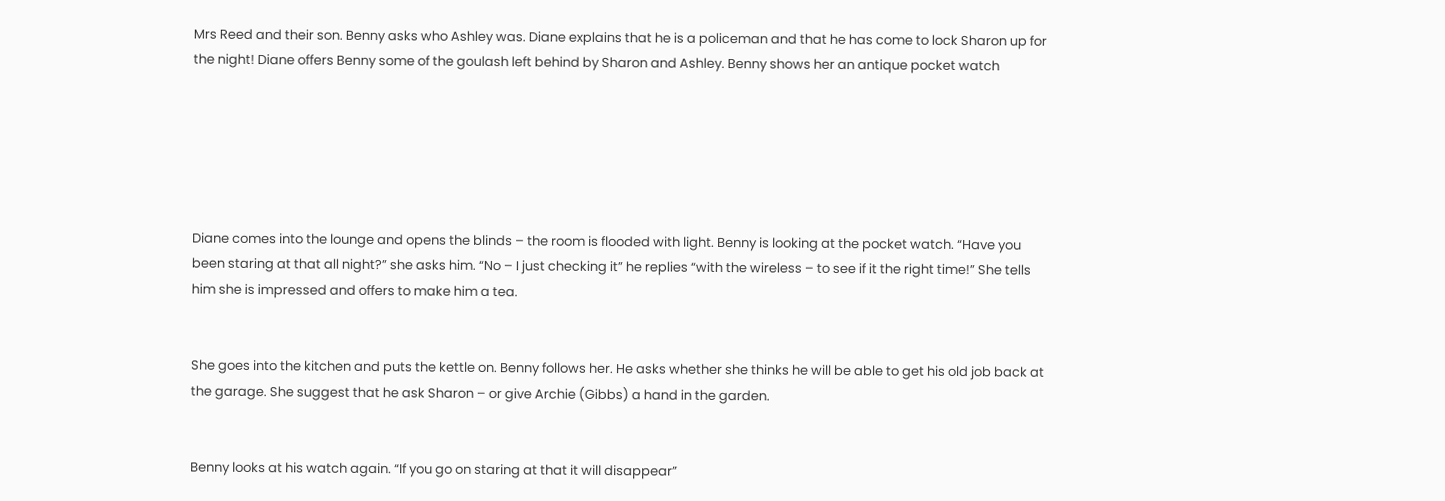Mrs Reed and their son. Benny asks who Ashley was. Diane explains that he is a policeman and that he has come to lock Sharon up for the night! Diane offers Benny some of the goulash left behind by Sharon and Ashley. Benny shows her an antique pocket watch






Diane comes into the lounge and opens the blinds – the room is flooded with light. Benny is looking at the pocket watch. “Have you been staring at that all night?” she asks him. “No – I just checking it” he replies “with the wireless – to see if it the right time!” She tells him she is impressed and offers to make him a tea.


She goes into the kitchen and puts the kettle on. Benny follows her. He asks whether she thinks he will be able to get his old job back at the garage. She suggest that he ask Sharon – or give Archie (Gibbs) a hand in the garden.


Benny looks at his watch again. “If you go on staring at that it will disappear”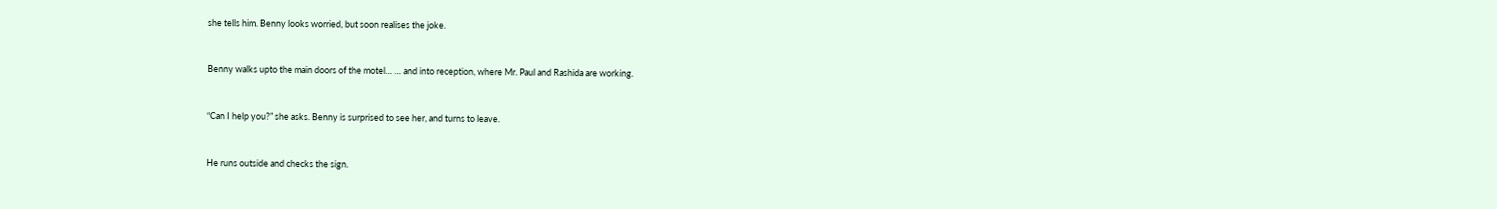she tells him. Benny looks worried, but soon realises the joke.


Benny walks upto the main doors of the motel… … and into reception, where Mr. Paul and Rashida are working.


“Can I help you?” she asks. Benny is surprised to see her, and turns to leave.


He runs outside and checks the sign.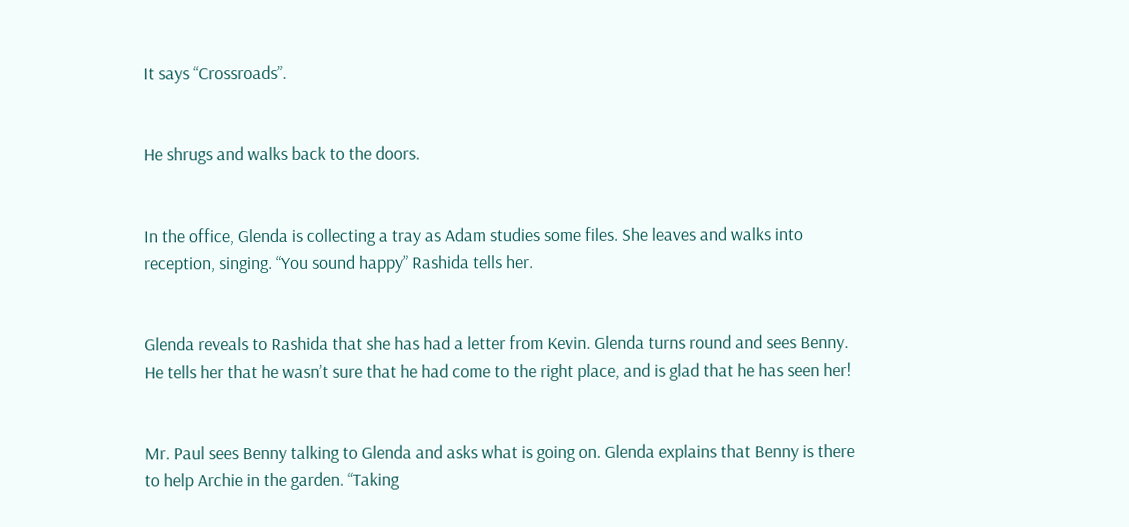It says “Crossroads”.


He shrugs and walks back to the doors.


In the office, Glenda is collecting a tray as Adam studies some files. She leaves and walks into reception, singing. “You sound happy” Rashida tells her.


Glenda reveals to Rashida that she has had a letter from Kevin. Glenda turns round and sees Benny. He tells her that he wasn’t sure that he had come to the right place, and is glad that he has seen her!


Mr. Paul sees Benny talking to Glenda and asks what is going on. Glenda explains that Benny is there to help Archie in the garden. “Taking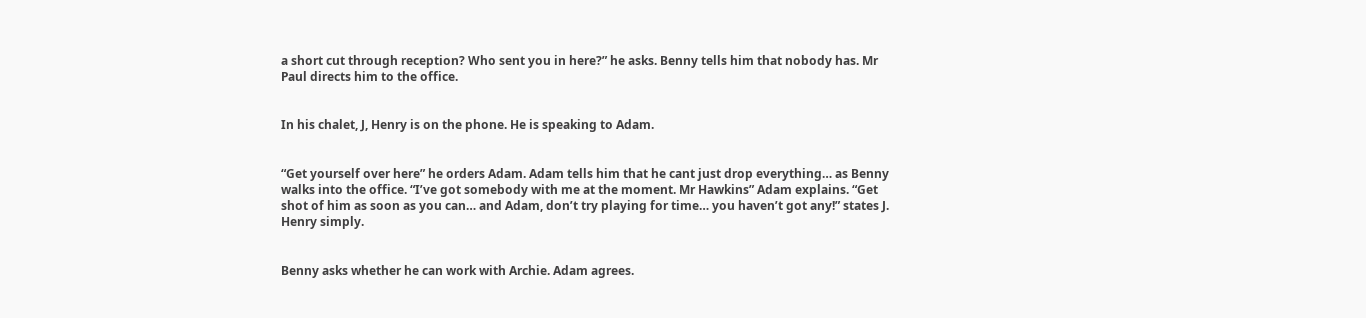a short cut through reception? Who sent you in here?” he asks. Benny tells him that nobody has. Mr Paul directs him to the office.


In his chalet, J, Henry is on the phone. He is speaking to Adam.


“Get yourself over here” he orders Adam. Adam tells him that he cant just drop everything… as Benny walks into the office. “I’ve got somebody with me at the moment. Mr Hawkins” Adam explains. “Get shot of him as soon as you can… and Adam, don’t try playing for time… you haven’t got any!” states J. Henry simply.


Benny asks whether he can work with Archie. Adam agrees.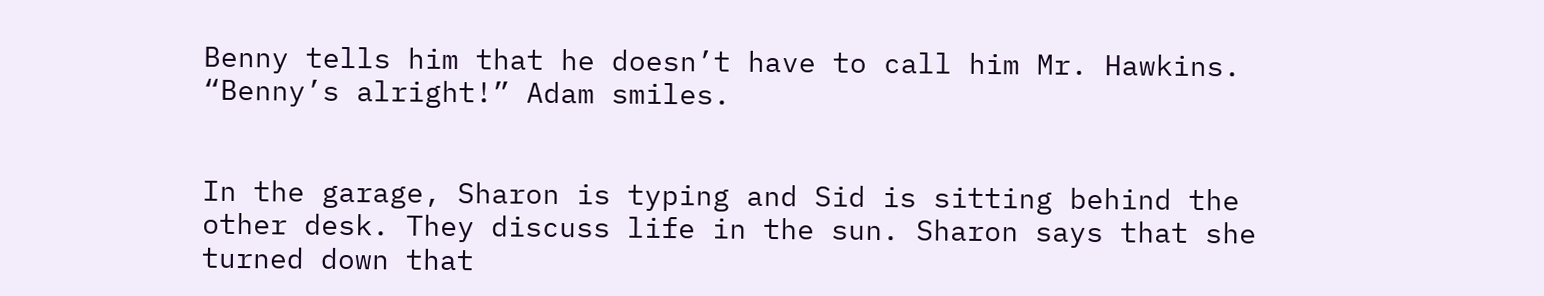Benny tells him that he doesn’t have to call him Mr. Hawkins. “Benny’s alright!” Adam smiles.


In the garage, Sharon is typing and Sid is sitting behind the other desk. They discuss life in the sun. Sharon says that she turned down that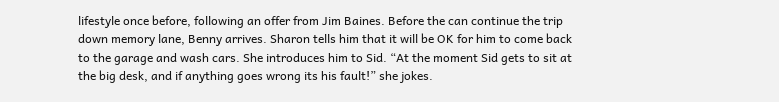lifestyle once before, following an offer from Jim Baines. Before the can continue the trip down memory lane, Benny arrives. Sharon tells him that it will be OK for him to come back to the garage and wash cars. She introduces him to Sid. “At the moment Sid gets to sit at the big desk, and if anything goes wrong its his fault!” she jokes.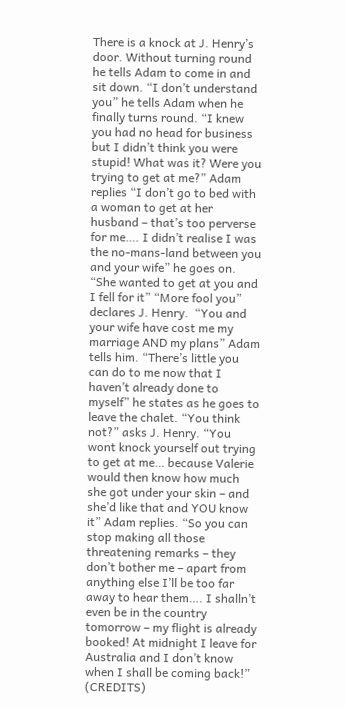There is a knock at J. Henry’s door. Without turning round he tells Adam to come in and sit down. “I don’t understand you” he tells Adam when he finally turns round. “I knew you had no head for business but I didn’t think you were stupid! What was it? Were you trying to get at me?” Adam replies “I don’t go to bed with a woman to get at her husband – that’s too perverse for me…. I didn’t realise I was the no-mans-land between you and your wife” he goes on. “She wanted to get at you and I fell for it” “More fool you” declares J. Henry.  “You and your wife have cost me my marriage AND my plans” Adam tells him. “There’s little you can do to me now that I haven’t already done to myself” he states as he goes to leave the chalet. “You think not?” asks J. Henry. “You wont knock yourself out trying to get at me… because Valerie would then know how much she got under your skin – and she’d like that and YOU know it” Adam replies. “So you can stop making all those threatening remarks – they don’t bother me – apart from anything else I’ll be too far away to hear them…. I shalln’t even be in the country tomorrow – my flight is already booked! At midnight I leave for Australia and I don’t know when I shall be coming back!” (CREDITS)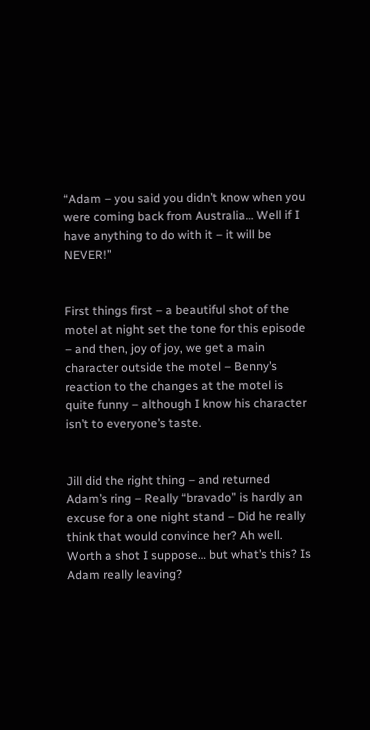“Adam – you said you didn’t know when you were coming back from Australia… Well if I have anything to do with it – it will be NEVER!”


First things first – a beautiful shot of the motel at night set the tone for this episode – and then, joy of joy, we get a main character outside the motel – Benny’s reaction to the changes at the motel is quite funny – although I know his character isn’t to everyone’s taste.


Jill did the right thing – and returned Adam’s ring – Really “bravado” is hardly an excuse for a one night stand – Did he really think that would convince her? Ah well. Worth a shot I suppose… but what’s this? Is Adam really leaving?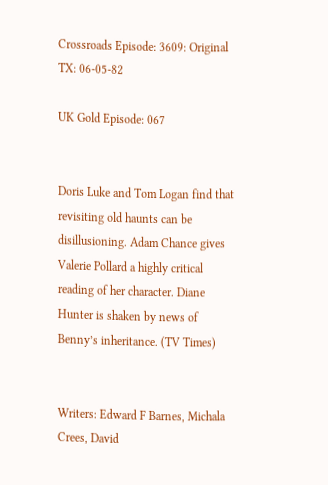Crossroads Episode: 3609: Original TX: 06-05-82

UK Gold Episode: 067


Doris Luke and Tom Logan find that revisiting old haunts can be disillusioning. Adam Chance gives Valerie Pollard a highly critical reading of her character. Diane Hunter is shaken by news of Benny’s inheritance. (TV Times)


Writers: Edward F Barnes, Michala Crees, David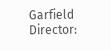Garfield                    Director: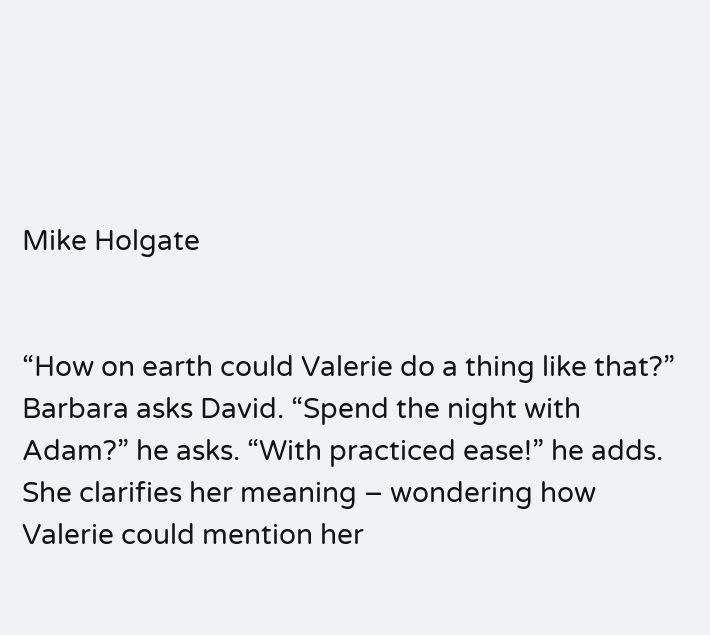Mike Holgate


“How on earth could Valerie do a thing like that?” Barbara asks David. “Spend the night with Adam?” he asks. “With practiced ease!” he adds. She clarifies her meaning – wondering how Valerie could mention her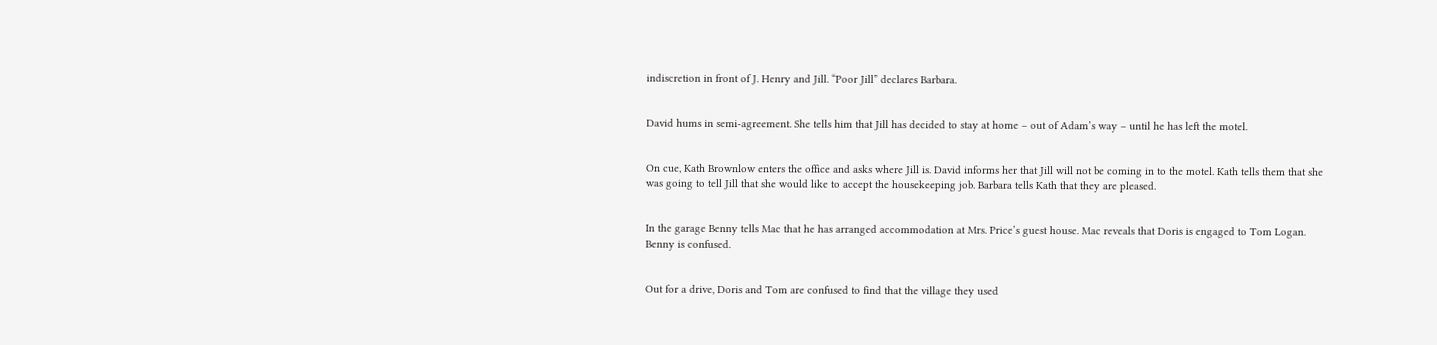indiscretion in front of J. Henry and Jill. “Poor Jill” declares Barbara.


David hums in semi-agreement. She tells him that Jill has decided to stay at home – out of Adam’s way – until he has left the motel.


On cue, Kath Brownlow enters the office and asks where Jill is. David informs her that Jill will not be coming in to the motel. Kath tells them that she was going to tell Jill that she would like to accept the housekeeping job. Barbara tells Kath that they are pleased.


In the garage Benny tells Mac that he has arranged accommodation at Mrs. Price’s guest house. Mac reveals that Doris is engaged to Tom Logan. Benny is confused.


Out for a drive, Doris and Tom are confused to find that the village they used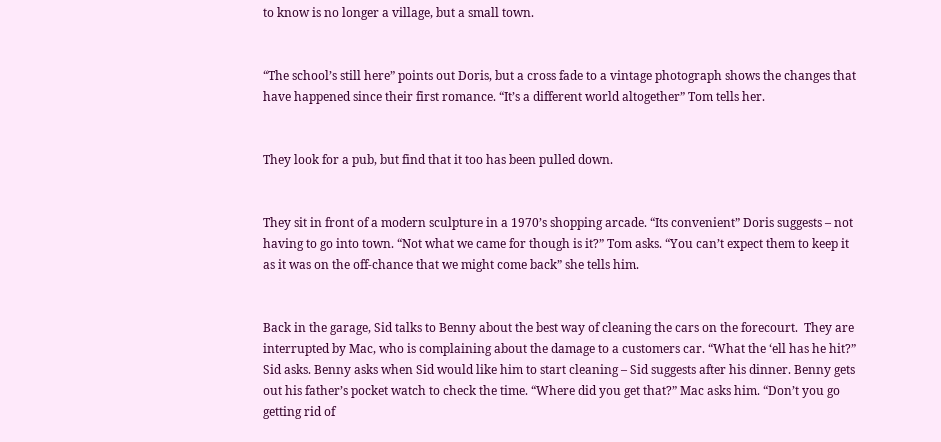to know is no longer a village, but a small town.


“The school’s still here” points out Doris, but a cross fade to a vintage photograph shows the changes that have happened since their first romance. “It’s a different world altogether” Tom tells her.


They look for a pub, but find that it too has been pulled down.


They sit in front of a modern sculpture in a 1970’s shopping arcade. “Its convenient” Doris suggests – not having to go into town. “Not what we came for though is it?” Tom asks. “You can’t expect them to keep it as it was on the off-chance that we might come back” she tells him.


Back in the garage, Sid talks to Benny about the best way of cleaning the cars on the forecourt.  They are interrupted by Mac, who is complaining about the damage to a customers car. “What the ‘ell has he hit?” Sid asks. Benny asks when Sid would like him to start cleaning – Sid suggests after his dinner. Benny gets out his father’s pocket watch to check the time. “Where did you get that?” Mac asks him. “Don’t you go getting rid of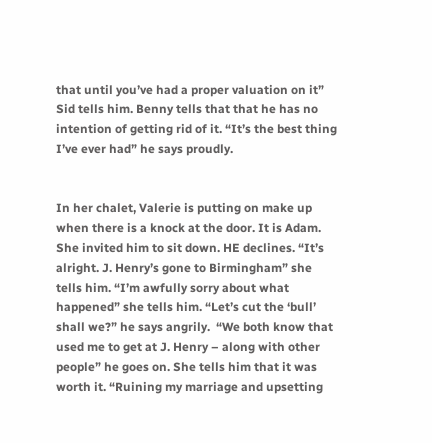that until you’ve had a proper valuation on it” Sid tells him. Benny tells that that he has no intention of getting rid of it. “It’s the best thing I’ve ever had” he says proudly.


In her chalet, Valerie is putting on make up when there is a knock at the door. It is Adam. She invited him to sit down. HE declines. “It’s alright. J. Henry’s gone to Birmingham” she tells him. “I’m awfully sorry about what happened” she tells him. “Let’s cut the ‘bull’ shall we?” he says angrily.  “We both know that used me to get at J. Henry – along with other people” he goes on. She tells him that it was worth it. “Ruining my marriage and upsetting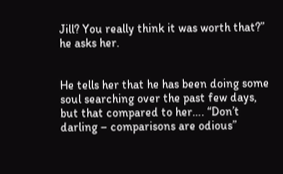Jill? You really think it was worth that?” he asks her.


He tells her that he has been doing some soul searching over the past few days, but that compared to her…. “Don’t darling – comparisons are odious”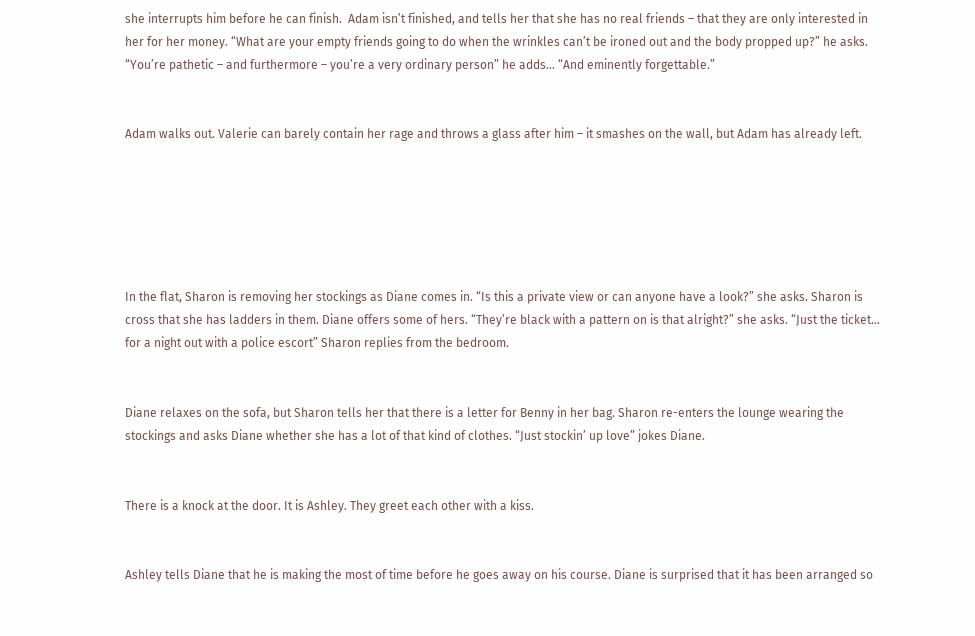she interrupts him before he can finish.  Adam isn’t finished, and tells her that she has no real friends – that they are only interested in her for her money. “What are your empty friends going to do when the wrinkles can’t be ironed out and the body propped up?” he asks. “You’re pathetic – and furthermore – you’re a very ordinary person” he adds… “And eminently forgettable.”


Adam walks out. Valerie can barely contain her rage and throws a glass after him – it smashes on the wall, but Adam has already left.






In the flat, Sharon is removing her stockings as Diane comes in. “Is this a private view or can anyone have a look?” she asks. Sharon is cross that she has ladders in them. Diane offers some of hers. “They’re black with a pattern on is that alright?” she asks. “Just the ticket… for a night out with a police escort” Sharon replies from the bedroom.


Diane relaxes on the sofa, but Sharon tells her that there is a letter for Benny in her bag. Sharon re-enters the lounge wearing the stockings and asks Diane whether she has a lot of that kind of clothes. “Just stockin’ up love” jokes Diane.


There is a knock at the door. It is Ashley. They greet each other with a kiss.


Ashley tells Diane that he is making the most of time before he goes away on his course. Diane is surprised that it has been arranged so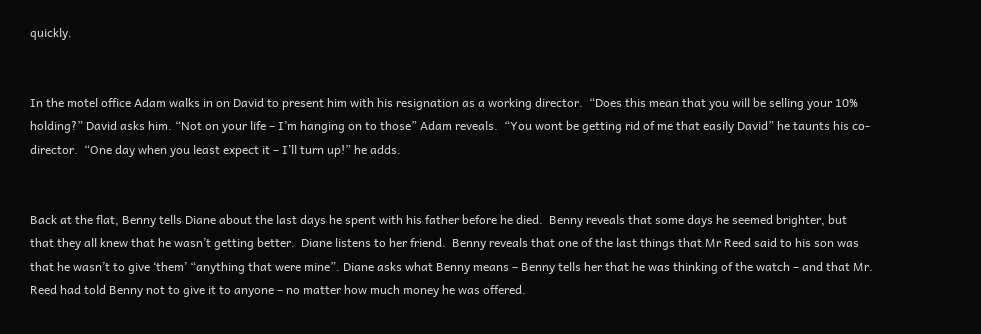quickly.


In the motel office Adam walks in on David to present him with his resignation as a working director.  “Does this mean that you will be selling your 10% holding?” David asks him. “Not on your life – I’m hanging on to those” Adam reveals.  “You wont be getting rid of me that easily David” he taunts his co-director.  “One day when you least expect it – I’ll turn up!” he adds.


Back at the flat, Benny tells Diane about the last days he spent with his father before he died.  Benny reveals that some days he seemed brighter, but that they all knew that he wasn’t getting better.  Diane listens to her friend.  Benny reveals that one of the last things that Mr Reed said to his son was that he wasn’t to give ‘them’ “anything that were mine”. Diane asks what Benny means – Benny tells her that he was thinking of the watch – and that Mr. Reed had told Benny not to give it to anyone – no matter how much money he was offered.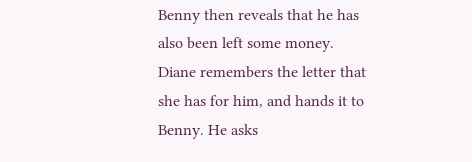Benny then reveals that he has also been left some money. Diane remembers the letter that she has for him, and hands it to Benny. He asks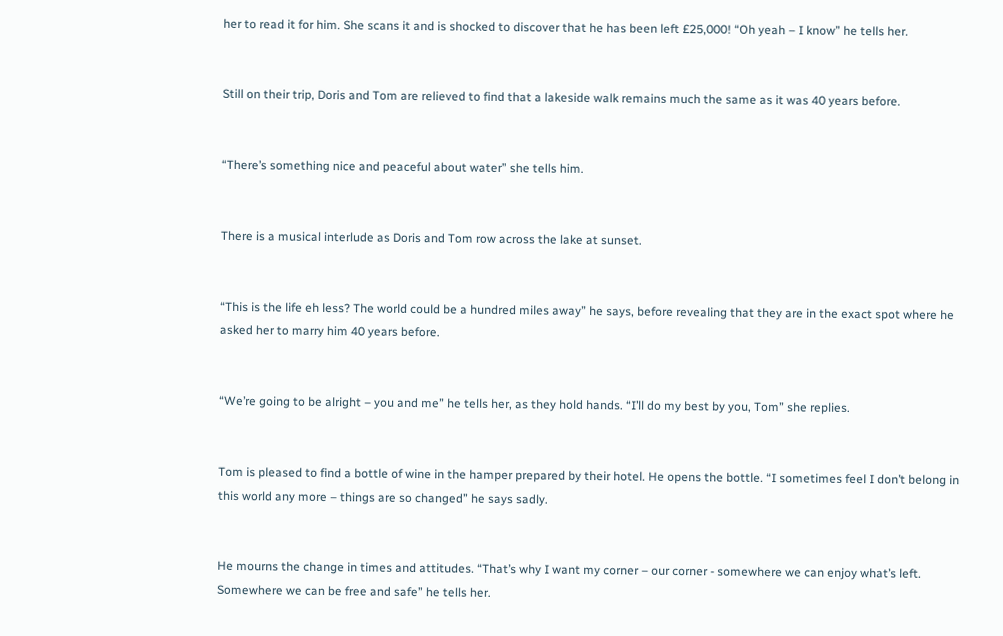her to read it for him. She scans it and is shocked to discover that he has been left £25,000! “Oh yeah – I know” he tells her.


Still on their trip, Doris and Tom are relieved to find that a lakeside walk remains much the same as it was 40 years before.


“There’s something nice and peaceful about water” she tells him.


There is a musical interlude as Doris and Tom row across the lake at sunset.


“This is the life eh less? The world could be a hundred miles away” he says, before revealing that they are in the exact spot where he asked her to marry him 40 years before.


“We’re going to be alright – you and me” he tells her, as they hold hands. “I’ll do my best by you, Tom” she replies.


Tom is pleased to find a bottle of wine in the hamper prepared by their hotel. He opens the bottle. “I sometimes feel I don’t belong in this world any more – things are so changed” he says sadly.


He mourns the change in times and attitudes. “That’s why I want my corner – our corner - somewhere we can enjoy what’s left. Somewhere we can be free and safe” he tells her.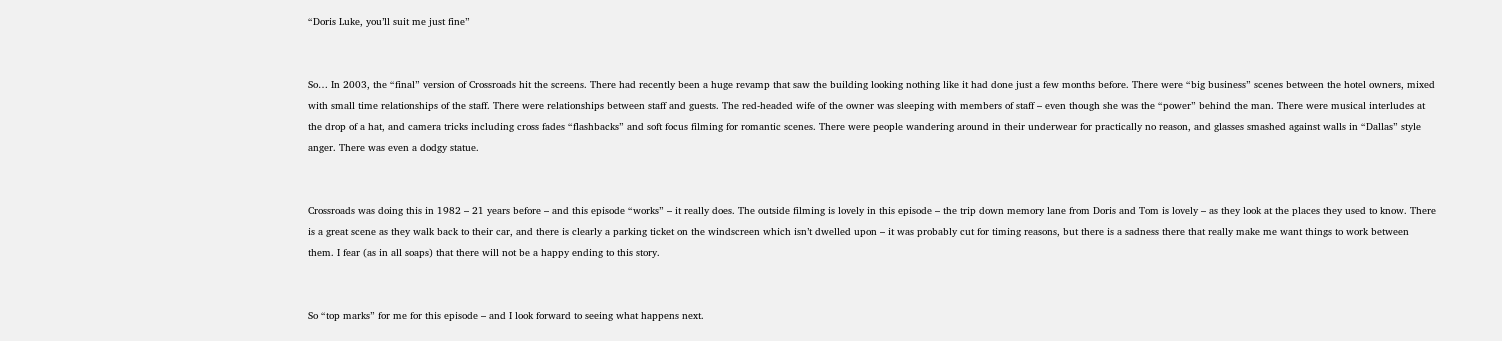“Doris Luke, you’ll suit me just fine”


So… In 2003, the “final” version of Crossroads hit the screens. There had recently been a huge revamp that saw the building looking nothing like it had done just a few months before. There were “big business” scenes between the hotel owners, mixed with small time relationships of the staff. There were relationships between staff and guests. The red-headed wife of the owner was sleeping with members of staff – even though she was the “power” behind the man. There were musical interludes at the drop of a hat, and camera tricks including cross fades “flashbacks” and soft focus filming for romantic scenes. There were people wandering around in their underwear for practically no reason, and glasses smashed against walls in “Dallas” style anger. There was even a dodgy statue.


Crossroads was doing this in 1982 – 21 years before – and this episode “works” – it really does. The outside filming is lovely in this episode – the trip down memory lane from Doris and Tom is lovely – as they look at the places they used to know. There is a great scene as they walk back to their car, and there is clearly a parking ticket on the windscreen which isn’t dwelled upon – it was probably cut for timing reasons, but there is a sadness there that really make me want things to work between them. I fear (as in all soaps) that there will not be a happy ending to this story.


So “top marks” for me for this episode – and I look forward to seeing what happens next.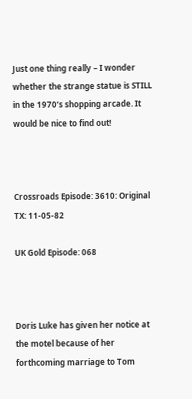Just one thing really – I wonder whether the strange statue is STILL in the 1970’s shopping arcade. It would be nice to find out!



Crossroads Episode: 3610: Original TX: 11-05-82

UK Gold Episode: 068



Doris Luke has given her notice at the motel because of her forthcoming marriage to Tom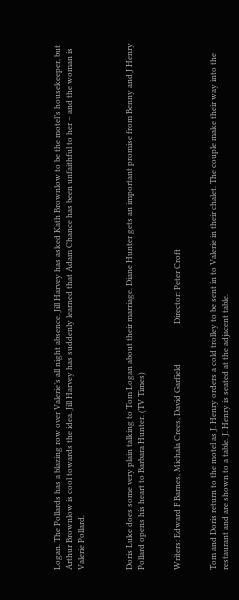Logan. The Pollards has a blazing row over Valerie’s all night absence. Jill Harvey has asked Kath Brownlow to be the motel’s housekeeper, but Arthur Brownlow is cool towards the idea. Jill Harvey has suddenly learned that Adam Chance has been unfaithful to her – and the woman is Valerie Pollard.



Doris Luke does some very plain talking to Tom Logan about their marriage. Diane Hunter gets an important promise from Benny and J Henry Pollard opens his heart to Barbara Hunter. (TV Times)


Writers: Edward F Barnes, Michala Crees, David Garfield                    Director: Peter Croft


Tom and Doris return to the motel as J. Henry orders a cold trolley to be sent in to Valerie in their chalet. The couple make their way into the restaurant and are shown to a table. J. Henry is seated at the adjacent table.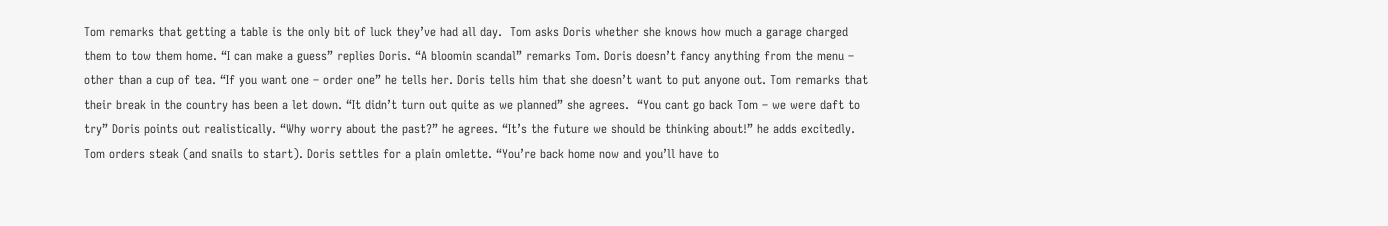Tom remarks that getting a table is the only bit of luck they’ve had all day.  Tom asks Doris whether she knows how much a garage charged them to tow them home. “I can make a guess” replies Doris. “A bloomin scandal” remarks Tom. Doris doesn’t fancy anything from the menu – other than a cup of tea. “If you want one – order one” he tells her. Doris tells him that she doesn’t want to put anyone out. Tom remarks that their break in the country has been a let down. “It didn’t turn out quite as we planned” she agrees.  “You cant go back Tom – we were daft to try” Doris points out realistically. “Why worry about the past?” he agrees. “It’s the future we should be thinking about!” he adds excitedly. Tom orders steak (and snails to start). Doris settles for a plain omlette. “You’re back home now and you’ll have to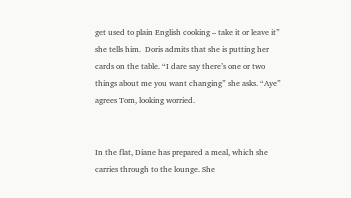get used to plain English cooking – take it or leave it” she tells him.  Doris admits that she is putting her cards on the table. “I dare say there’s one or two things about me you want changing” she asks. “Aye” agrees Tom, looking worried.


In the flat, Diane has prepared a meal, which she carries through to the lounge. She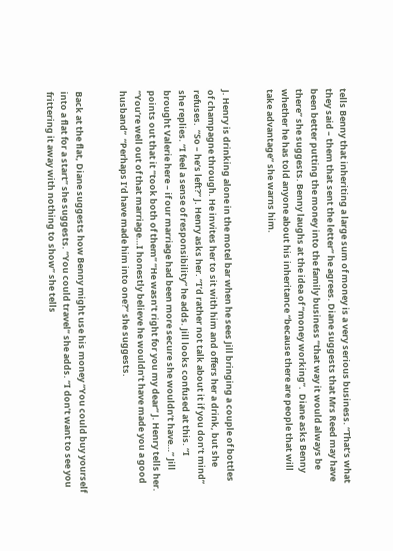tells Benny that inheriting a large sum of money is a very serious business. “That’s what they said – them that sent the letter” he agrees. Diane suggests that Mrs Reed may have been better putting the money into the family business “that way it would always be there” she suggests. Benny laughs at the idea of “money working”.  Diane asks Benny whether he has told anyone about his inheritance “because there are people that will take advantage” she warns him.


J. Henry is drinking alone in the motel bar when he sees Jill bringing a couple of bottles of champagne through. He invites her to sit with him and offers her a drink, but she refuses.  “So – he’s left?” J. Henry asks her. “I’d rather not talk about it if you don’t mind” she replies. “I feel a sense of responsibility” he adds. Jill looks confused at this. “I brought Valerie here – if our marriage had been more secure she wouldn’t have…” Jill points out that it “took both of them” “He wasn’t right for you my dear” J. Henry tells her.  “You’re well out of that marriage…I honestly believe he wouldn’t have made you a good husband”  “Perhaps I’d have made him into one?” she suggests.


Back at the flat, Diane suggests how Benny might use his money “You could buy yourself into a flat for a start” she suggests. “You could travel” she adds. “I don’t want to see you frittering it away with nothing to show” she tells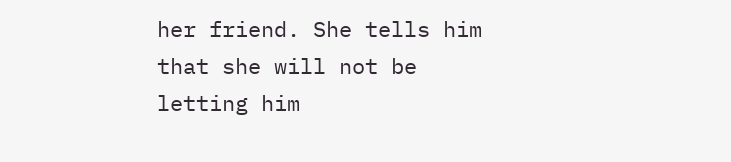her friend. She tells him that she will not be letting him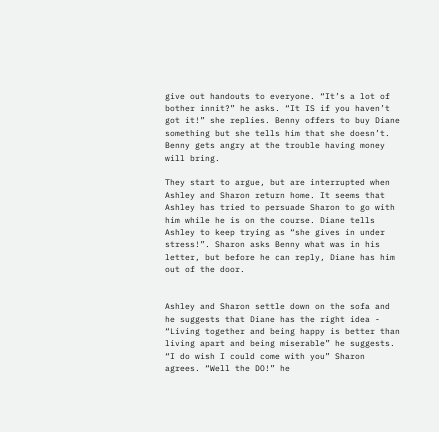give out handouts to everyone. “It’s a lot of bother innit?” he asks. “It IS if you haven’t got it!” she replies. Benny offers to buy Diane something but she tells him that she doesn’t. Benny gets angry at the trouble having money will bring.

They start to argue, but are interrupted when Ashley and Sharon return home. It seems that Ashley has tried to persuade Sharon to go with him while he is on the course. Diane tells Ashley to keep trying as “she gives in under stress!”. Sharon asks Benny what was in his letter, but before he can reply, Diane has him out of the door.


Ashley and Sharon settle down on the sofa and he suggests that Diane has the right idea - “Living together and being happy is better than living apart and being miserable” he suggests. “I do wish I could come with you” Sharon agrees. “Well the DO!” he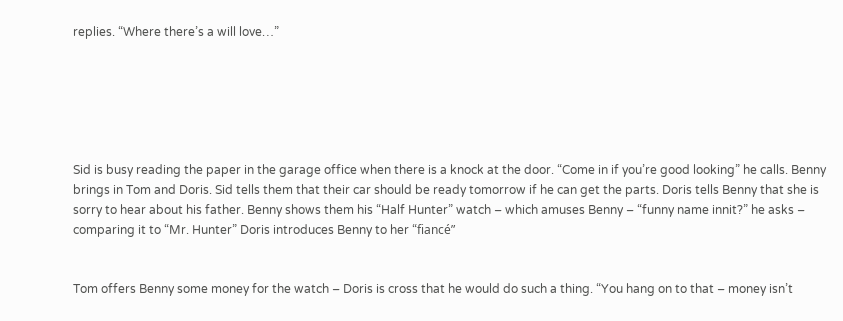replies. “Where there’s a will love…”






Sid is busy reading the paper in the garage office when there is a knock at the door. “Come in if you’re good looking” he calls. Benny brings in Tom and Doris. Sid tells them that their car should be ready tomorrow if he can get the parts. Doris tells Benny that she is sorry to hear about his father. Benny shows them his “Half Hunter” watch – which amuses Benny – “funny name innit?” he asks – comparing it to “Mr. Hunter” Doris introduces Benny to her “fiancé”


Tom offers Benny some money for the watch – Doris is cross that he would do such a thing. “You hang on to that – money isn’t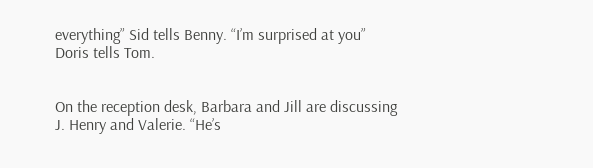everything” Sid tells Benny. “I’m surprised at you” Doris tells Tom.


On the reception desk, Barbara and Jill are discussing J. Henry and Valerie. “He’s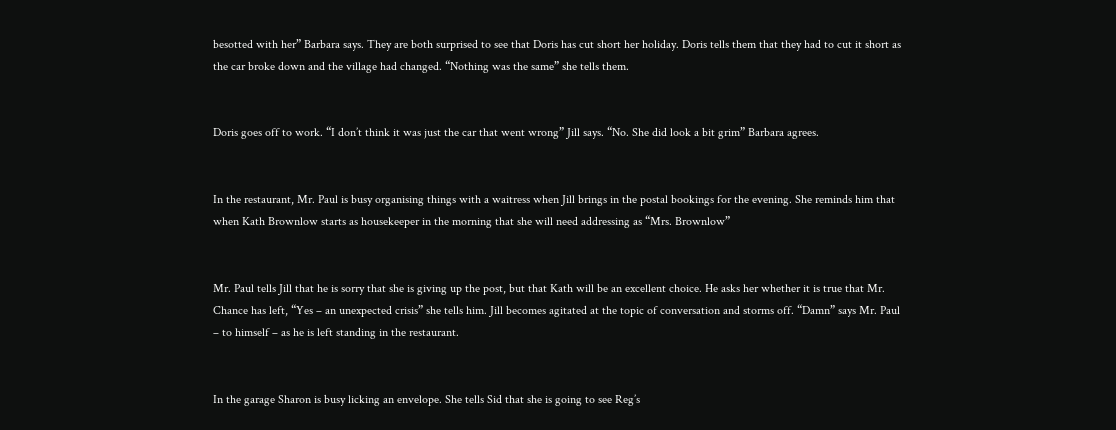besotted with her” Barbara says. They are both surprised to see that Doris has cut short her holiday. Doris tells them that they had to cut it short as the car broke down and the village had changed. “Nothing was the same” she tells them.


Doris goes off to work. “I don’t think it was just the car that went wrong” Jill says. “No. She did look a bit grim” Barbara agrees.


In the restaurant, Mr. Paul is busy organising things with a waitress when Jill brings in the postal bookings for the evening. She reminds him that when Kath Brownlow starts as housekeeper in the morning that she will need addressing as “Mrs. Brownlow”


Mr. Paul tells Jill that he is sorry that she is giving up the post, but that Kath will be an excellent choice. He asks her whether it is true that Mr. Chance has left, “Yes – an unexpected crisis” she tells him. Jill becomes agitated at the topic of conversation and storms off. “Damn” says Mr. Paul – to himself – as he is left standing in the restaurant.


In the garage Sharon is busy licking an envelope. She tells Sid that she is going to see Reg’s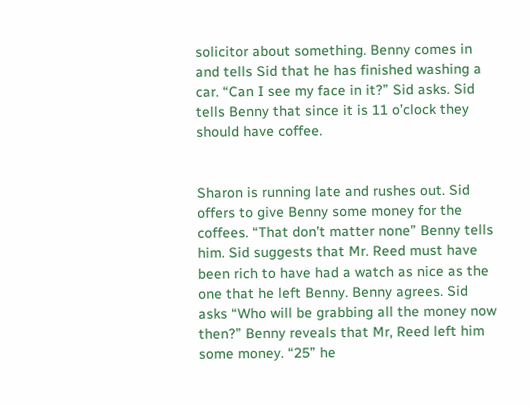solicitor about something. Benny comes in and tells Sid that he has finished washing a car. “Can I see my face in it?” Sid asks. Sid tells Benny that since it is 11 o’clock they should have coffee.


Sharon is running late and rushes out. Sid offers to give Benny some money for the coffees. “That don’t matter none” Benny tells him. Sid suggests that Mr. Reed must have been rich to have had a watch as nice as the one that he left Benny. Benny agrees. Sid asks “Who will be grabbing all the money now then?” Benny reveals that Mr, Reed left him some money. “25” he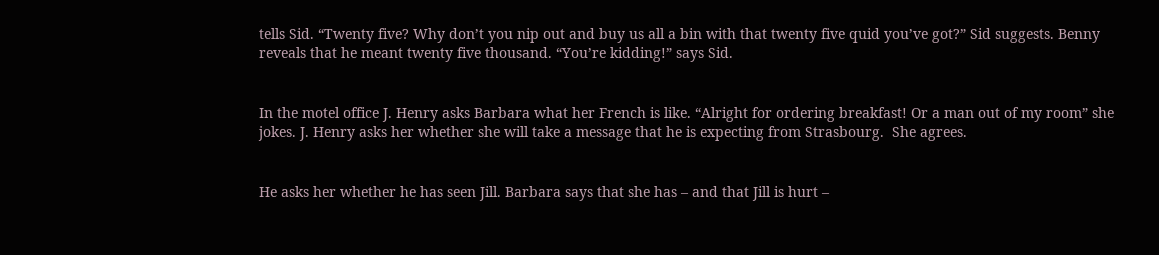tells Sid. “Twenty five? Why don’t you nip out and buy us all a bin with that twenty five quid you’ve got?” Sid suggests. Benny reveals that he meant twenty five thousand. “You’re kidding!” says Sid.


In the motel office J. Henry asks Barbara what her French is like. “Alright for ordering breakfast! Or a man out of my room” she jokes. J. Henry asks her whether she will take a message that he is expecting from Strasbourg.  She agrees.


He asks her whether he has seen Jill. Barbara says that she has – and that Jill is hurt –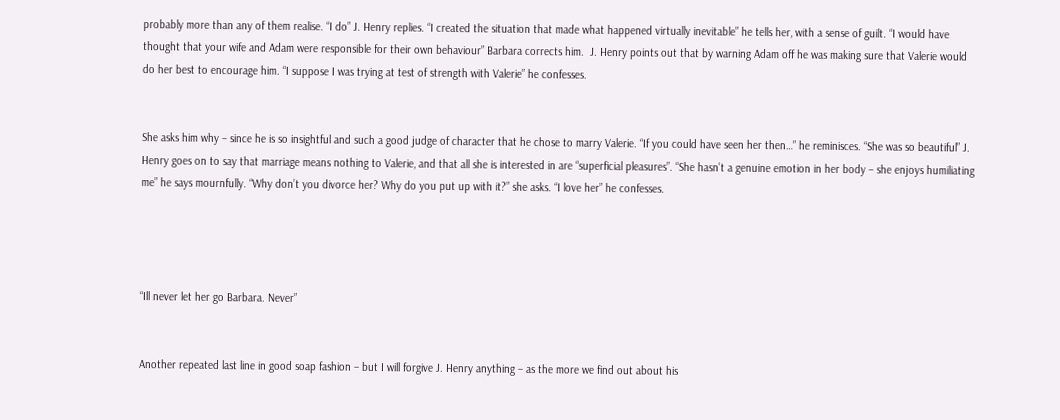probably more than any of them realise. “I do” J. Henry replies. “I created the situation that made what happened virtually inevitable” he tells her, with a sense of guilt. “I would have thought that your wife and Adam were responsible for their own behaviour” Barbara corrects him.  J. Henry points out that by warning Adam off he was making sure that Valerie would do her best to encourage him. “I suppose I was trying at test of strength with Valerie” he confesses.


She asks him why – since he is so insightful and such a good judge of character that he chose to marry Valerie. “If you could have seen her then…” he reminisces. “She was so beautiful” J. Henry goes on to say that marriage means nothing to Valerie, and that all she is interested in are “superficial pleasures”. “She hasn’t a genuine emotion in her body – she enjoys humiliating me” he says mournfully. “Why don’t you divorce her? Why do you put up with it?” she asks. “I love her” he confesses.




“Ill never let her go Barbara. Never”


Another repeated last line in good soap fashion – but I will forgive J. Henry anything – as the more we find out about his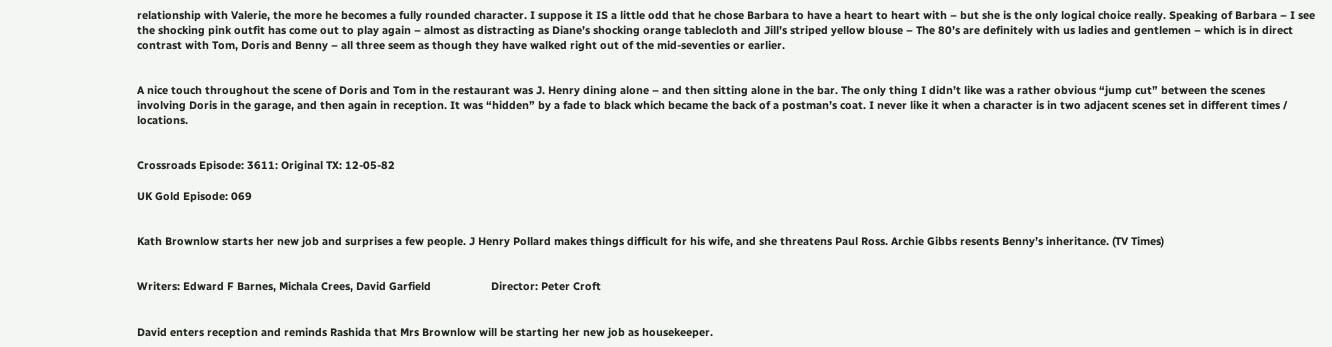relationship with Valerie, the more he becomes a fully rounded character. I suppose it IS a little odd that he chose Barbara to have a heart to heart with – but she is the only logical choice really. Speaking of Barbara – I see the shocking pink outfit has come out to play again – almost as distracting as Diane’s shocking orange tablecloth and Jill’s striped yellow blouse – The 80’s are definitely with us ladies and gentlemen – which is in direct contrast with Tom, Doris and Benny – all three seem as though they have walked right out of the mid-seventies or earlier.


A nice touch throughout the scene of Doris and Tom in the restaurant was J. Henry dining alone – and then sitting alone in the bar. The only thing I didn’t like was a rather obvious “jump cut” between the scenes involving Doris in the garage, and then again in reception. It was “hidden” by a fade to black which became the back of a postman’s coat. I never like it when a character is in two adjacent scenes set in different times / locations.


Crossroads Episode: 3611: Original TX: 12-05-82

UK Gold Episode: 069


Kath Brownlow starts her new job and surprises a few people. J Henry Pollard makes things difficult for his wife, and she threatens Paul Ross. Archie Gibbs resents Benny’s inheritance. (TV Times)


Writers: Edward F Barnes, Michala Crees, David Garfield                    Director: Peter Croft


David enters reception and reminds Rashida that Mrs Brownlow will be starting her new job as housekeeper.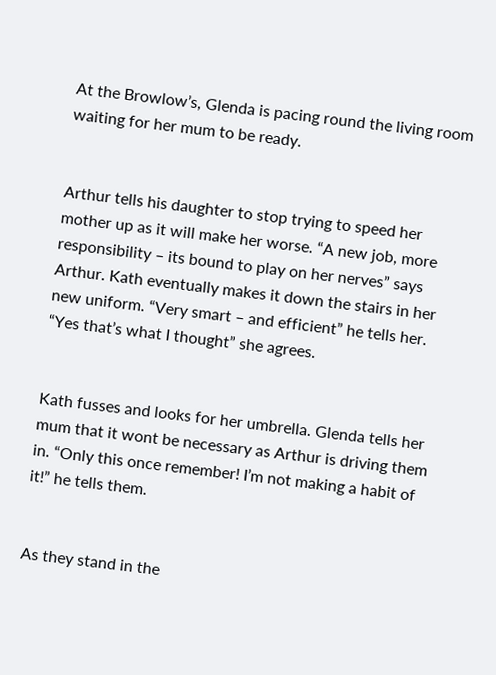At the Browlow’s, Glenda is pacing round the living room waiting for her mum to be ready.


Arthur tells his daughter to stop trying to speed her mother up as it will make her worse. “A new job, more responsibility – its bound to play on her nerves” says Arthur. Kath eventually makes it down the stairs in her new uniform. “Very smart – and efficient” he tells her. “Yes that’s what I thought” she agrees.


Kath fusses and looks for her umbrella. Glenda tells her mum that it wont be necessary as Arthur is driving them in. “Only this once remember! I’m not making a habit of it!” he tells them.


As they stand in the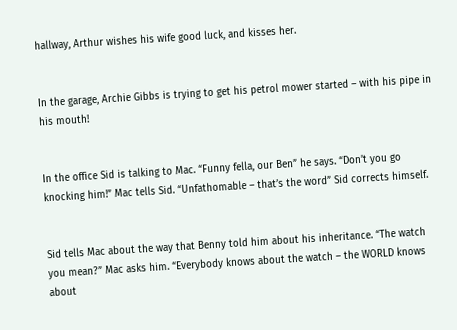hallway, Arthur wishes his wife good luck, and kisses her.


In the garage, Archie Gibbs is trying to get his petrol mower started – with his pipe in his mouth!


In the office Sid is talking to Mac. “Funny fella, our Ben” he says. “Don’t you go knocking him!” Mac tells Sid. “Unfathomable – that’s the word” Sid corrects himself.


Sid tells Mac about the way that Benny told him about his inheritance. “The watch you mean?” Mac asks him. “Everybody knows about the watch – the WORLD knows about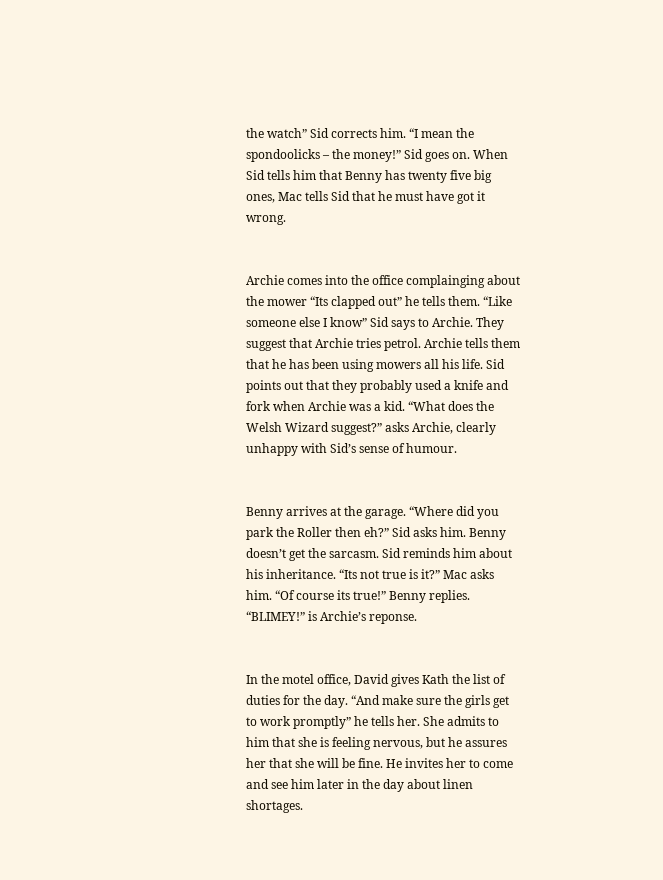the watch” Sid corrects him. “I mean the spondoolicks – the money!” Sid goes on. When Sid tells him that Benny has twenty five big ones, Mac tells Sid that he must have got it wrong.


Archie comes into the office complainging about the mower “Its clapped out” he tells them. “Like someone else I know” Sid says to Archie. They suggest that Archie tries petrol. Archie tells them that he has been using mowers all his life. Sid points out that they probably used a knife and fork when Archie was a kid. “What does the Welsh Wizard suggest?” asks Archie, clearly unhappy with Sid’s sense of humour.


Benny arrives at the garage. “Where did you park the Roller then eh?” Sid asks him. Benny doesn’t get the sarcasm. Sid reminds him about his inheritance. “Its not true is it?” Mac asks him. “Of course its true!” Benny replies. “BLIMEY!” is Archie’s reponse.


In the motel office, David gives Kath the list of duties for the day. “And make sure the girls get to work promptly” he tells her. She admits to him that she is feeling nervous, but he assures her that she will be fine. He invites her to come and see him later in the day about linen shortages.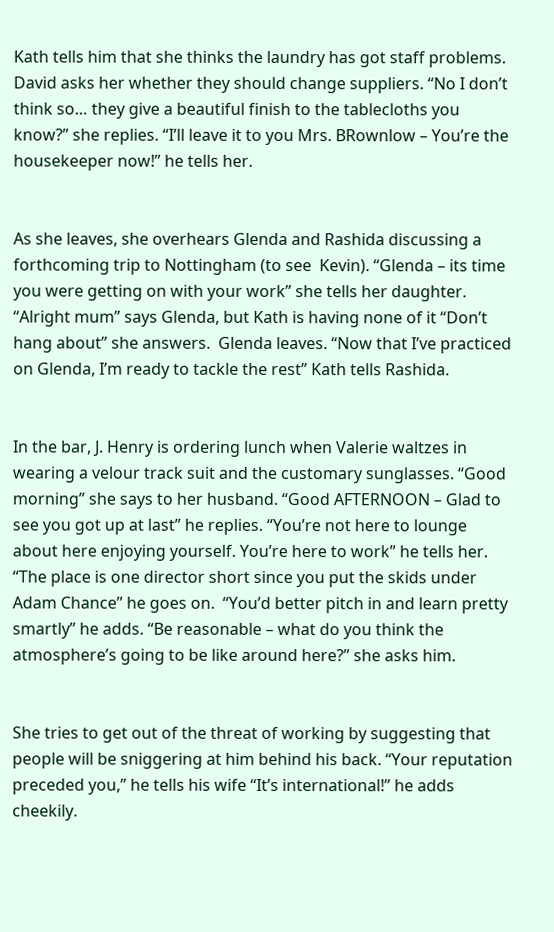Kath tells him that she thinks the laundry has got staff problems. David asks her whether they should change suppliers. “No I don’t think so… they give a beautiful finish to the tablecloths you know?” she replies. “I’ll leave it to you Mrs. BRownlow – You’re the housekeeper now!” he tells her.


As she leaves, she overhears Glenda and Rashida discussing a forthcoming trip to Nottingham (to see  Kevin). “Glenda – its time you were getting on with your work” she tells her daughter. “Alright mum” says Glenda, but Kath is having none of it “Don’t hang about” she answers.  Glenda leaves. “Now that I’ve practiced on Glenda, I’m ready to tackle the rest” Kath tells Rashida.


In the bar, J. Henry is ordering lunch when Valerie waltzes in wearing a velour track suit and the customary sunglasses. “Good morning” she says to her husband. “Good AFTERNOON – Glad to see you got up at last” he replies. “You’re not here to lounge about here enjoying yourself. You’re here to work” he tells her. “The place is one director short since you put the skids under Adam Chance” he goes on.  “You’d better pitch in and learn pretty smartly” he adds. “Be reasonable – what do you think the atmosphere’s going to be like around here?” she asks him.


She tries to get out of the threat of working by suggesting that people will be sniggering at him behind his back. “Your reputation preceded you,” he tells his wife “It’s international!” he adds cheekily.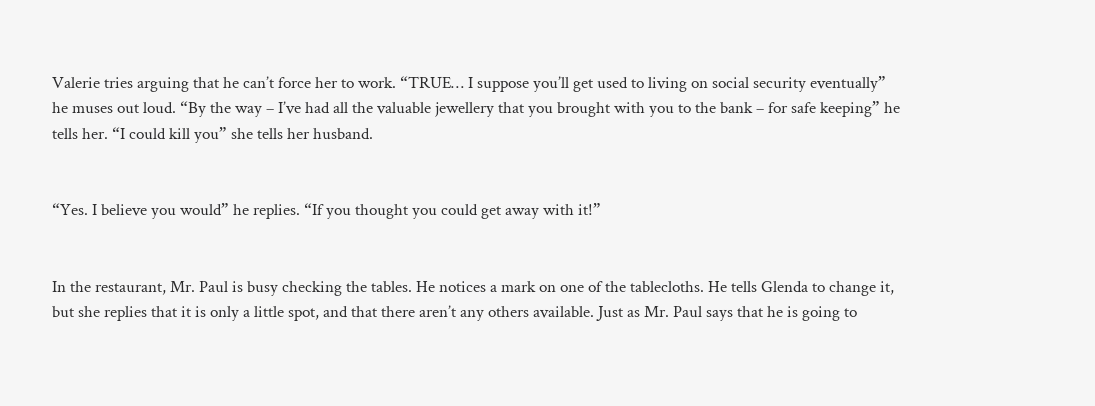Valerie tries arguing that he can’t force her to work. “TRUE… I suppose you’ll get used to living on social security eventually” he muses out loud. “By the way – I’ve had all the valuable jewellery that you brought with you to the bank – for safe keeping” he tells her. “I could kill you” she tells her husband.


“Yes. I believe you would” he replies. “If you thought you could get away with it!”


In the restaurant, Mr. Paul is busy checking the tables. He notices a mark on one of the tablecloths. He tells Glenda to change it, but she replies that it is only a little spot, and that there aren’t any others available. Just as Mr. Paul says that he is going to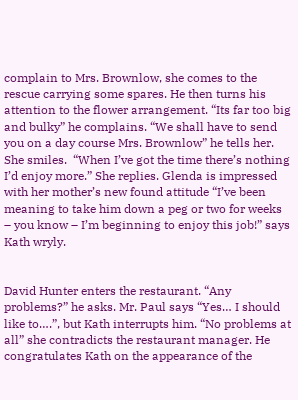complain to Mrs. Brownlow, she comes to the rescue carrying some spares. He then turns his attention to the flower arrangement. “Its far too big and bulky” he complains. “We shall have to send you on a day course Mrs. Brownlow” he tells her. She smiles.  “When I’ve got the time there’s nothing I’d enjoy more.” She replies. Glenda is impressed with her mother’s new found attitude “I’ve been meaning to take him down a peg or two for weeks – you know – I’m beginning to enjoy this job!” says Kath wryly.


David Hunter enters the restaurant. “Any problems?” he asks. Mr. Paul says “Yes… I should like to….”, but Kath interrupts him. “No problems at all” she contradicts the restaurant manager. He congratulates Kath on the appearance of the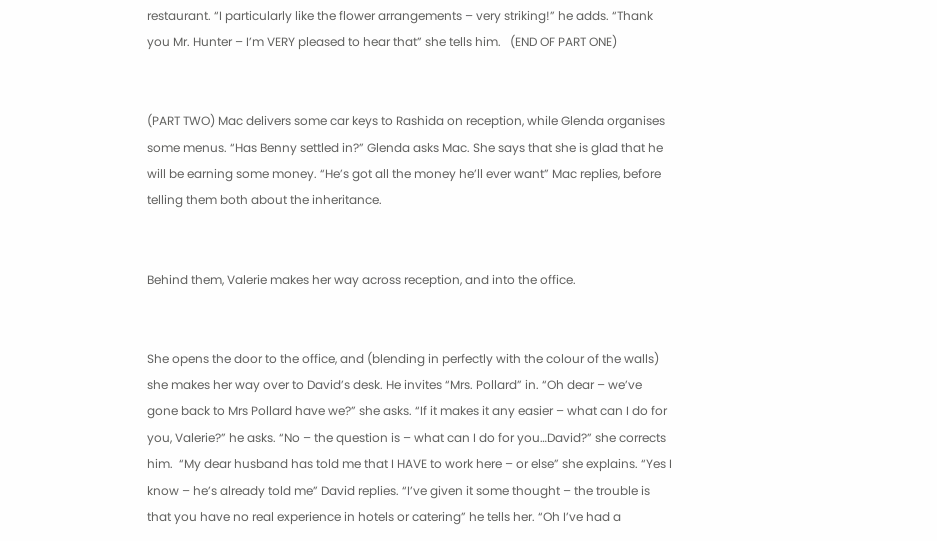restaurant. “I particularly like the flower arrangements – very striking!” he adds. “Thank you Mr. Hunter – I’m VERY pleased to hear that” she tells him.   (END OF PART ONE)


(PART TWO) Mac delivers some car keys to Rashida on reception, while Glenda organises some menus. “Has Benny settled in?” Glenda asks Mac. She says that she is glad that he will be earning some money. “He’s got all the money he’ll ever want” Mac replies, before telling them both about the inheritance.


Behind them, Valerie makes her way across reception, and into the office.


She opens the door to the office, and (blending in perfectly with the colour of the walls) she makes her way over to David’s desk. He invites “Mrs. Pollard” in. “Oh dear – we’ve gone back to Mrs Pollard have we?” she asks. “If it makes it any easier – what can I do for you, Valerie?” he asks. “No – the question is – what can I do for you…David?” she corrects him.  “My dear husband has told me that I HAVE to work here – or else” she explains. “Yes I know – he’s already told me” David replies. “I’ve given it some thought – the trouble is that you have no real experience in hotels or catering” he tells her. “Oh I’ve had a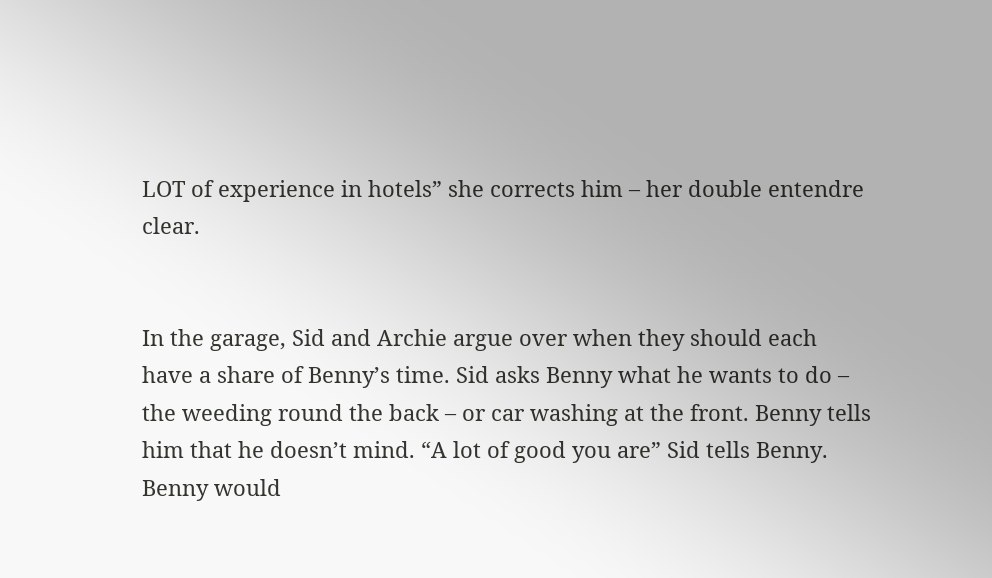LOT of experience in hotels” she corrects him – her double entendre clear.


In the garage, Sid and Archie argue over when they should each have a share of Benny’s time. Sid asks Benny what he wants to do – the weeding round the back – or car washing at the front. Benny tells him that he doesn’t mind. “A lot of good you are” Sid tells Benny. Benny would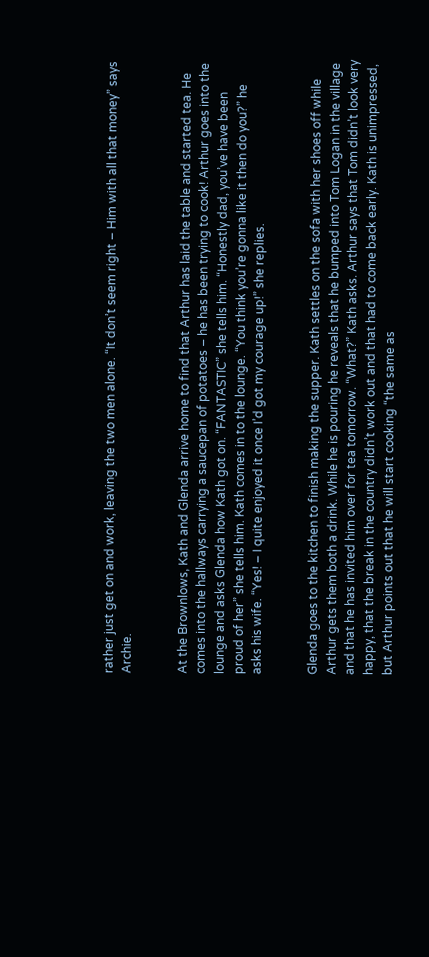rather just get on and work, leaving the two men alone. “It don’t seem right – Him with all that money” says Archie.


At the Brownlows, Kath and Glenda arrive home to find that Arthur has laid the table and started tea. He comes into the hallways carrying a saucepan of potatoes – he has been trying to cook! Arthur goes into the lounge and asks Glenda how Kath got on. “FANTASTIC” she tells him. “Honestly dad, you’ve have been proud of her” she tells him. Kath comes in to the lounge. “You think you’re gonna like it then do you?” he asks his wife. “Yes! – I quite enjoyed it once I’d got my courage up!” she replies.


Glenda goes to the kitchen to finish making the supper. Kath settles on the sofa with her shoes off while Arthur gets them both a drink. While he is pouring he reveals that he bumped into Tom Logan in the village and that he has invited him over for tea tomorrow. “What?” Kath asks. Arthur says that Tom didn’t look very happy, that the break in the country didn’t work out and that had to come back early. Kath is unimpressed, but Arthur points out that he will start cooking “the same as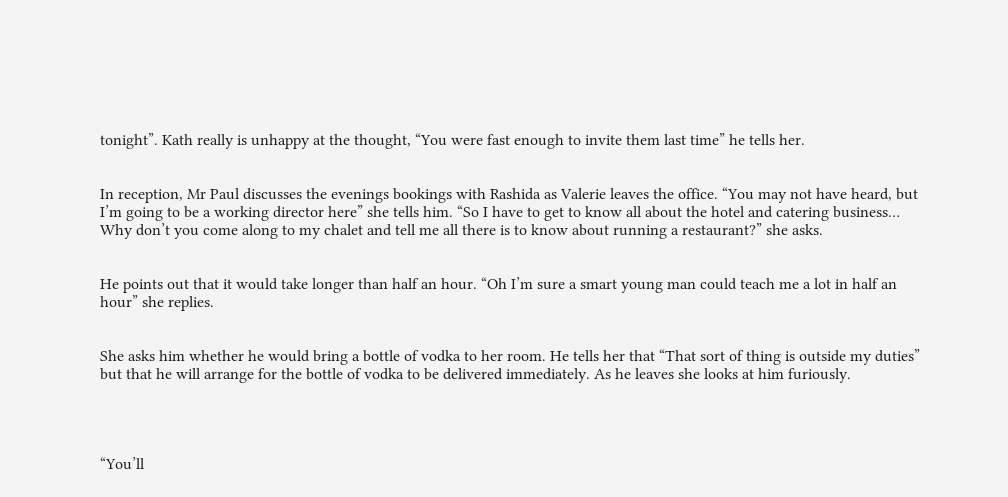tonight”. Kath really is unhappy at the thought, “You were fast enough to invite them last time” he tells her.


In reception, Mr Paul discusses the evenings bookings with Rashida as Valerie leaves the office. “You may not have heard, but I’m going to be a working director here” she tells him. “So I have to get to know all about the hotel and catering business… Why don’t you come along to my chalet and tell me all there is to know about running a restaurant?” she asks.


He points out that it would take longer than half an hour. “Oh I’m sure a smart young man could teach me a lot in half an hour” she replies.


She asks him whether he would bring a bottle of vodka to her room. He tells her that “That sort of thing is outside my duties” but that he will arrange for the bottle of vodka to be delivered immediately. As he leaves she looks at him furiously.




“You’ll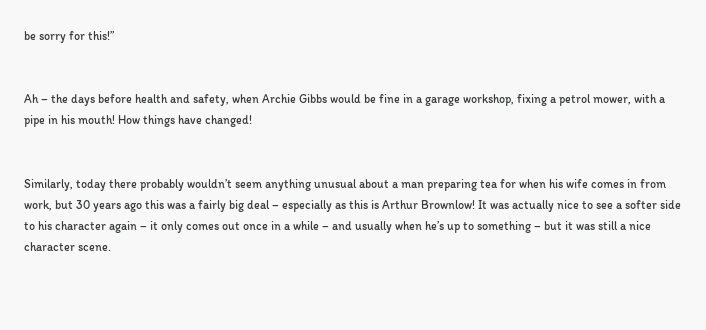be sorry for this!”


Ah – the days before health and safety, when Archie Gibbs would be fine in a garage workshop, fixing a petrol mower, with a pipe in his mouth! How things have changed!


Similarly, today there probably wouldn’t seem anything unusual about a man preparing tea for when his wife comes in from work, but 30 years ago this was a fairly big deal – especially as this is Arthur Brownlow! It was actually nice to see a softer side to his character again – it only comes out once in a while – and usually when he’s up to something – but it was still a nice character scene.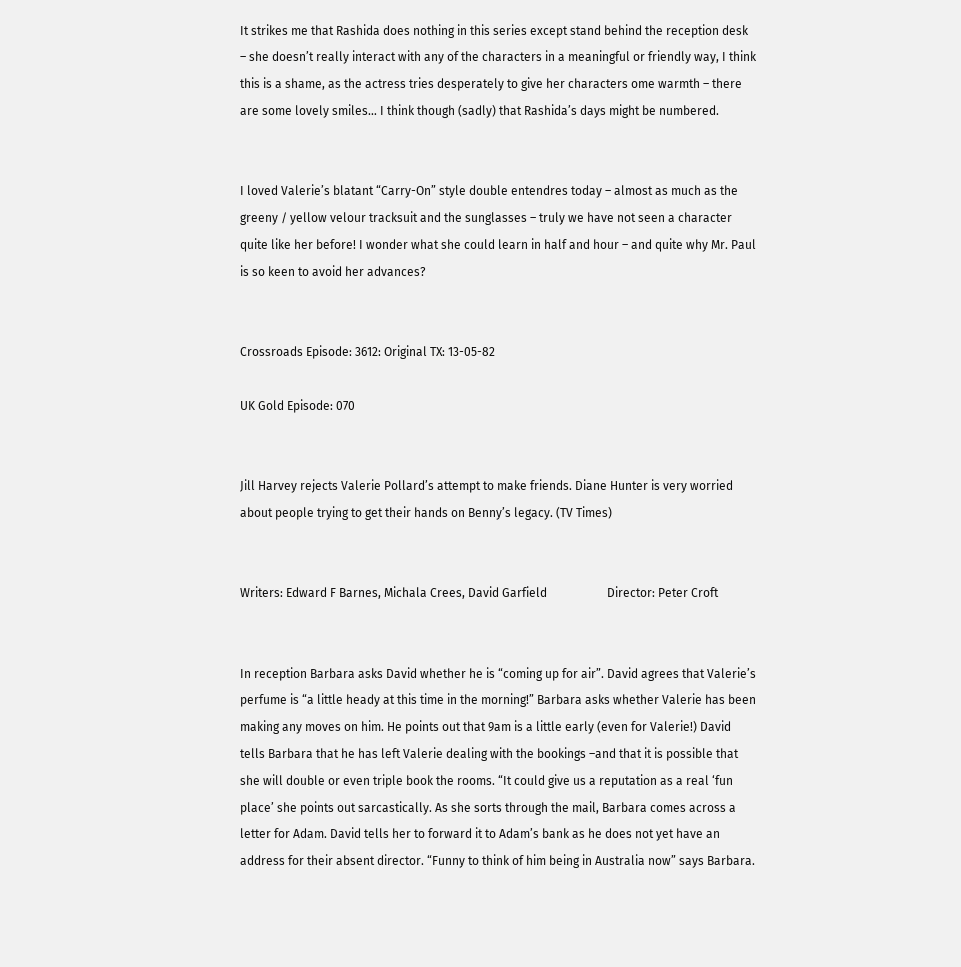It strikes me that Rashida does nothing in this series except stand behind the reception desk – she doesn’t really interact with any of the characters in a meaningful or friendly way, I think this is a shame, as the actress tries desperately to give her characters ome warmth – there are some lovely smiles… I think though (sadly) that Rashida’s days might be numbered.


I loved Valerie’s blatant “Carry-On” style double entendres today – almost as much as the greeny / yellow velour tracksuit and the sunglasses – truly we have not seen a character quite like her before! I wonder what she could learn in half and hour – and quite why Mr. Paul is so keen to avoid her advances?


Crossroads Episode: 3612: Original TX: 13-05-82

UK Gold Episode: 070


Jill Harvey rejects Valerie Pollard’s attempt to make friends. Diane Hunter is very worried about people trying to get their hands on Benny’s legacy. (TV Times)


Writers: Edward F Barnes, Michala Crees, David Garfield                    Director: Peter Croft


In reception Barbara asks David whether he is “coming up for air”. David agrees that Valerie’s perfume is “a little heady at this time in the morning!” Barbara asks whether Valerie has been making any moves on him. He points out that 9am is a little early (even for Valerie!) David tells Barbara that he has left Valerie dealing with the bookings –and that it is possible that she will double or even triple book the rooms. “It could give us a reputation as a real ‘fun place’ she points out sarcastically. As she sorts through the mail, Barbara comes across a letter for Adam. David tells her to forward it to Adam’s bank as he does not yet have an address for their absent director. “Funny to think of him being in Australia now” says Barbara.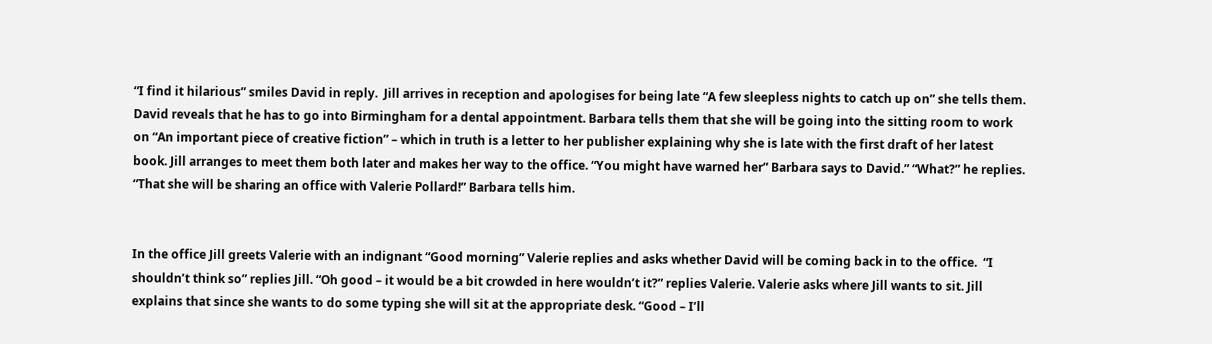“I find it hilarious” smiles David in reply.  Jill arrives in reception and apologises for being late “A few sleepless nights to catch up on” she tells them. David reveals that he has to go into Birmingham for a dental appointment. Barbara tells them that she will be going into the sitting room to work on “An important piece of creative fiction” – which in truth is a letter to her publisher explaining why she is late with the first draft of her latest book. Jill arranges to meet them both later and makes her way to the office. “You might have warned her” Barbara says to David.” “What?” he replies. “That she will be sharing an office with Valerie Pollard!” Barbara tells him.


In the office Jill greets Valerie with an indignant “Good morning” Valerie replies and asks whether David will be coming back in to the office.  “I shouldn’t think so” replies Jill. “Oh good – it would be a bit crowded in here wouldn’t it?” replies Valerie. Valerie asks where Jill wants to sit. Jill explains that since she wants to do some typing she will sit at the appropriate desk. “Good – I’ll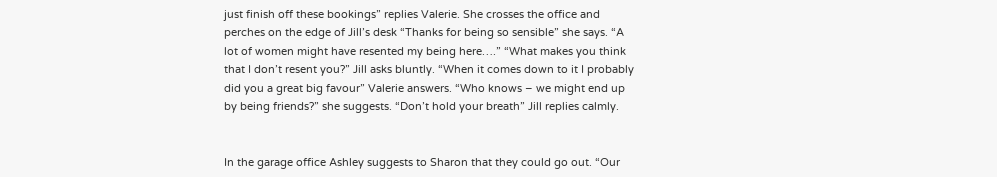just finish off these bookings” replies Valerie. She crosses the office and perches on the edge of Jill’s desk “Thanks for being so sensible” she says. “A lot of women might have resented my being here….” “What makes you think that I don’t resent you?” Jill asks bluntly. “When it comes down to it I probably did you a great big favour” Valerie answers. “Who knows – we might end up by being friends?” she suggests. “Don’t hold your breath” Jill replies calmly.


In the garage office Ashley suggests to Sharon that they could go out. “Our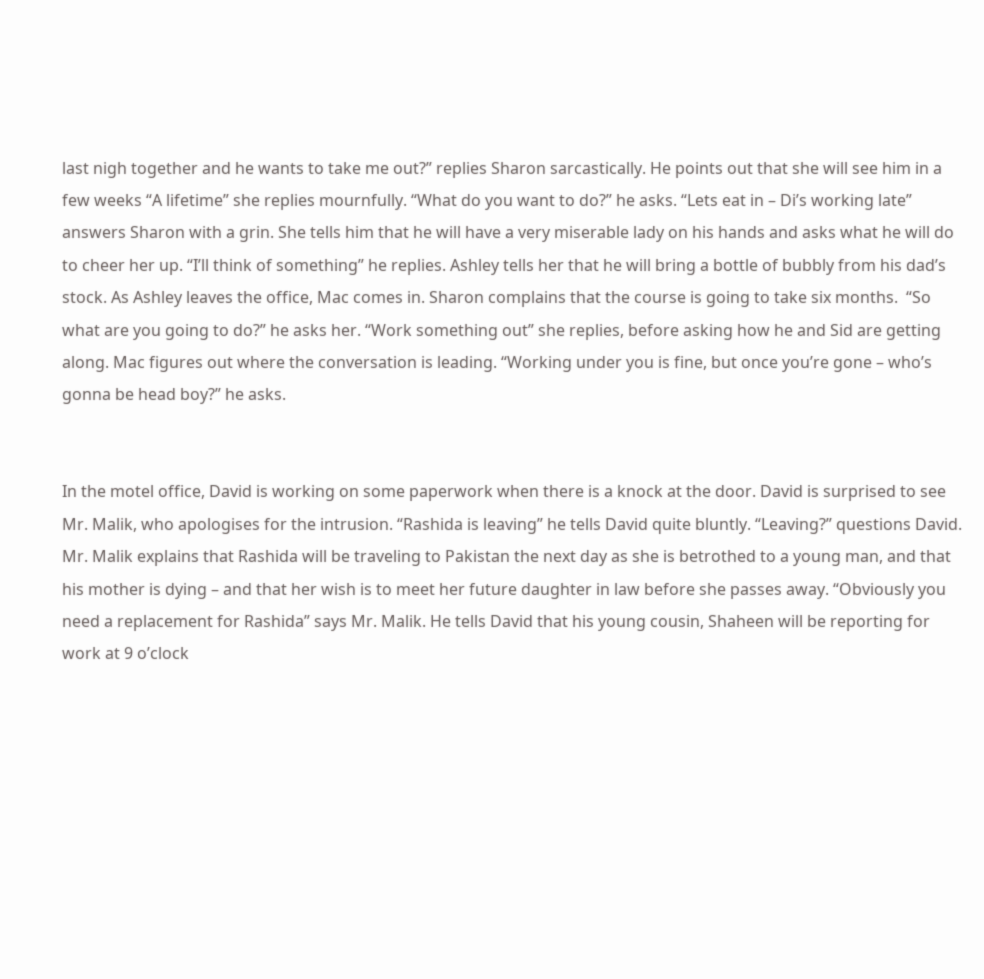last nigh together and he wants to take me out?” replies Sharon sarcastically. He points out that she will see him in a few weeks “A lifetime” she replies mournfully. “What do you want to do?” he asks. “Lets eat in – Di’s working late” answers Sharon with a grin. She tells him that he will have a very miserable lady on his hands and asks what he will do to cheer her up. “I’ll think of something” he replies. Ashley tells her that he will bring a bottle of bubbly from his dad’s stock. As Ashley leaves the office, Mac comes in. Sharon complains that the course is going to take six months.  “So what are you going to do?” he asks her. “Work something out” she replies, before asking how he and Sid are getting along. Mac figures out where the conversation is leading. “Working under you is fine, but once you’re gone – who’s gonna be head boy?” he asks.


In the motel office, David is working on some paperwork when there is a knock at the door. David is surprised to see Mr. Malik, who apologises for the intrusion. “Rashida is leaving” he tells David quite bluntly. “Leaving?” questions David. Mr. Malik explains that Rashida will be traveling to Pakistan the next day as she is betrothed to a young man, and that his mother is dying – and that her wish is to meet her future daughter in law before she passes away. “Obviously you need a replacement for Rashida” says Mr. Malik. He tells David that his young cousin, Shaheen will be reporting for work at 9 o’clock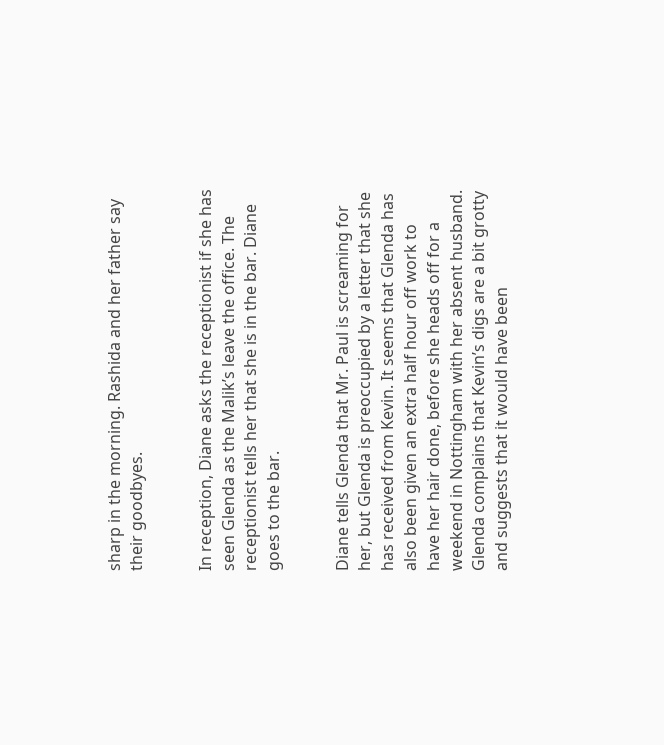sharp in the morning. Rashida and her father say their goodbyes.


In reception, Diane asks the receptionist if she has seen Glenda as the Malik’s leave the office. The receptionist tells her that she is in the bar. Diane goes to the bar.


Diane tells Glenda that Mr. Paul is screaming for her, but Glenda is preoccupied by a letter that she has received from Kevin. It seems that Glenda has also been given an extra half hour off work to have her hair done, before she heads off for a weekend in Nottingham with her absent husband. Glenda complains that Kevin’s digs are a bit grotty and suggests that it would have been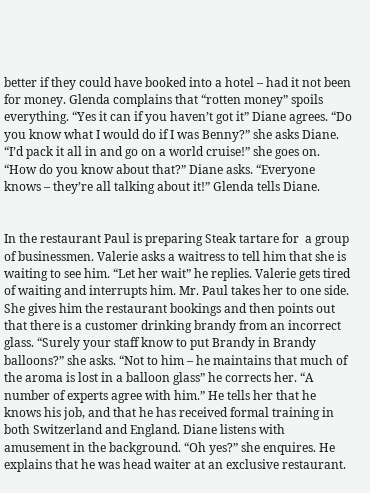better if they could have booked into a hotel – had it not been for money. Glenda complains that “rotten money” spoils everything. “Yes it can if you haven’t got it” Diane agrees. “Do you know what I would do if I was Benny?” she asks Diane. “I’d pack it all in and go on a world cruise!” she goes on. “How do you know about that?” Diane asks. “Everyone knows – they’re all talking about it!” Glenda tells Diane.


In the restaurant Paul is preparing Steak tartare for  a group of businessmen. Valerie asks a waitress to tell him that she is waiting to see him. “Let her wait” he replies. Valerie gets tired of waiting and interrupts him. Mr. Paul takes her to one side. She gives him the restaurant bookings and then points out that there is a customer drinking brandy from an incorrect glass. “Surely your staff know to put Brandy in Brandy balloons?” she asks. “Not to him – he maintains that much of the aroma is lost in a balloon glass” he corrects her. “A number of experts agree with him.” He tells her that he knows his job, and that he has received formal training in both Switzerland and England. Diane listens with amusement in the background. “Oh yes?” she enquires. He explains that he was head waiter at an exclusive restaurant.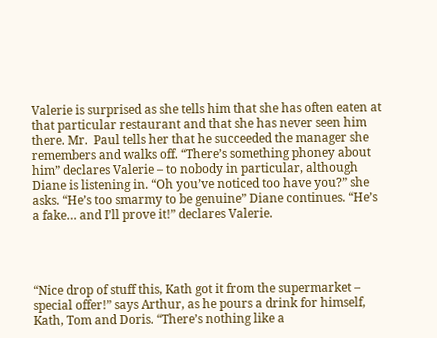Valerie is surprised as she tells him that she has often eaten at that particular restaurant and that she has never seen him there. Mr.  Paul tells her that he succeeded the manager she remembers and walks off. “There’s something phoney about him” declares Valerie – to nobody in particular, although Diane is listening in. “Oh you’ve noticed too have you?” she asks. “He’s too smarmy to be genuine” Diane continues. “He’s a fake… and I’ll prove it!” declares Valerie.




“Nice drop of stuff this, Kath got it from the supermarket – special offer!” says Arthur, as he pours a drink for himself, Kath, Tom and Doris. “There’s nothing like a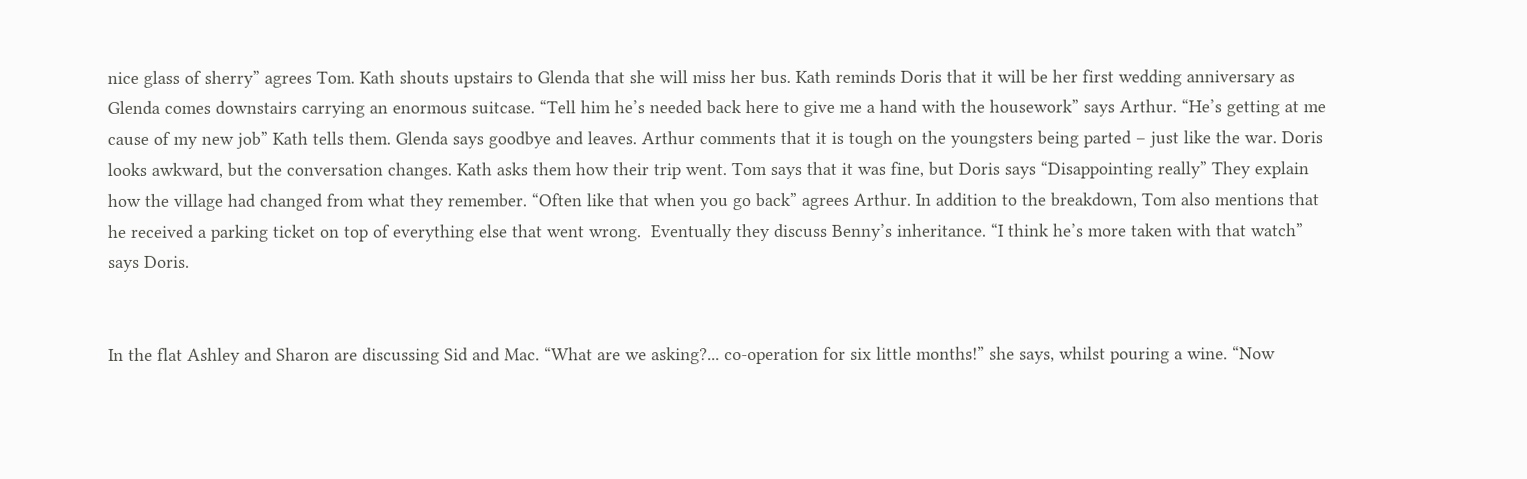nice glass of sherry” agrees Tom. Kath shouts upstairs to Glenda that she will miss her bus. Kath reminds Doris that it will be her first wedding anniversary as Glenda comes downstairs carrying an enormous suitcase. “Tell him he’s needed back here to give me a hand with the housework” says Arthur. “He’s getting at me cause of my new job” Kath tells them. Glenda says goodbye and leaves. Arthur comments that it is tough on the youngsters being parted – just like the war. Doris looks awkward, but the conversation changes. Kath asks them how their trip went. Tom says that it was fine, but Doris says “Disappointing really” They explain how the village had changed from what they remember. “Often like that when you go back” agrees Arthur. In addition to the breakdown, Tom also mentions that he received a parking ticket on top of everything else that went wrong.  Eventually they discuss Benny’s inheritance. “I think he’s more taken with that watch” says Doris.


In the flat Ashley and Sharon are discussing Sid and Mac. “What are we asking?... co-operation for six little months!” she says, whilst pouring a wine. “Now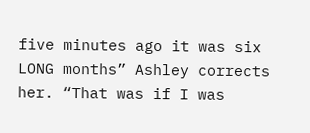five minutes ago it was six LONG months” Ashley corrects her. “That was if I was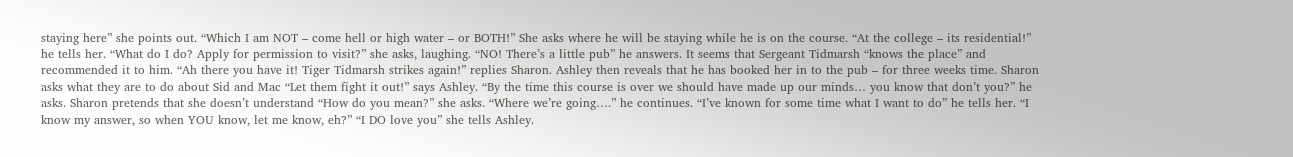staying here” she points out. “Which I am NOT – come hell or high water – or BOTH!” She asks where he will be staying while he is on the course. “At the college – its residential!” he tells her. “What do I do? Apply for permission to visit?” she asks, laughing. “NO! There’s a little pub” he answers. It seems that Sergeant Tidmarsh “knows the place” and recommended it to him. “Ah there you have it! Tiger Tidmarsh strikes again!” replies Sharon. Ashley then reveals that he has booked her in to the pub – for three weeks time. Sharon asks what they are to do about Sid and Mac “Let them fight it out!” says Ashley. “By the time this course is over we should have made up our minds… you know that don’t you?” he asks. Sharon pretends that she doesn’t understand “How do you mean?” she asks. “Where we’re going….” he continues. “I’ve known for some time what I want to do” he tells her. “I know my answer, so when YOU know, let me know, eh?” “I DO love you” she tells Ashley.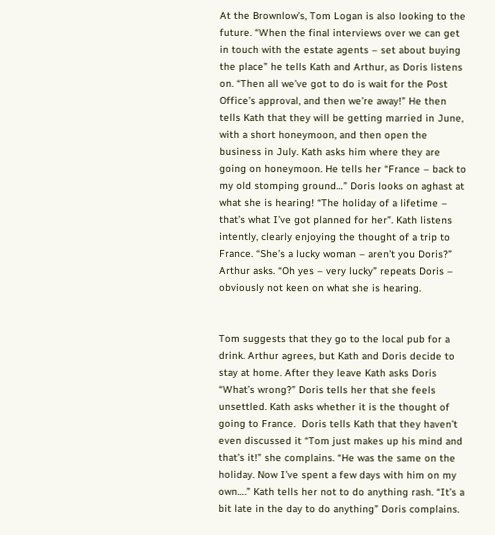At the Brownlow’s, Tom Logan is also looking to the future. “When the final interviews over we can get in touch with the estate agents – set about buying the place” he tells Kath and Arthur, as Doris listens on. “Then all we’ve got to do is wait for the Post Office’s approval, and then we’re away!” He then tells Kath that they will be getting married in June, with a short honeymoon, and then open the business in July. Kath asks him where they are going on honeymoon. He tells her “France – back to my old stomping ground…” Doris looks on aghast at what she is hearing! “The holiday of a lifetime – that’s what I’ve got planned for her”. Kath listens intently, clearly enjoying the thought of a trip to France. “She’s a lucky woman – aren’t you Doris?” Arthur asks. “Oh yes – very lucky” repeats Doris – obviously not keen on what she is hearing.


Tom suggests that they go to the local pub for a drink. Arthur agrees, but Kath and Doris decide to stay at home. After they leave Kath asks Doris “What’s wrong?” Doris tells her that she feels unsettled. Kath asks whether it is the thought of going to France.  Doris tells Kath that they haven’t even discussed it “Tom just makes up his mind and that’s it!” she complains. “He was the same on the holiday. Now I’ve spent a few days with him on my own….” Kath tells her not to do anything rash. “It’s a bit late in the day to do anything” Doris complains.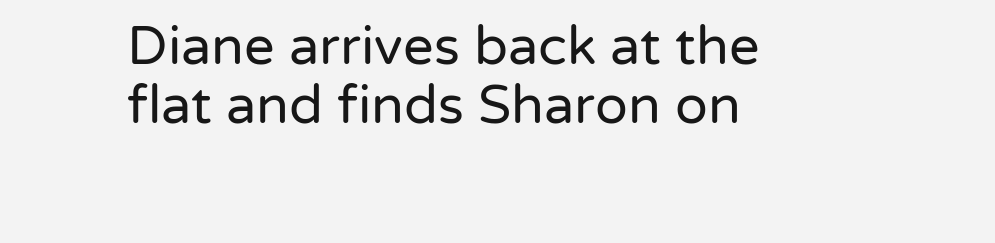Diane arrives back at the flat and finds Sharon on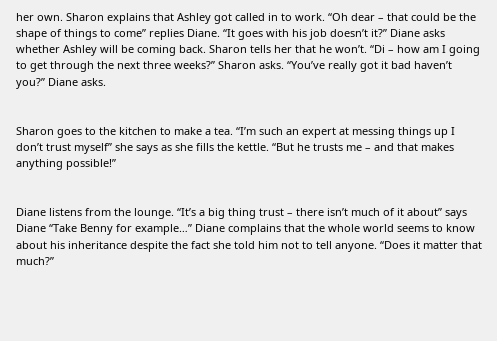her own. Sharon explains that Ashley got called in to work. “Oh dear – that could be the shape of things to come” replies Diane. “It goes with his job doesn’t it?” Diane asks whether Ashley will be coming back. Sharon tells her that he won’t. “Di – how am I going to get through the next three weeks?” Sharon asks. “You’ve really got it bad haven’t you?” Diane asks.


Sharon goes to the kitchen to make a tea. “I’m such an expert at messing things up I don’t trust myself” she says as she fills the kettle. “But he trusts me – and that makes anything possible!”


Diane listens from the lounge. “It’s a big thing trust – there isn’t much of it about” says Diane “Take Benny for example…” Diane complains that the whole world seems to know about his inheritance despite the fact she told him not to tell anyone. “Does it matter that much?”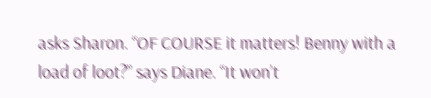asks Sharon. “OF COURSE it matters! Benny with a load of loot?” says Diane. “It won’t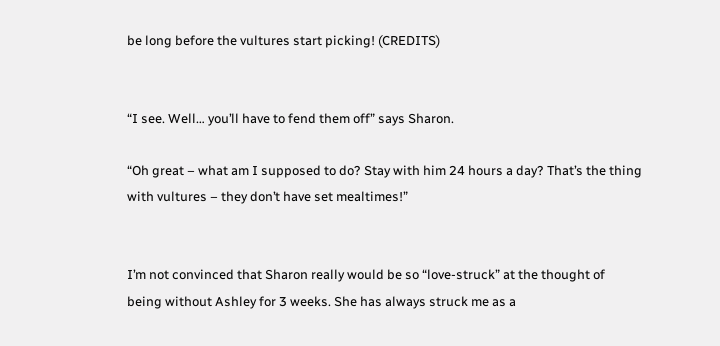be long before the vultures start picking! (CREDITS)


“I see. Well… you’ll have to fend them off” says Sharon.

“Oh great – what am I supposed to do? Stay with him 24 hours a day? That’s the thing with vultures – they don’t have set mealtimes!”


I’m not convinced that Sharon really would be so “love-struck” at the thought of being without Ashley for 3 weeks. She has always struck me as a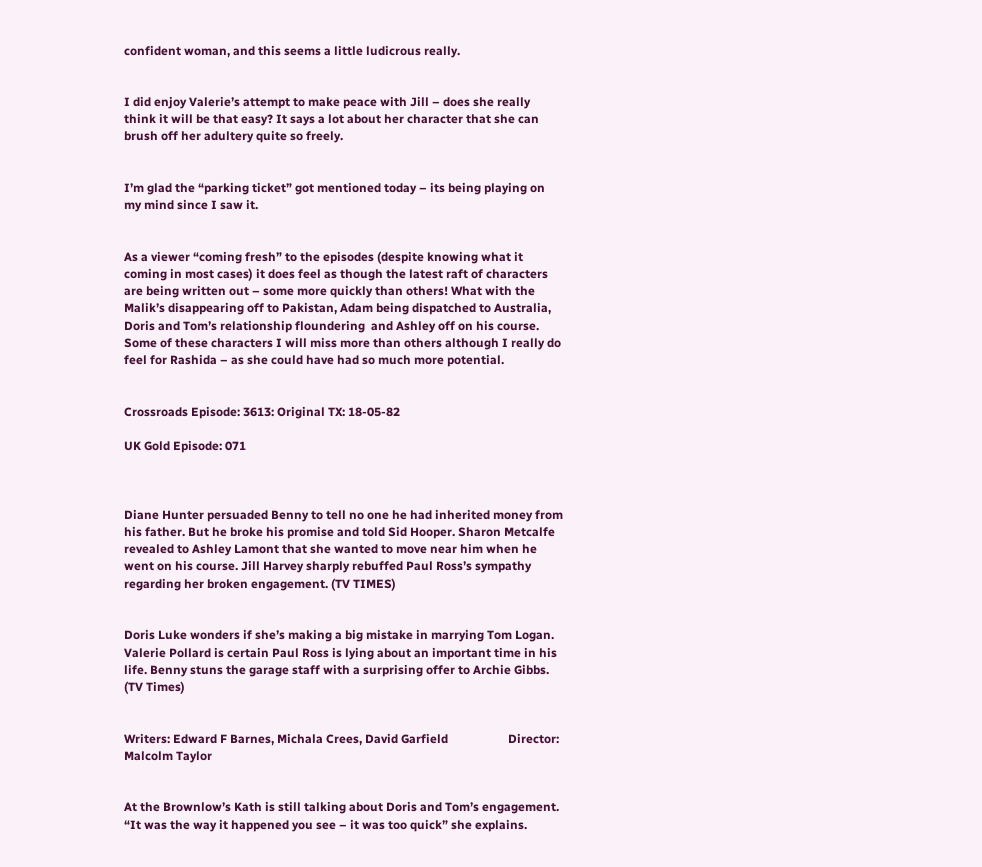confident woman, and this seems a little ludicrous really.


I did enjoy Valerie’s attempt to make peace with Jill – does she really think it will be that easy? It says a lot about her character that she can brush off her adultery quite so freely.


I’m glad the “parking ticket” got mentioned today – its being playing on my mind since I saw it.


As a viewer “coming fresh” to the episodes (despite knowing what it coming in most cases) it does feel as though the latest raft of characters are being written out – some more quickly than others! What with the Malik’s disappearing off to Pakistan, Adam being dispatched to Australia, Doris and Tom’s relationship floundering  and Ashley off on his course. Some of these characters I will miss more than others although I really do feel for Rashida – as she could have had so much more potential.


Crossroads Episode: 3613: Original TX: 18-05-82

UK Gold Episode: 071



Diane Hunter persuaded Benny to tell no one he had inherited money from his father. But he broke his promise and told Sid Hooper. Sharon Metcalfe revealed to Ashley Lamont that she wanted to move near him when he went on his course. Jill Harvey sharply rebuffed Paul Ross’s sympathy regarding her broken engagement. (TV TIMES)


Doris Luke wonders if she’s making a big mistake in marrying Tom Logan. Valerie Pollard is certain Paul Ross is lying about an important time in his life. Benny stuns the garage staff with a surprising offer to Archie Gibbs. (TV Times)


Writers: Edward F Barnes, Michala Crees, David Garfield                    Director: Malcolm Taylor


At the Brownlow’s Kath is still talking about Doris and Tom’s engagement. “It was the way it happened you see – it was too quick” she explains.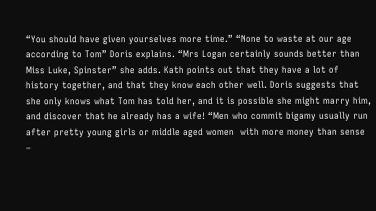“You should have given yourselves more time.” “None to waste at our age according to Tom” Doris explains. “Mrs Logan certainly sounds better than Miss Luke, Spinster” she adds. Kath points out that they have a lot of history together, and that they know each other well. Doris suggests that she only knows what Tom has told her, and it is possible she might marry him, and discover that he already has a wife! “Men who commit bigamy usually run after pretty young girls or middle aged women  with more money than sense –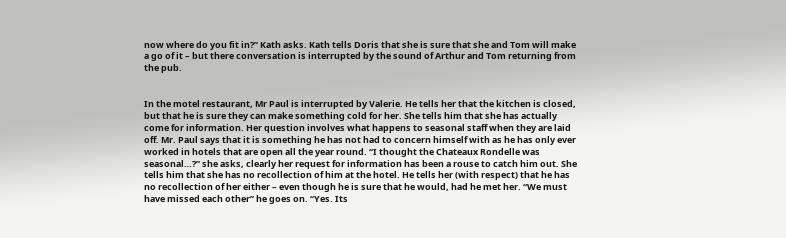now where do you fit in?” Kath asks. Kath tells Doris that she is sure that she and Tom will make a go of it – but there conversation is interrupted by the sound of Arthur and Tom returning from the pub.


In the motel restaurant, Mr Paul is interrupted by Valerie. He tells her that the kitchen is closed, but that he is sure they can make something cold for her. She tells him that she has actually come for information. Her question involves what happens to seasonal staff when they are laid off. Mr. Paul says that it is something he has not had to concern himself with as he has only ever worked in hotels that are open all the year round. “I thought the Chateaux Rondelle was seasonal…?” she asks, clearly her request for information has been a rouse to catch him out. She tells him that she has no recollection of him at the hotel. He tells her (with respect) that he has no recollection of her either – even though he is sure that he would, had he met her. “We must have missed each other” he goes on. “Yes. Its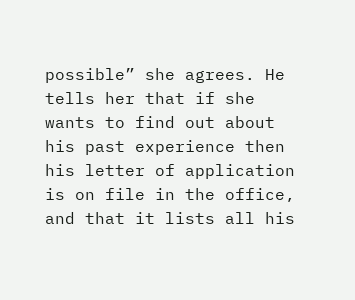possible” she agrees. He tells her that if she wants to find out about his past experience then his letter of application is on file in the office, and that it lists all his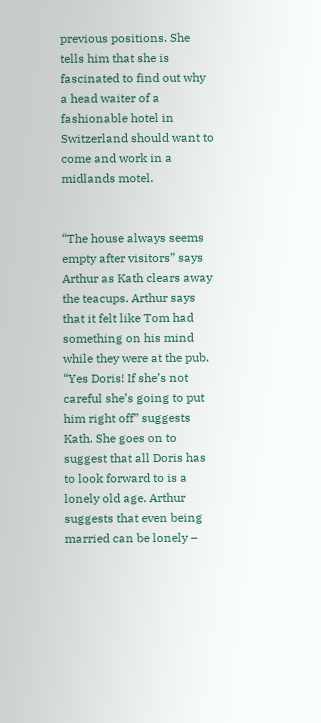previous positions. She tells him that she is fascinated to find out why a head waiter of a fashionable hotel in Switzerland should want to come and work in a midlands motel.


“The house always seems empty after visitors” says Arthur as Kath clears away the teacups. Arthur says that it felt like Tom had something on his mind while they were at the pub. “Yes Doris! If she’s not careful she’s going to put him right off” suggests Kath. She goes on to suggest that all Doris has to look forward to is a lonely old age. Arthur suggests that even being married can be lonely –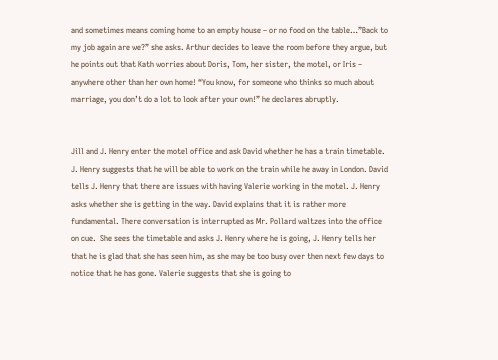and sometimes means coming home to an empty house – or no food on the table…”Back to my job again are we?” she asks. Arthur decides to leave the room before they argue, but he points out that Kath worries about Doris, Tom, her sister, the motel, or Iris – anywhere other than her own home! “You know, for someone who thinks so much about marriage, you don’t do a lot to look after your own!” he declares abruptly.


Jill and J. Henry enter the motel office and ask David whether he has a train timetable. J. Henry suggests that he will be able to work on the train while he away in London. David tells J. Henry that there are issues with having Valerie working in the motel. J. Henry asks whether she is getting in the way. David explains that it is rather more fundamental. There conversation is interrupted as Mr. Pollard waltzes into the office on cue.  She sees the timetable and asks J. Henry where he is going, J. Henry tells her that he is glad that she has seen him, as she may be too busy over then next few days to notice that he has gone. Valerie suggests that she is going to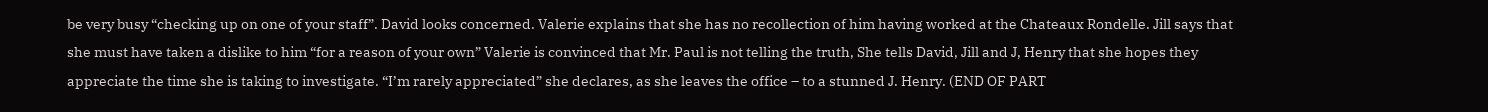be very busy “checking up on one of your staff”. David looks concerned. Valerie explains that she has no recollection of him having worked at the Chateaux Rondelle. Jill says that she must have taken a dislike to him “for a reason of your own” Valerie is convinced that Mr. Paul is not telling the truth, She tells David, Jill and J, Henry that she hopes they appreciate the time she is taking to investigate. “I’m rarely appreciated” she declares, as she leaves the office – to a stunned J. Henry. (END OF PART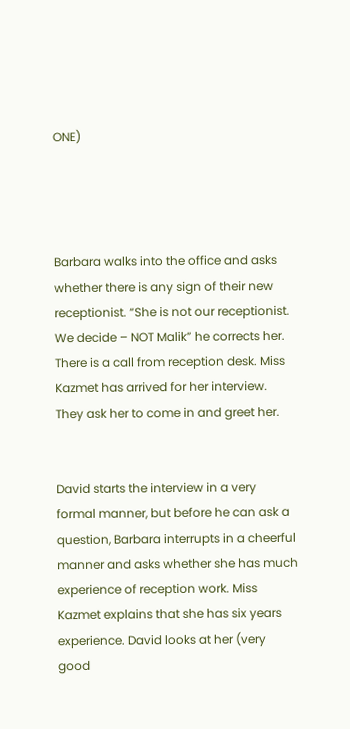ONE)




Barbara walks into the office and asks whether there is any sign of their new receptionist. “She is not our receptionist. We decide – NOT Malik” he corrects her. There is a call from reception desk. Miss Kazmet has arrived for her interview. They ask her to come in and greet her.


David starts the interview in a very formal manner, but before he can ask a question, Barbara interrupts in a cheerful manner and asks whether she has much experience of reception work. Miss Kazmet explains that she has six years experience. David looks at her (very good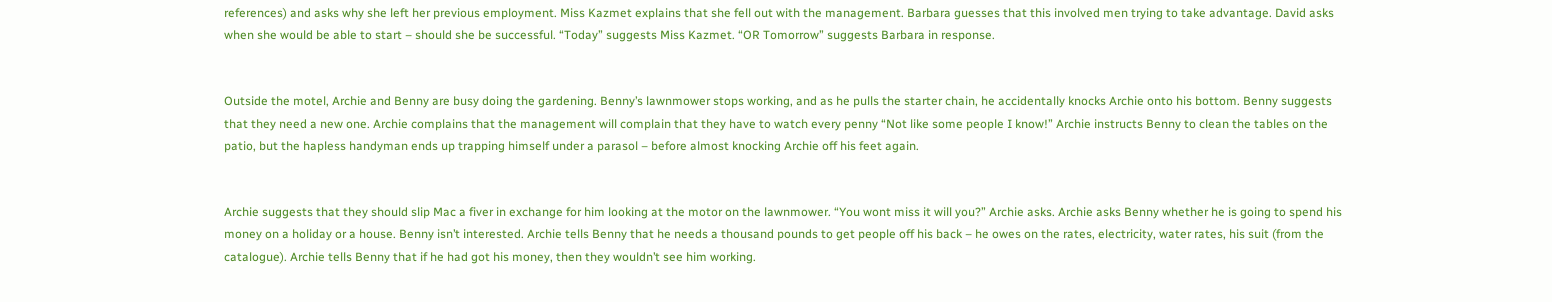references) and asks why she left her previous employment. Miss Kazmet explains that she fell out with the management. Barbara guesses that this involved men trying to take advantage. David asks when she would be able to start – should she be successful. “Today” suggests Miss Kazmet. “OR Tomorrow” suggests Barbara in response.


Outside the motel, Archie and Benny are busy doing the gardening. Benny’s lawnmower stops working, and as he pulls the starter chain, he accidentally knocks Archie onto his bottom. Benny suggests that they need a new one. Archie complains that the management will complain that they have to watch every penny “Not like some people I know!” Archie instructs Benny to clean the tables on the patio, but the hapless handyman ends up trapping himself under a parasol – before almost knocking Archie off his feet again.


Archie suggests that they should slip Mac a fiver in exchange for him looking at the motor on the lawnmower. “You wont miss it will you?” Archie asks. Archie asks Benny whether he is going to spend his money on a holiday or a house. Benny isn’t interested. Archie tells Benny that he needs a thousand pounds to get people off his back – he owes on the rates, electricity, water rates, his suit (from the catalogue). Archie tells Benny that if he had got his money, then they wouldn’t see him working.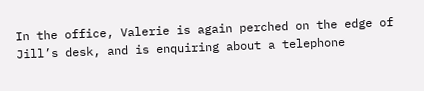In the office, Valerie is again perched on the edge of Jill’s desk, and is enquiring about a telephone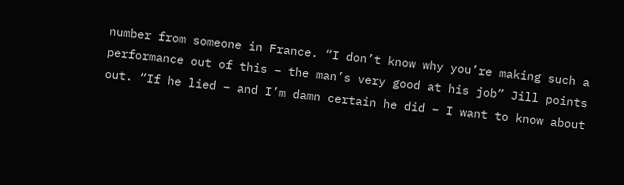number from someone in France. “I don’t know why you’re making such a performance out of this – the man’s very good at his job” Jill points out. “If he lied – and I’m damn certain he did – I want to know about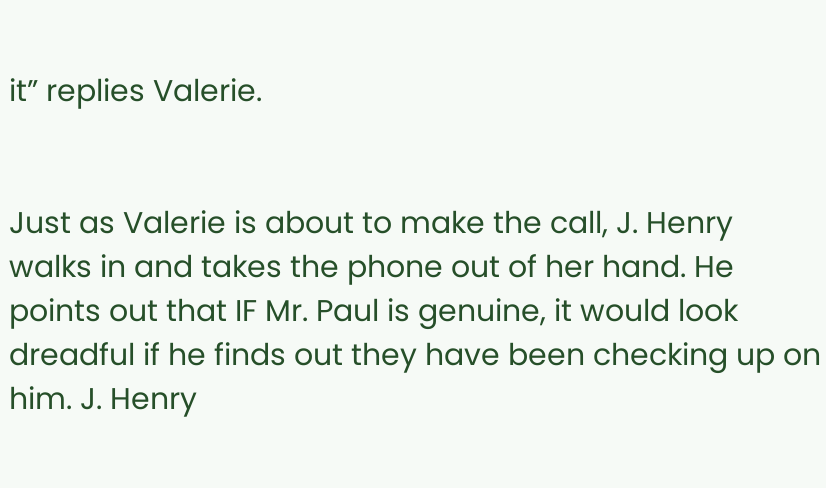it” replies Valerie.


Just as Valerie is about to make the call, J. Henry walks in and takes the phone out of her hand. He points out that IF Mr. Paul is genuine, it would look dreadful if he finds out they have been checking up on him. J. Henry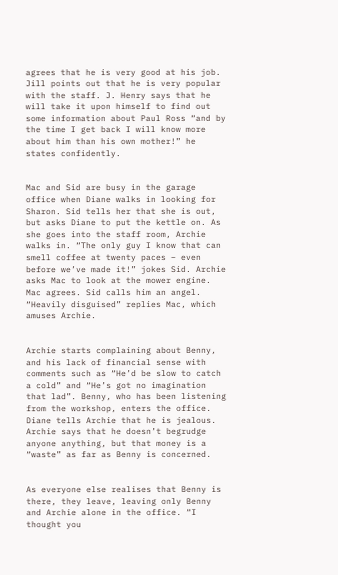agrees that he is very good at his job. Jill points out that he is very popular with the staff. J. Henry says that he will take it upon himself to find out some information about Paul Ross “and by the time I get back I will know more about him than his own mother!” he states confidently.


Mac and Sid are busy in the garage office when Diane walks in looking for Sharon. Sid tells her that she is out, but asks Diane to put the kettle on. As she goes into the staff room, Archie walks in. “The only guy I know that can smell coffee at twenty paces – even before we’ve made it!” jokes Sid. Archie asks Mac to look at the mower engine. Mac agrees. Sid calls him an angel. “Heavily disguised” replies Mac, which amuses Archie.


Archie starts complaining about Benny, and his lack of financial sense with comments such as “He’d be slow to catch a cold” and “He’s got no imagination that lad”. Benny, who has been listening from the workshop, enters the office. Diane tells Archie that he is jealous. Archie says that he doesn’t begrudge anyone anything, but that money is a “waste” as far as Benny is concerned.


As everyone else realises that Benny is there, they leave, leaving only Benny and Archie alone in the office. “I thought you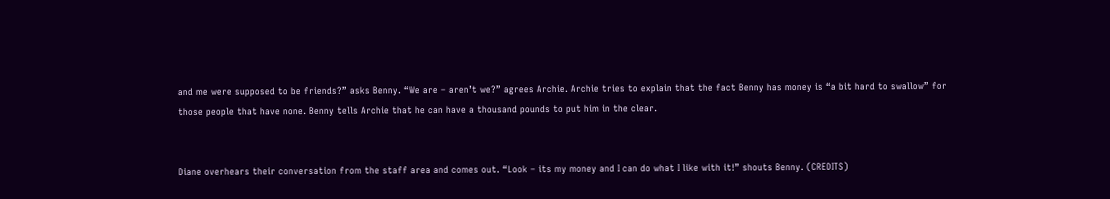and me were supposed to be friends?” asks Benny. “We are – aren’t we?” agrees Archie. Archie tries to explain that the fact Benny has money is “a bit hard to swallow” for those people that have none. Benny tells Archie that he can have a thousand pounds to put him in the clear.


Diane overhears their conversation from the staff area and comes out. “Look – its my money and I can do what I like with it!” shouts Benny. (CREDITS)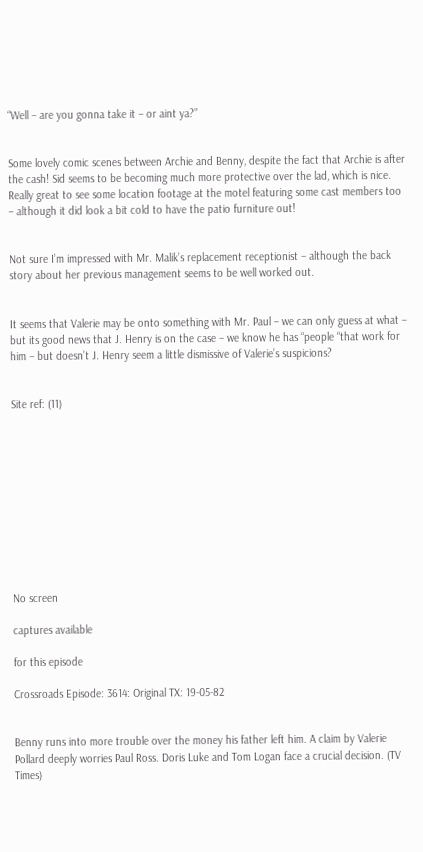“Well – are you gonna take it – or aint ya?”


Some lovely comic scenes between Archie and Benny, despite the fact that Archie is after the cash! Sid seems to be becoming much more protective over the lad, which is nice. Really great to see some location footage at the motel featuring some cast members too – although it did look a bit cold to have the patio furniture out!


Not sure I’m impressed with Mr. Malik’s replacement receptionist – although the back story about her previous management seems to be well worked out.


It seems that Valerie may be onto something with Mr. Paul – we can only guess at what – but its good news that J. Henry is on the case – we know he has “people “that work for him – but doesn’t J. Henry seem a little dismissive of Valerie’s suspicions?


Site ref: (11)











No screen

captures available

for this episode

Crossroads Episode: 3614: Original TX: 19-05-82


Benny runs into more trouble over the money his father left him. A claim by Valerie Pollard deeply worries Paul Ross. Doris Luke and Tom Logan face a crucial decision. (TV Times)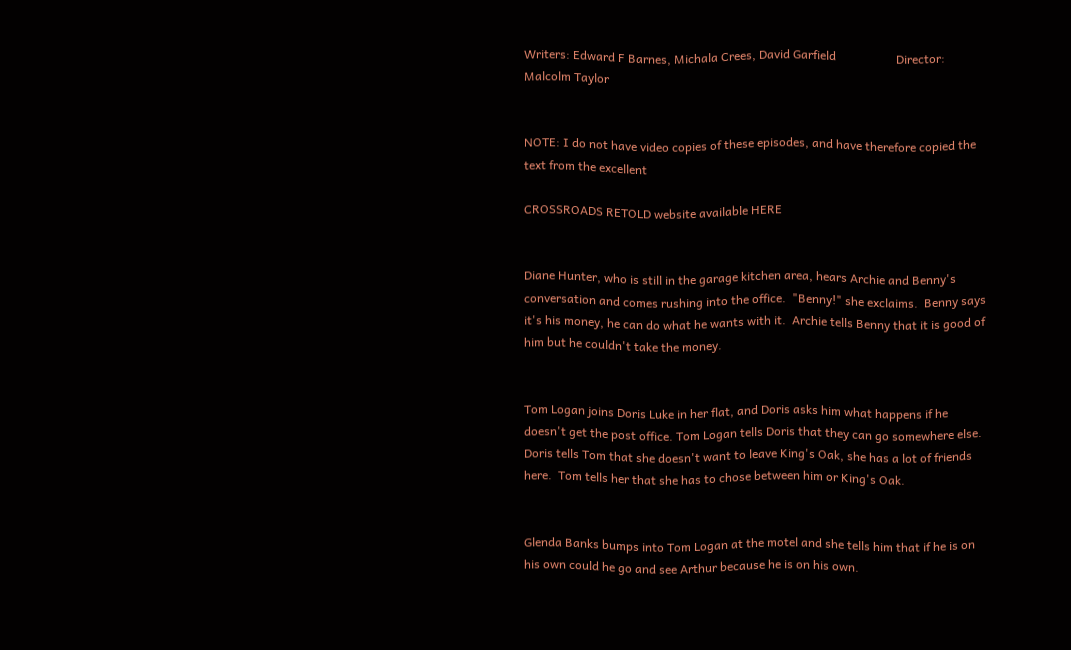Writers: Edward F Barnes, Michala Crees, David Garfield                    Director: Malcolm Taylor


NOTE: I do not have video copies of these episodes, and have therefore copied the text from the excellent

CROSSROADS RETOLD website available HERE


Diane Hunter, who is still in the garage kitchen area, hears Archie and Benny's conversation and comes rushing into the office.  "Benny!" she exclaims.  Benny says it's his money, he can do what he wants with it.  Archie tells Benny that it is good of him but he couldn't take the money.


Tom Logan joins Doris Luke in her flat, and Doris asks him what happens if he doesn't get the post office. Tom Logan tells Doris that they can go somewhere else.  Doris tells Tom that she doesn't want to leave King's Oak, she has a lot of friends here.  Tom tells her that she has to chose between him or King's Oak.


Glenda Banks bumps into Tom Logan at the motel and she tells him that if he is on his own could he go and see Arthur because he is on his own.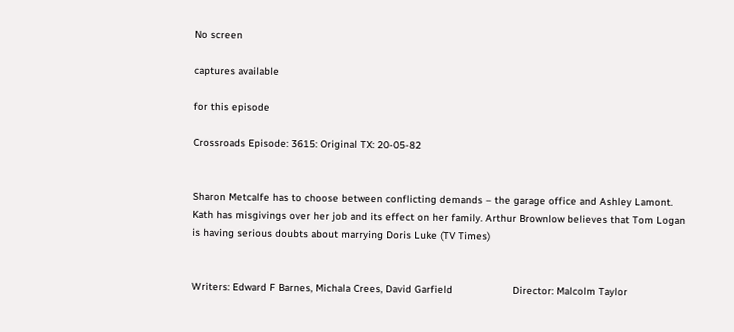No screen

captures available

for this episode

Crossroads Episode: 3615: Original TX: 20-05-82


Sharon Metcalfe has to choose between conflicting demands – the garage office and Ashley Lamont. Kath has misgivings over her job and its effect on her family. Arthur Brownlow believes that Tom Logan is having serious doubts about marrying Doris Luke (TV Times)


Writers: Edward F Barnes, Michala Crees, David Garfield                    Director: Malcolm Taylor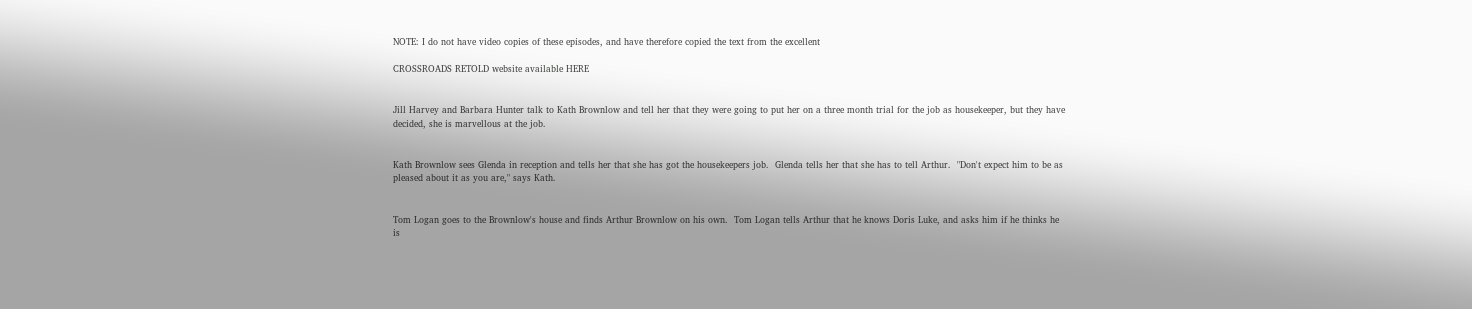NOTE: I do not have video copies of these episodes, and have therefore copied the text from the excellent

CROSSROADS RETOLD website available HERE


Jill Harvey and Barbara Hunter talk to Kath Brownlow and tell her that they were going to put her on a three month trial for the job as housekeeper, but they have decided, she is marvellous at the job.


Kath Brownlow sees Glenda in reception and tells her that she has got the housekeepers job.  Glenda tells her that she has to tell Arthur.  "Don't expect him to be as pleased about it as you are," says Kath.


Tom Logan goes to the Brownlow's house and finds Arthur Brownlow on his own.  Tom Logan tells Arthur that he knows Doris Luke, and asks him if he thinks he is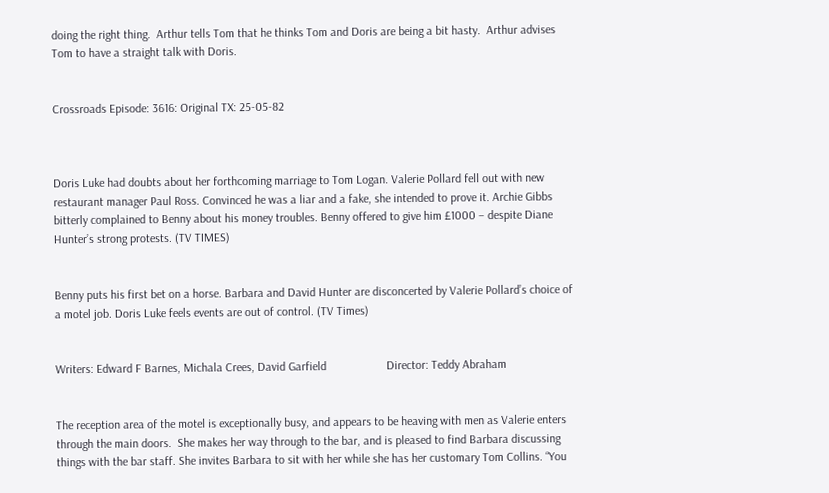doing the right thing.  Arthur tells Tom that he thinks Tom and Doris are being a bit hasty.  Arthur advises Tom to have a straight talk with Doris.


Crossroads Episode: 3616: Original TX: 25-05-82



Doris Luke had doubts about her forthcoming marriage to Tom Logan. Valerie Pollard fell out with new restaurant manager Paul Ross. Convinced he was a liar and a fake, she intended to prove it. Archie Gibbs bitterly complained to Benny about his money troubles. Benny offered to give him £1000 – despite Diane Hunter’s strong protests. (TV TIMES)


Benny puts his first bet on a horse. Barbara and David Hunter are disconcerted by Valerie Pollard’s choice of a motel job. Doris Luke feels events are out of control. (TV Times)


Writers: Edward F Barnes, Michala Crees, David Garfield                    Director: Teddy Abraham


The reception area of the motel is exceptionally busy, and appears to be heaving with men as Valerie enters through the main doors.  She makes her way through to the bar, and is pleased to find Barbara discussing things with the bar staff. She invites Barbara to sit with her while she has her customary Tom Collins. “You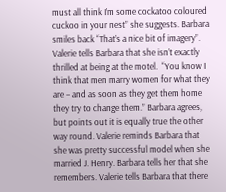must all think I’m some cockatoo coloured cuckoo in your nest” she suggests. Barbara smiles back “That’s a nice bit of imagery”. Valerie tells Barbara that she isn’t exactly thrilled at being at the motel.  “You know I think that men marry women for what they are – and as soon as they get them home they try to change them.” Barbara agrees, but points out it is equally true the other way round. Valerie reminds Barbara that she was pretty successful model when she married J. Henry. Barbara tells her that she remembers. Valerie tells Barbara that there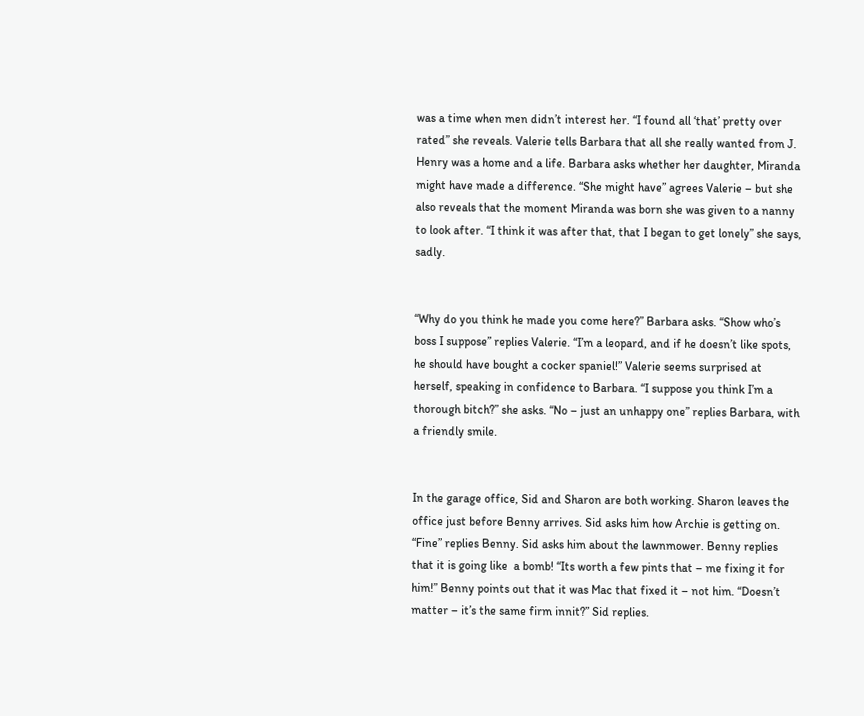was a time when men didn’t interest her. “I found all ‘that’ pretty over rated” she reveals. Valerie tells Barbara that all she really wanted from J. Henry was a home and a life. Barbara asks whether her daughter, Miranda might have made a difference. “She might have” agrees Valerie – but she also reveals that the moment Miranda was born she was given to a nanny to look after. “I think it was after that, that I began to get lonely” she says, sadly.


“Why do you think he made you come here?” Barbara asks. “Show who’s boss I suppose” replies Valerie. “I’m a leopard, and if he doesn’t like spots, he should have bought a cocker spaniel!” Valerie seems surprised at herself, speaking in confidence to Barbara. “I suppose you think I’m a thorough bitch?” she asks. “No – just an unhappy one” replies Barbara, with a friendly smile.


In the garage office, Sid and Sharon are both working. Sharon leaves the office just before Benny arrives. Sid asks him how Archie is getting on. “Fine” replies Benny. Sid asks him about the lawnmower. Benny replies that it is going like  a bomb! “Its worth a few pints that – me fixing it for him!” Benny points out that it was Mac that fixed it – not him. “Doesn’t matter – it’s the same firm innit?” Sid replies.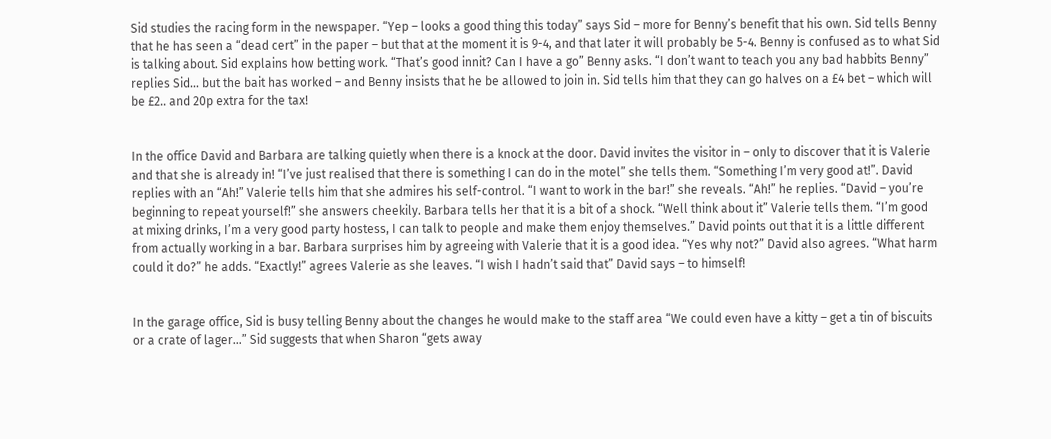Sid studies the racing form in the newspaper. “Yep – looks a good thing this today” says Sid – more for Benny’s benefit that his own. Sid tells Benny that he has seen a “dead cert” in the paper – but that at the moment it is 9-4, and that later it will probably be 5-4. Benny is confused as to what Sid is talking about. Sid explains how betting work. “That’s good innit? Can I have a go” Benny asks. “I don’t want to teach you any bad habbits Benny” replies Sid… but the bait has worked – and Benny insists that he be allowed to join in. Sid tells him that they can go halves on a £4 bet – which will be £2.. and 20p extra for the tax!


In the office David and Barbara are talking quietly when there is a knock at the door. David invites the visitor in – only to discover that it is Valerie and that she is already in! “I’ve just realised that there is something I can do in the motel” she tells them. “Something I’m very good at!”. David replies with an “Ah!” Valerie tells him that she admires his self-control. “I want to work in the bar!” she reveals. “Ah!” he replies. “David – you’re beginning to repeat yourself!” she answers cheekily. Barbara tells her that it is a bit of a shock. “Well think about it” Valerie tells them. “I’m good at mixing drinks, I’m a very good party hostess, I can talk to people and make them enjoy themselves.” David points out that it is a little different from actually working in a bar. Barbara surprises him by agreeing with Valerie that it is a good idea. “Yes why not?” David also agrees. “What harm could it do?” he adds. “Exactly!” agrees Valerie as she leaves. “I wish I hadn’t said that” David says – to himself!


In the garage office, Sid is busy telling Benny about the changes he would make to the staff area “We could even have a kitty – get a tin of biscuits or a crate of lager…” Sid suggests that when Sharon “gets away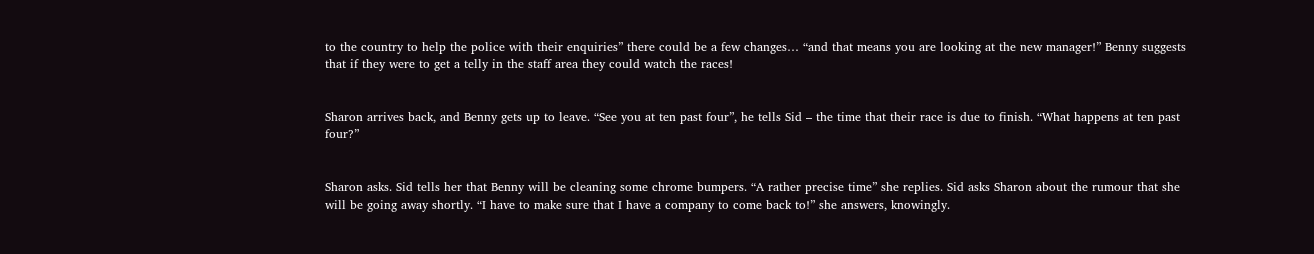to the country to help the police with their enquiries” there could be a few changes… “and that means you are looking at the new manager!” Benny suggests that if they were to get a telly in the staff area they could watch the races!


Sharon arrives back, and Benny gets up to leave. “See you at ten past four”, he tells Sid – the time that their race is due to finish. “What happens at ten past four?”


Sharon asks. Sid tells her that Benny will be cleaning some chrome bumpers. “A rather precise time” she replies. Sid asks Sharon about the rumour that she will be going away shortly. “I have to make sure that I have a company to come back to!” she answers, knowingly.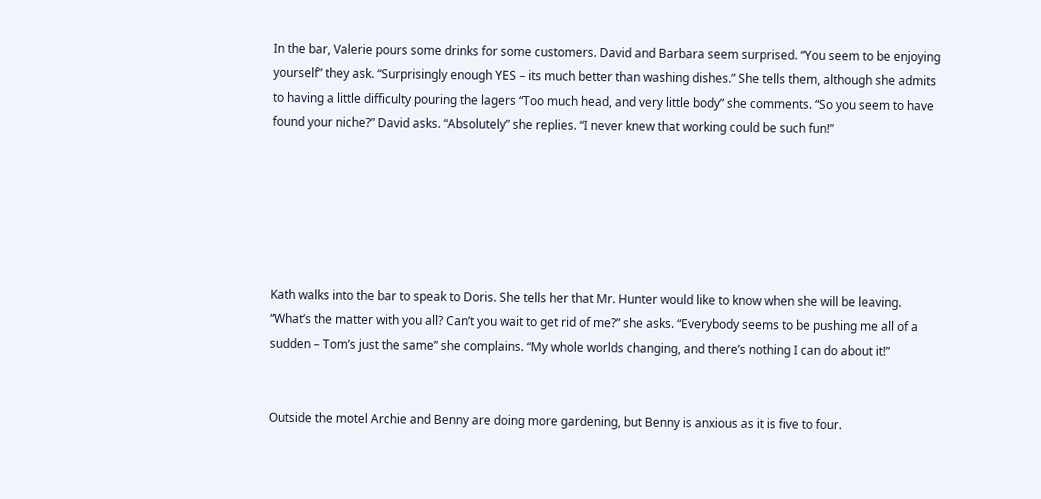In the bar, Valerie pours some drinks for some customers. David and Barbara seem surprised. “You seem to be enjoying yourself” they ask. “Surprisingly enough YES – its much better than washing dishes.” She tells them, although she admits to having a little difficulty pouring the lagers “Too much head, and very little body” she comments. “So you seem to have found your niche?” David asks. “Absolutely” she replies. “I never knew that working could be such fun!”






Kath walks into the bar to speak to Doris. She tells her that Mr. Hunter would like to know when she will be leaving. “What’s the matter with you all? Can’t you wait to get rid of me?” she asks. “Everybody seems to be pushing me all of a sudden – Tom’s just the same” she complains. “My whole worlds changing, and there’s nothing I can do about it!”


Outside the motel Archie and Benny are doing more gardening, but Benny is anxious as it is five to four.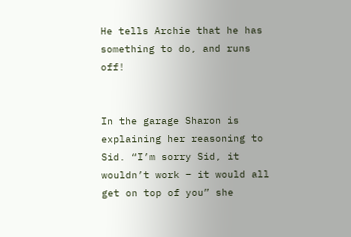He tells Archie that he has something to do, and runs off!


In the garage Sharon is explaining her reasoning to Sid. “I’m sorry Sid, it wouldn’t work – it would all get on top of you” she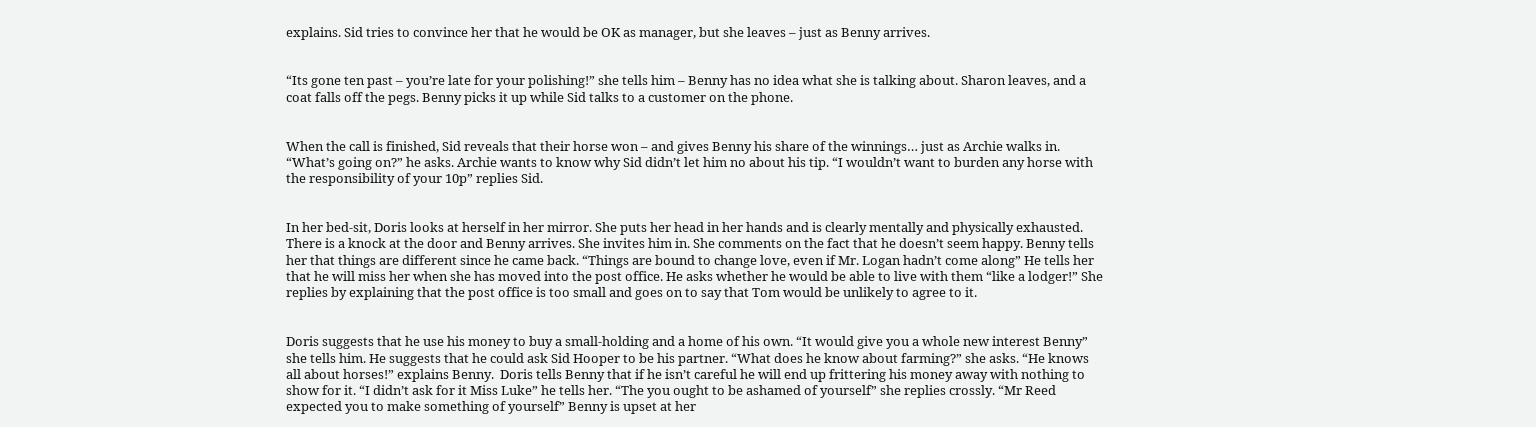explains. Sid tries to convince her that he would be OK as manager, but she leaves – just as Benny arrives.


“Its gone ten past – you’re late for your polishing!” she tells him – Benny has no idea what she is talking about. Sharon leaves, and a coat falls off the pegs. Benny picks it up while Sid talks to a customer on the phone.


When the call is finished, Sid reveals that their horse won – and gives Benny his share of the winnings… just as Archie walks in. “What’s going on?” he asks. Archie wants to know why Sid didn’t let him no about his tip. “I wouldn’t want to burden any horse with the responsibility of your 10p” replies Sid.


In her bed-sit, Doris looks at herself in her mirror. She puts her head in her hands and is clearly mentally and physically exhausted.  There is a knock at the door and Benny arrives. She invites him in. She comments on the fact that he doesn’t seem happy. Benny tells her that things are different since he came back. “Things are bound to change love, even if Mr. Logan hadn’t come along” He tells her that he will miss her when she has moved into the post office. He asks whether he would be able to live with them “like a lodger!” She replies by explaining that the post office is too small and goes on to say that Tom would be unlikely to agree to it.


Doris suggests that he use his money to buy a small-holding and a home of his own. “It would give you a whole new interest Benny” she tells him. He suggests that he could ask Sid Hooper to be his partner. “What does he know about farming?” she asks. “He knows all about horses!” explains Benny.  Doris tells Benny that if he isn’t careful he will end up frittering his money away with nothing to show for it. “I didn’t ask for it Miss Luke” he tells her. “The you ought to be ashamed of yourself” she replies crossly. “Mr Reed expected you to make something of yourself” Benny is upset at her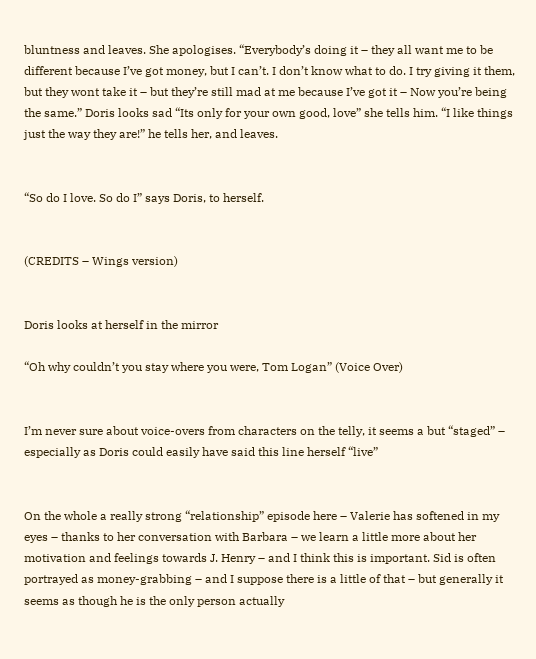bluntness and leaves. She apologises. “Everybody’s doing it – they all want me to be different because I’ve got money, but I can’t. I don’t know what to do. I try giving it them, but they wont take it – but they’re still mad at me because I’ve got it – Now you’re being the same.” Doris looks sad “Its only for your own good, love” she tells him. “I like things just the way they are!” he tells her, and leaves.


“So do I love. So do I” says Doris, to herself.


(CREDITS – Wings version)


Doris looks at herself in the mirror

“Oh why couldn’t you stay where you were, Tom Logan” (Voice Over)


I’m never sure about voice-overs from characters on the telly, it seems a but “staged” – especially as Doris could easily have said this line herself “live”


On the whole a really strong “relationship” episode here – Valerie has softened in my eyes – thanks to her conversation with Barbara – we learn a little more about her motivation and feelings towards J. Henry – and I think this is important. Sid is often portrayed as money-grabbing – and I suppose there is a little of that – but generally it seems as though he is the only person actually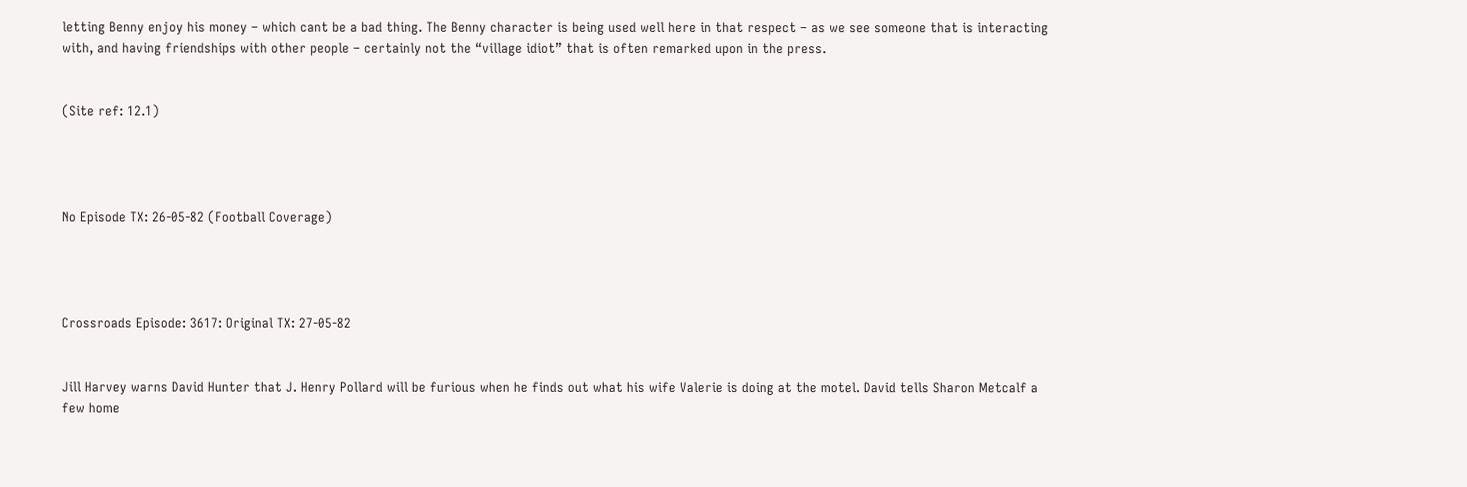letting Benny enjoy his money – which cant be a bad thing. The Benny character is being used well here in that respect – as we see someone that is interacting with, and having friendships with other people – certainly not the “village idiot” that is often remarked upon in the press.


(Site ref: 12.1)




No Episode TX: 26-05-82 (Football Coverage)




Crossroads Episode: 3617: Original TX: 27-05-82


Jill Harvey warns David Hunter that J. Henry Pollard will be furious when he finds out what his wife Valerie is doing at the motel. David tells Sharon Metcalf a few home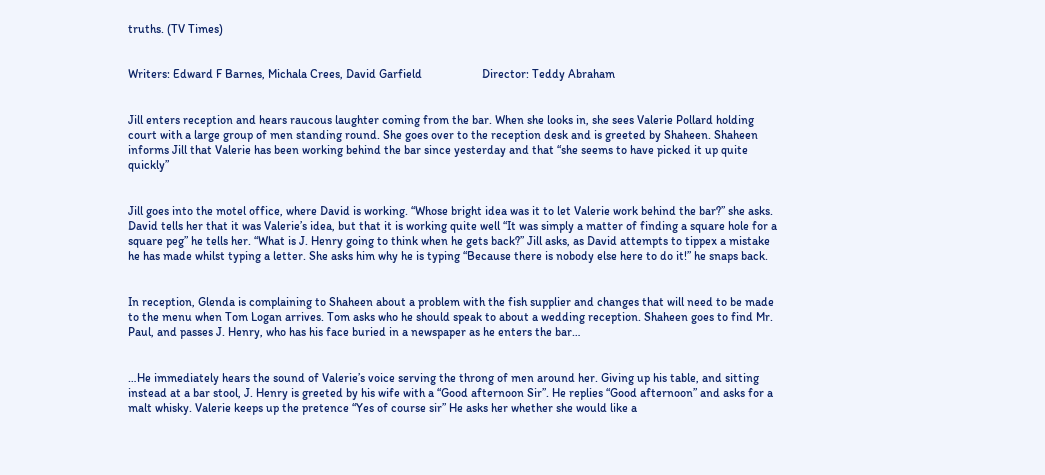truths. (TV Times)


Writers: Edward F Barnes, Michala Crees, David Garfield                    Director: Teddy Abraham


Jill enters reception and hears raucous laughter coming from the bar. When she looks in, she sees Valerie Pollard holding court with a large group of men standing round. She goes over to the reception desk and is greeted by Shaheen. Shaheen informs Jill that Valerie has been working behind the bar since yesterday and that “she seems to have picked it up quite quickly”


Jill goes into the motel office, where David is working. “Whose bright idea was it to let Valerie work behind the bar?” she asks. David tells her that it was Valerie’s idea, but that it is working quite well “It was simply a matter of finding a square hole for a square peg” he tells her. “What is J. Henry going to think when he gets back?” Jill asks, as David attempts to tippex a mistake he has made whilst typing a letter. She asks him why he is typing “Because there is nobody else here to do it!” he snaps back.


In reception, Glenda is complaining to Shaheen about a problem with the fish supplier and changes that will need to be made to the menu when Tom Logan arrives. Tom asks who he should speak to about a wedding reception. Shaheen goes to find Mr. Paul, and passes J. Henry, who has his face buried in a newspaper as he enters the bar…


…He immediately hears the sound of Valerie’s voice serving the throng of men around her. Giving up his table, and sitting instead at a bar stool, J. Henry is greeted by his wife with a “Good afternoon Sir”. He replies “Good afternoon” and asks for a malt whisky. Valerie keeps up the pretence “Yes of course sir” He asks her whether she would like a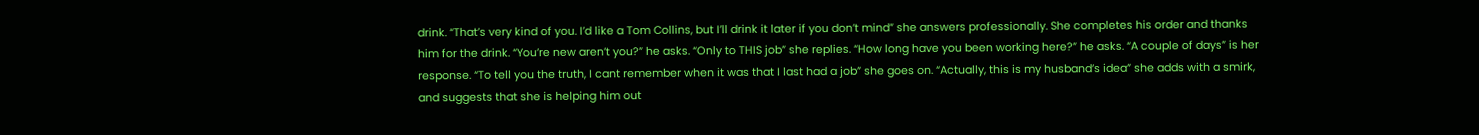drink. “That’s very kind of you. I’d like a Tom Collins, but I’ll drink it later if you don’t mind” she answers professionally. She completes his order and thanks him for the drink. “You’re new aren’t you?” he asks. “Only to THIS job” she replies. “How long have you been working here?” he asks. “A couple of days” is her response. “To tell you the truth, I cant remember when it was that I last had a job” she goes on. “Actually, this is my husband’s idea” she adds with a smirk, and suggests that she is helping him out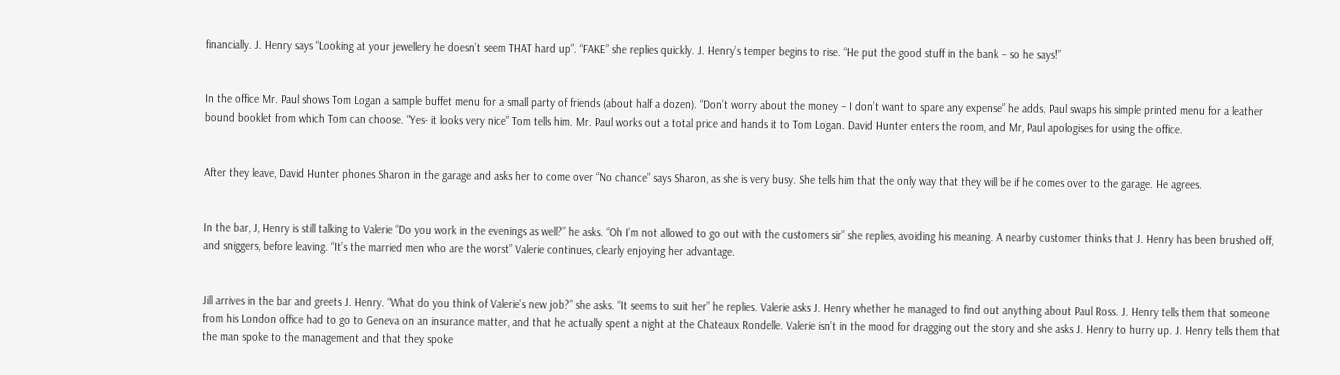financially. J. Henry says “Looking at your jewellery he doesn’t seem THAT hard up”. “FAKE” she replies quickly. J. Henry’s temper begins to rise. “He put the good stuff in the bank – so he says!”


In the office Mr. Paul shows Tom Logan a sample buffet menu for a small party of friends (about half a dozen). “Don’t worry about the money – I don’t want to spare any expense” he adds. Paul swaps his simple printed menu for a leather bound booklet from which Tom can choose. “Yes- it looks very nice” Tom tells him. Mr. Paul works out a total price and hands it to Tom Logan. David Hunter enters the room, and Mr, Paul apologises for using the office.


After they leave, David Hunter phones Sharon in the garage and asks her to come over “No chance” says Sharon, as she is very busy. She tells him that the only way that they will be if he comes over to the garage. He agrees.


In the bar, J, Henry is still talking to Valerie “Do you work in the evenings as well?” he asks. “Oh I’m not allowed to go out with the customers sir” she replies, avoiding his meaning. A nearby customer thinks that J. Henry has been brushed off, and sniggers, before leaving. “It’s the married men who are the worst” Valerie continues, clearly enjoying her advantage.


Jill arrives in the bar and greets J. Henry. “What do you think of Valerie’s new job?” she asks. “It seems to suit her” he replies. Valerie asks J. Henry whether he managed to find out anything about Paul Ross. J. Henry tells them that someone from his London office had to go to Geneva on an insurance matter, and that he actually spent a night at the Chateaux Rondelle. Valerie isn’t in the mood for dragging out the story and she asks J. Henry to hurry up. J. Henry tells them that the man spoke to the management and that they spoke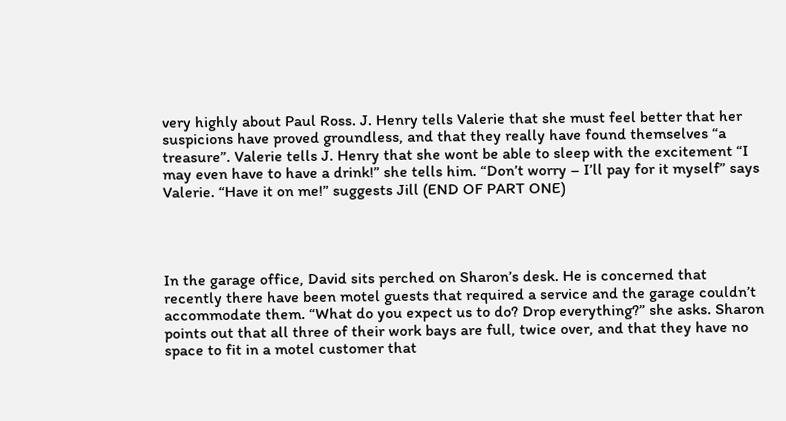very highly about Paul Ross. J. Henry tells Valerie that she must feel better that her suspicions have proved groundless, and that they really have found themselves “a treasure”. Valerie tells J. Henry that she wont be able to sleep with the excitement “I may even have to have a drink!” she tells him. “Don’t worry – I’ll pay for it myself” says Valerie. “Have it on me!” suggests Jill (END OF PART ONE)




In the garage office, David sits perched on Sharon’s desk. He is concerned that recently there have been motel guests that required a service and the garage couldn’t accommodate them. “What do you expect us to do? Drop everything?” she asks. Sharon points out that all three of their work bays are full, twice over, and that they have no space to fit in a motel customer that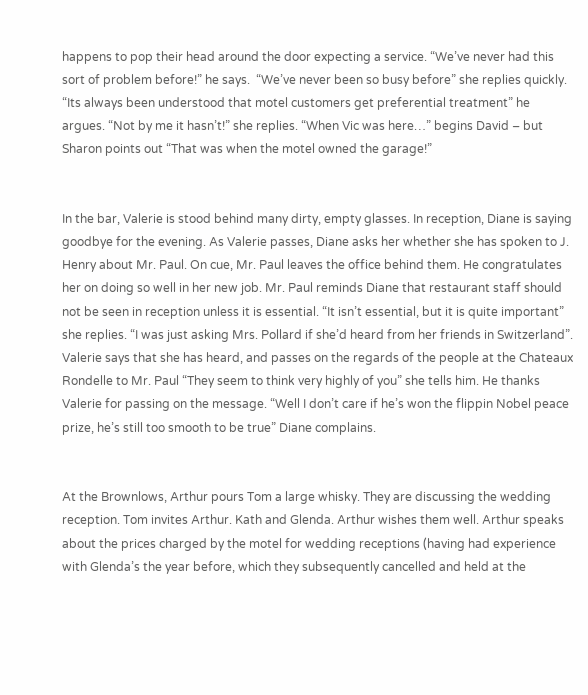happens to pop their head around the door expecting a service. “We’ve never had this sort of problem before!” he says.  “We’ve never been so busy before” she replies quickly. “Its always been understood that motel customers get preferential treatment” he argues. “Not by me it hasn’t!” she replies. “When Vic was here…” begins David – but Sharon points out “That was when the motel owned the garage!”


In the bar, Valerie is stood behind many dirty, empty glasses. In reception, Diane is saying goodbye for the evening. As Valerie passes, Diane asks her whether she has spoken to J. Henry about Mr. Paul. On cue, Mr. Paul leaves the office behind them. He congratulates her on doing so well in her new job. Mr. Paul reminds Diane that restaurant staff should not be seen in reception unless it is essential. “It isn’t essential, but it is quite important” she replies. “I was just asking Mrs. Pollard if she’d heard from her friends in Switzerland”. Valerie says that she has heard, and passes on the regards of the people at the Chateaux Rondelle to Mr. Paul “They seem to think very highly of you” she tells him. He thanks Valerie for passing on the message. “Well I don’t care if he’s won the flippin Nobel peace prize, he’s still too smooth to be true” Diane complains.


At the Brownlows, Arthur pours Tom a large whisky. They are discussing the wedding reception. Tom invites Arthur. Kath and Glenda. Arthur wishes them well. Arthur speaks about the prices charged by the motel for wedding receptions (having had experience with Glenda’s the year before, which they subsequently cancelled and held at the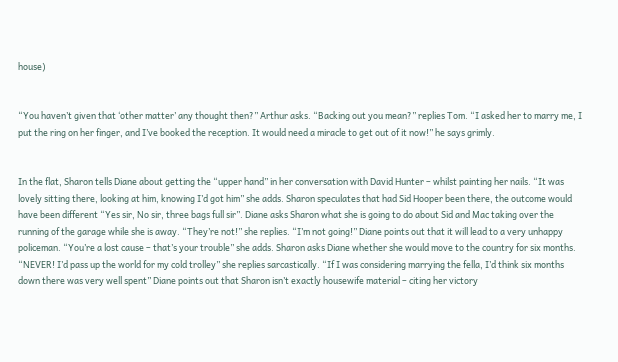house)


“You haven’t given that ‘other matter’ any thought then?” Arthur asks. “Backing out you mean?” replies Tom. “I asked her to marry me, I put the ring on her finger, and I’ve booked the reception. It would need a miracle to get out of it now!” he says grimly.


In the flat, Sharon tells Diane about getting the “upper hand” in her conversation with David Hunter – whilst painting her nails. “It was lovely sitting there, looking at him, knowing I’d got him” she adds. Sharon speculates that had Sid Hooper been there, the outcome would have been different “Yes sir, No sir, three bags full sir”. Diane asks Sharon what she is going to do about Sid and Mac taking over the running of the garage while she is away. “They’re not!” she replies. “I’m not going!” Diane points out that it will lead to a very unhappy policeman. “You’re a lost cause – that’s your trouble” she adds. Sharon asks Diane whether she would move to the country for six months. “NEVER! I’d pass up the world for my cold trolley” she replies sarcastically. “If I was considering marrying the fella, I’d think six months down there was very well spent” Diane points out that Sharon isn’t exactly housewife material – citing her victory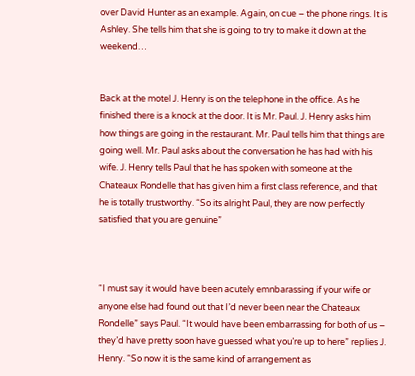over David Hunter as an example. Again, on cue – the phone rings. It is Ashley. She tells him that she is going to try to make it down at the weekend…


Back at the motel J. Henry is on the telephone in the office. As he finished there is a knock at the door. It is Mr. Paul. J. Henry asks him how things are going in the restaurant. Mr. Paul tells him that things are going well. Mr. Paul asks about the conversation he has had with his wife. J. Henry tells Paul that he has spoken with someone at the Chateaux Rondelle that has given him a first class reference, and that he is totally trustworthy. “So its alright Paul, they are now perfectly satisfied that you are genuine”



“I must say it would have been acutely emnbarassing if your wife or anyone else had found out that I’d never been near the Chateaux Rondelle” says Paul. “It would have been embarrassing for both of us – they’d have pretty soon have guessed what you’re up to here” replies J. Henry. “So now it is the same kind of arrangement as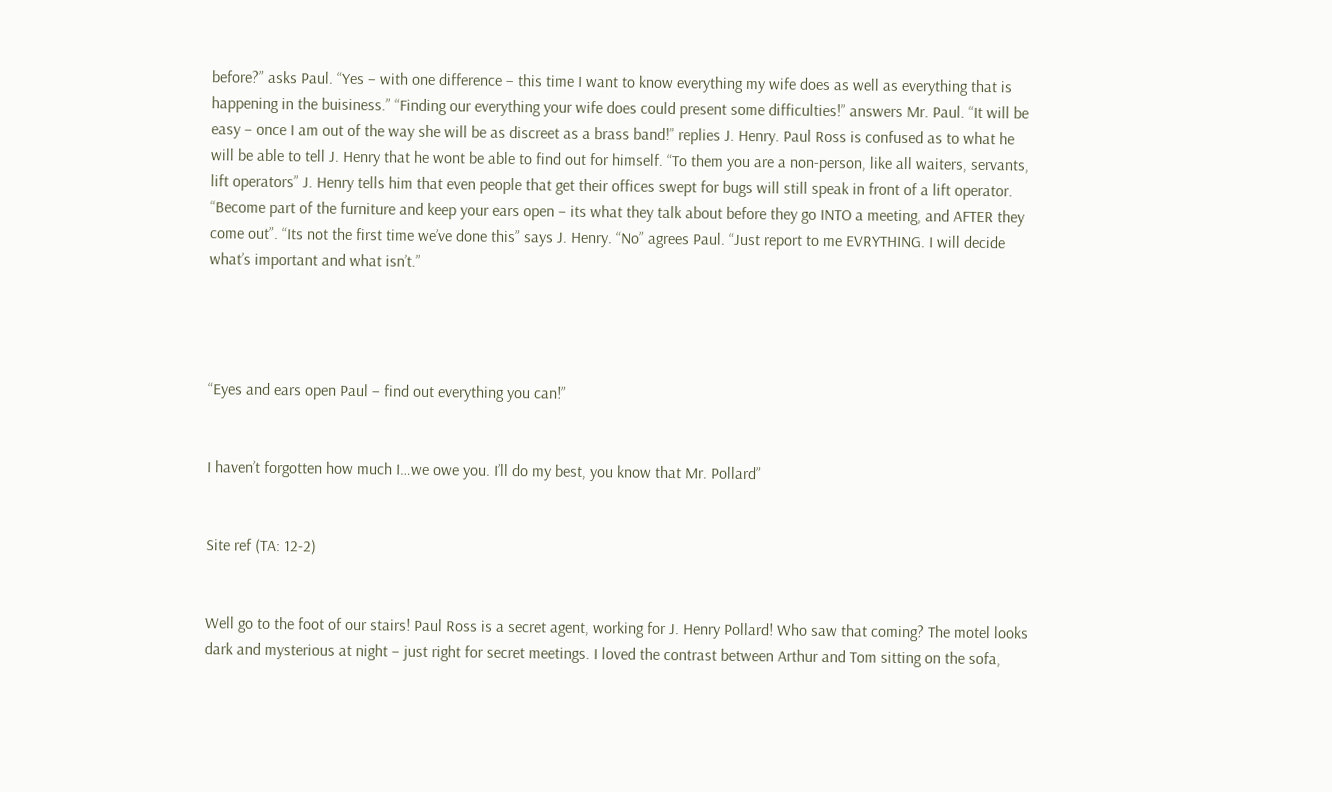before?” asks Paul. “Yes – with one difference – this time I want to know everything my wife does as well as everything that is happening in the buisiness.” “Finding our everything your wife does could present some difficulties!” answers Mr. Paul. “It will be easy – once I am out of the way she will be as discreet as a brass band!” replies J. Henry. Paul Ross is confused as to what he will be able to tell J. Henry that he wont be able to find out for himself. “To them you are a non-person, like all waiters, servants, lift operators” J. Henry tells him that even people that get their offices swept for bugs will still speak in front of a lift operator. “Become part of the furniture and keep your ears open – its what they talk about before they go INTO a meeting, and AFTER they come out”. “Its not the first time we’ve done this” says J. Henry. “No” agrees Paul. “Just report to me EVRYTHING. I will decide what’s important and what isn’t.”




“Eyes and ears open Paul – find out everything you can!”


I haven’t forgotten how much I…we owe you. I’ll do my best, you know that Mr. Pollard”


Site ref (TA: 12-2)


Well go to the foot of our stairs! Paul Ross is a secret agent, working for J. Henry Pollard! Who saw that coming? The motel looks dark and mysterious at night – just right for secret meetings. I loved the contrast between Arthur and Tom sitting on the sofa,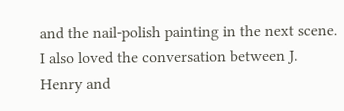and the nail-polish painting in the next scene. I also loved the conversation between J. Henry and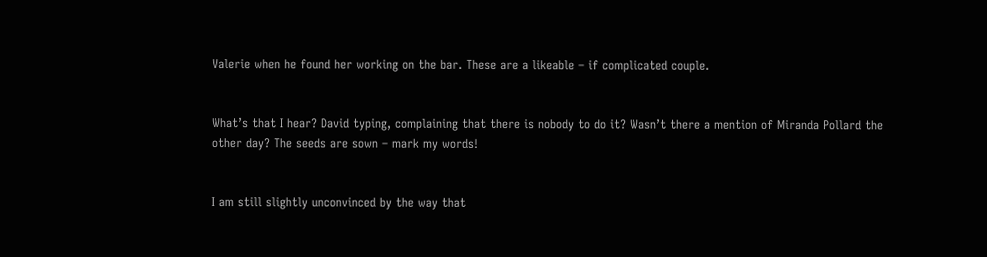Valerie when he found her working on the bar. These are a likeable – if complicated couple.


What’s that I hear? David typing, complaining that there is nobody to do it? Wasn’t there a mention of Miranda Pollard the other day? The seeds are sown – mark my words!


I am still slightly unconvinced by the way that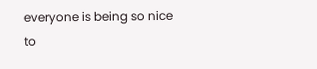everyone is being so nice to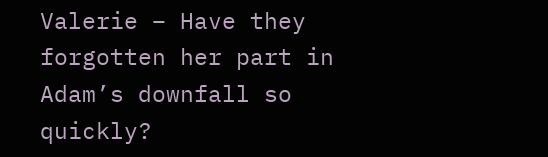Valerie – Have they forgotten her part in Adam’s downfall so quickly?